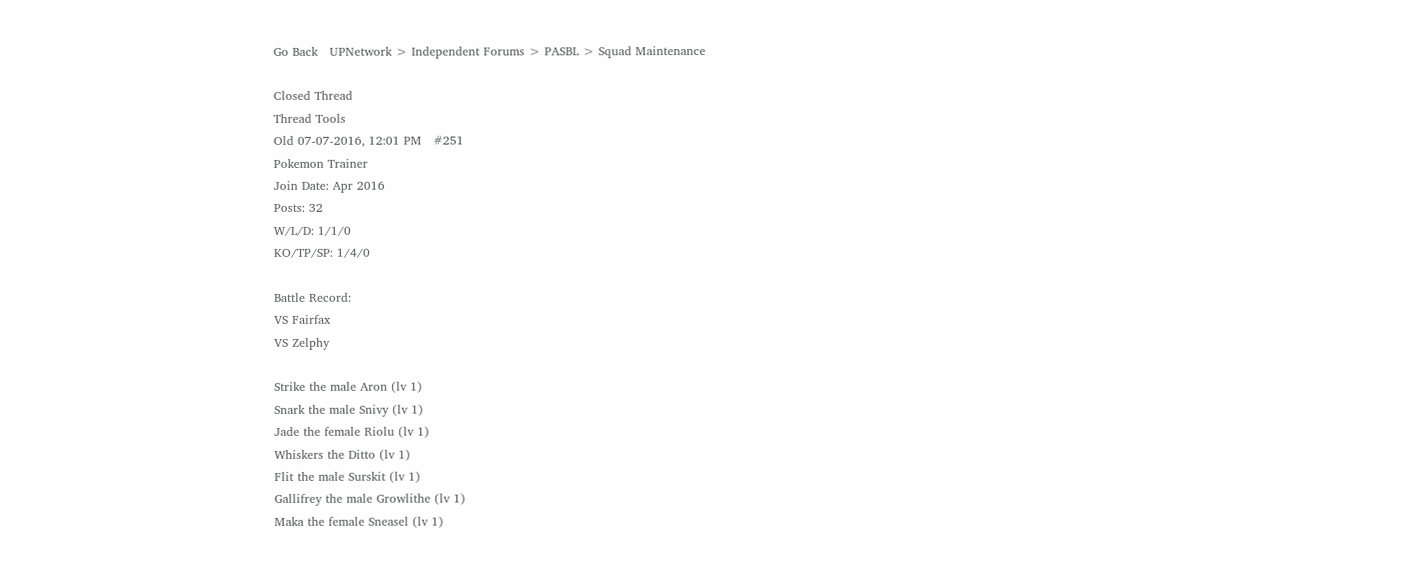Go Back   UPNetwork > Independent Forums > PASBL > Squad Maintenance

Closed Thread
Thread Tools
Old 07-07-2016, 12:01 PM   #251
Pokemon Trainer
Join Date: Apr 2016
Posts: 32
W/L/D: 1/1/0
KO/TP/SP: 1/4/0

Battle Record:
VS Fairfax
VS Zelphy

Strike the male Aron (lv 1)
Snark the male Snivy (lv 1)
Jade the female Riolu (lv 1)
Whiskers the Ditto (lv 1)
Flit the male Surskit (lv 1)
Gallifrey the male Growlithe (lv 1)
Maka the female Sneasel (lv 1)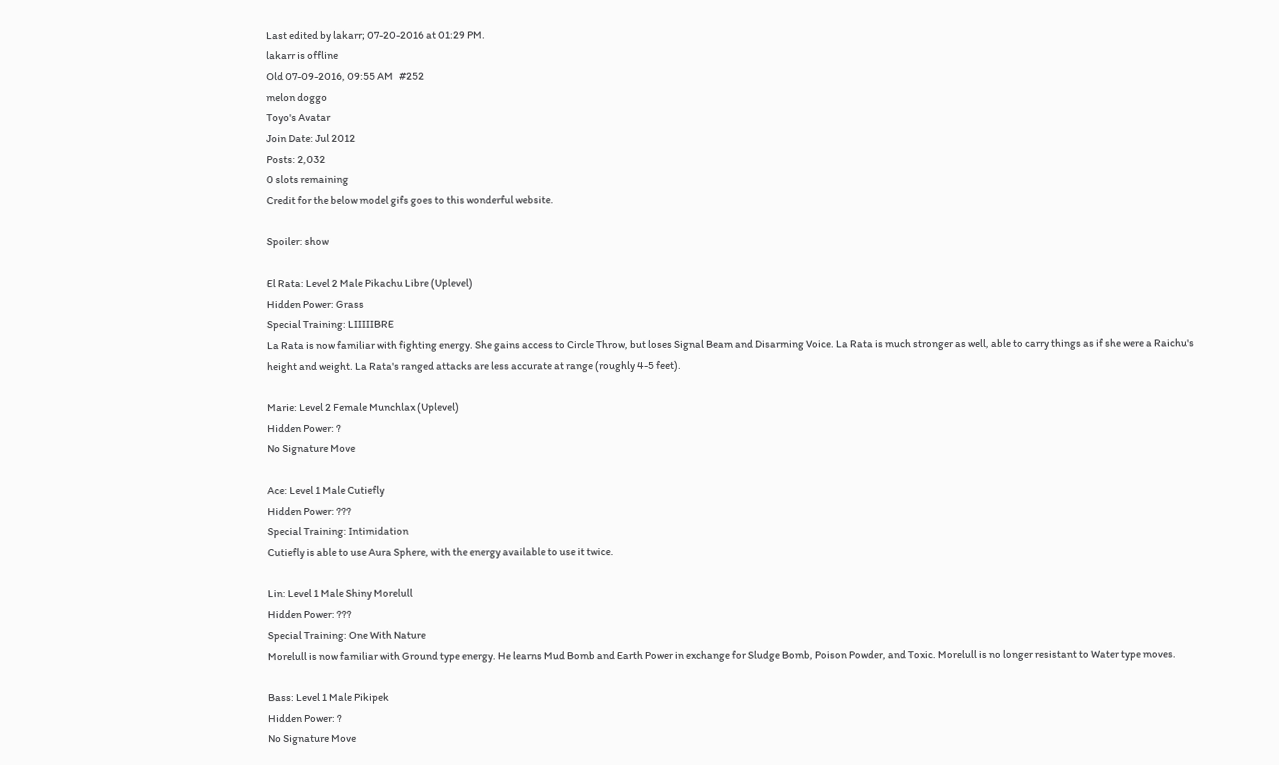Last edited by lakarr; 07-20-2016 at 01:29 PM.
lakarr is offline
Old 07-09-2016, 09:55 AM   #252
melon doggo
Toyo's Avatar
Join Date: Jul 2012
Posts: 2,032
0 slots remaining
Credit for the below model gifs goes to this wonderful website.

Spoiler: show

El Rata: Level 2 Male Pikachu Libre (Uplevel)
Hidden Power: Grass
Special Training: LIIIIIBRE
La Rata is now familiar with fighting energy. She gains access to Circle Throw, but loses Signal Beam and Disarming Voice. La Rata is much stronger as well, able to carry things as if she were a Raichu's height and weight. La Rata's ranged attacks are less accurate at range (roughly 4-5 feet).

Marie: Level 2 Female Munchlax (Uplevel)
Hidden Power: ?
No Signature Move

Ace: Level 1 Male Cutiefly
Hidden Power: ???
Special Training: Intimidation
Cutiefly is able to use Aura Sphere, with the energy available to use it twice.

Lin: Level 1 Male Shiny Morelull
Hidden Power: ???
Special Training: One With Nature
Morelull is now familiar with Ground type energy. He learns Mud Bomb and Earth Power in exchange for Sludge Bomb, Poison Powder, and Toxic. Morelull is no longer resistant to Water type moves.

Bass: Level 1 Male Pikipek
Hidden Power: ?
No Signature Move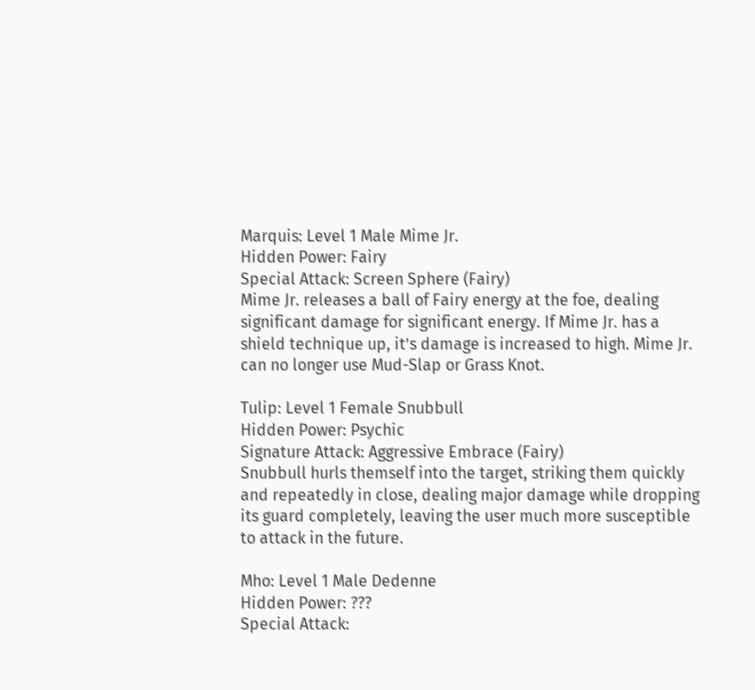Marquis: Level 1 Male Mime Jr.
Hidden Power: Fairy
Special Attack: Screen Sphere (Fairy)
Mime Jr. releases a ball of Fairy energy at the foe, dealing significant damage for significant energy. If Mime Jr. has a shield technique up, it’s damage is increased to high. Mime Jr. can no longer use Mud-Slap or Grass Knot.

Tulip: Level 1 Female Snubbull
Hidden Power: Psychic
Signature Attack: Aggressive Embrace (Fairy)
Snubbull hurls themself into the target, striking them quickly and repeatedly in close, dealing major damage while dropping its guard completely, leaving the user much more susceptible to attack in the future.

Mho: Level 1 Male Dedenne
Hidden Power: ???
Special Attack: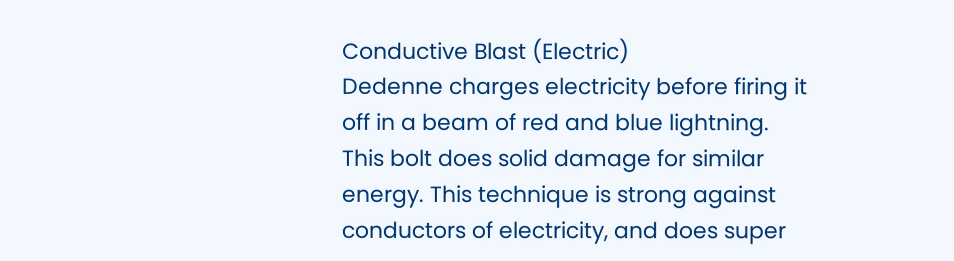Conductive Blast (Electric)
Dedenne charges electricity before firing it off in a beam of red and blue lightning. This bolt does solid damage for similar energy. This technique is strong against conductors of electricity, and does super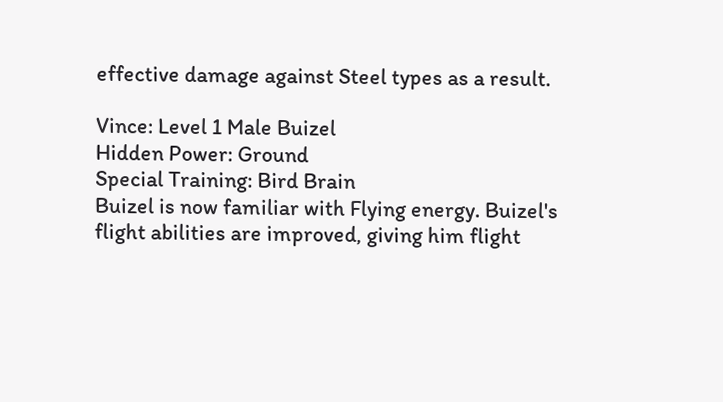effective damage against Steel types as a result.

Vince: Level 1 Male Buizel
Hidden Power: Ground
Special Training: Bird Brain
Buizel is now familiar with Flying energy. Buizel's flight abilities are improved, giving him flight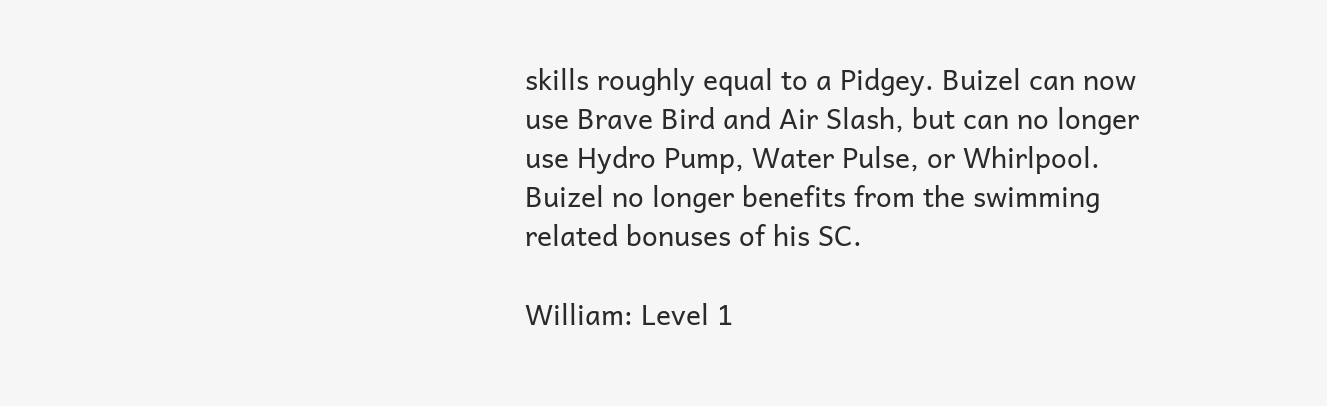skills roughly equal to a Pidgey. Buizel can now use Brave Bird and Air Slash, but can no longer use Hydro Pump, Water Pulse, or Whirlpool. Buizel no longer benefits from the swimming related bonuses of his SC.

William: Level 1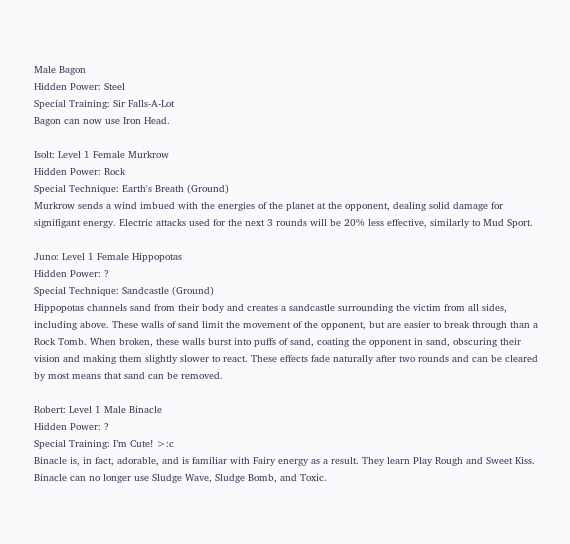Male Bagon
Hidden Power: Steel
Special Training: Sir Falls-A-Lot
Bagon can now use Iron Head.

Isolt: Level 1 Female Murkrow
Hidden Power: Rock
Special Technique: Earth's Breath (Ground)
Murkrow sends a wind imbued with the energies of the planet at the opponent, dealing solid damage for signifigant energy. Electric attacks used for the next 3 rounds will be 20% less effective, similarly to Mud Sport.

Juno: Level 1 Female Hippopotas
Hidden Power: ?
Special Technique: Sandcastle (Ground)
Hippopotas channels sand from their body and creates a sandcastle surrounding the victim from all sides, including above. These walls of sand limit the movement of the opponent, but are easier to break through than a Rock Tomb. When broken, these walls burst into puffs of sand, coating the opponent in sand, obscuring their vision and making them slightly slower to react. These effects fade naturally after two rounds and can be cleared by most means that sand can be removed.

Robert: Level 1 Male Binacle
Hidden Power: ?
Special Training: I’m Cute! >:c
Binacle is, in fact, adorable, and is familiar with Fairy energy as a result. They learn Play Rough and Sweet Kiss. Binacle can no longer use Sludge Wave, Sludge Bomb, and Toxic.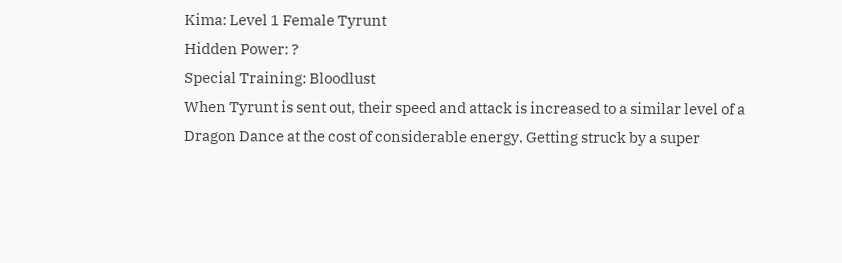Kima: Level 1 Female Tyrunt
Hidden Power: ?
Special Training: Bloodlust
When Tyrunt is sent out, their speed and attack is increased to a similar level of a Dragon Dance at the cost of considerable energy. Getting struck by a super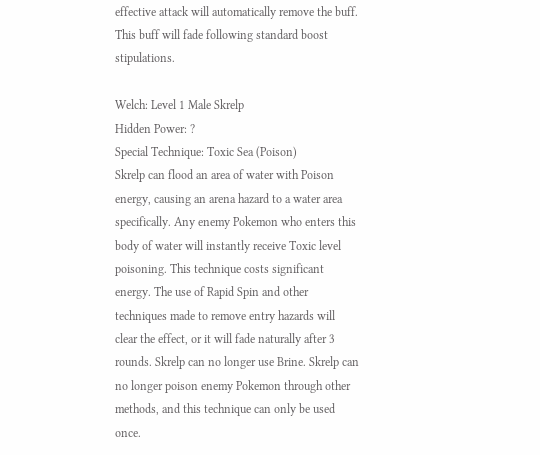effective attack will automatically remove the buff. This buff will fade following standard boost stipulations.

Welch: Level 1 Male Skrelp
Hidden Power: ?
Special Technique: Toxic Sea (Poison)
Skrelp can flood an area of water with Poison energy, causing an arena hazard to a water area specifically. Any enemy Pokemon who enters this body of water will instantly receive Toxic level poisoning. This technique costs significant energy. The use of Rapid Spin and other techniques made to remove entry hazards will clear the effect, or it will fade naturally after 3 rounds. Skrelp can no longer use Brine. Skrelp can no longer poison enemy Pokemon through other methods, and this technique can only be used once.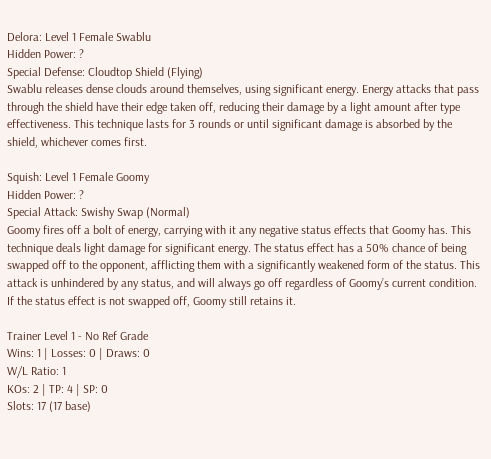Delora: Level 1 Female Swablu
Hidden Power: ?
Special Defense: Cloudtop Shield (Flying)
Swablu releases dense clouds around themselves, using significant energy. Energy attacks that pass through the shield have their edge taken off, reducing their damage by a light amount after type effectiveness. This technique lasts for 3 rounds or until significant damage is absorbed by the shield, whichever comes first.

Squish: Level 1 Female Goomy
Hidden Power: ?
Special Attack: Swishy Swap (Normal)
Goomy fires off a bolt of energy, carrying with it any negative status effects that Goomy has. This technique deals light damage for significant energy. The status effect has a 50% chance of being swapped off to the opponent, afflicting them with a significantly weakened form of the status. This attack is unhindered by any status, and will always go off regardless of Goomy’s current condition. If the status effect is not swapped off, Goomy still retains it.

Trainer Level 1 - No Ref Grade
Wins: 1 | Losses: 0 | Draws: 0
W/L Ratio: 1
KOs: 2 | TP: 4 | SP: 0
Slots: 17 (17 base)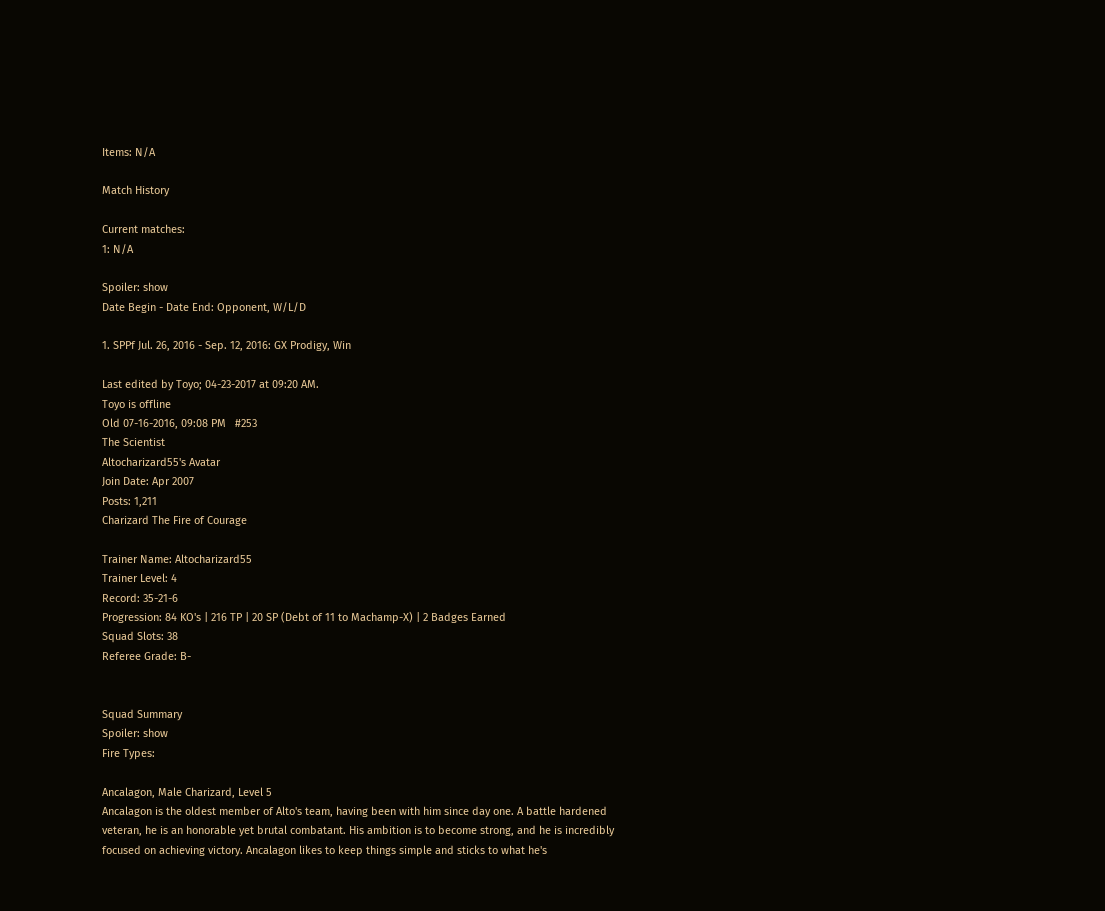Items: N/A

Match History

Current matches:
1: N/A

Spoiler: show
Date Begin - Date End: Opponent, W/L/D

1. SPPf Jul. 26, 2016 - Sep. 12, 2016: GX Prodigy, Win

Last edited by Toyo; 04-23-2017 at 09:20 AM.
Toyo is offline
Old 07-16-2016, 09:08 PM   #253
The Scientist
Altocharizard55's Avatar
Join Date: Apr 2007
Posts: 1,211
Charizard The Fire of Courage

Trainer Name: Altocharizard55
Trainer Level: 4
Record: 35-21-6
Progression: 84 KO's | 216 TP | 20 SP (Debt of 11 to Machamp-X) | 2 Badges Earned
Squad Slots: 38
Referee Grade: B-


Squad Summary
Spoiler: show
Fire Types:

Ancalagon, Male Charizard, Level 5
Ancalagon is the oldest member of Alto's team, having been with him since day one. A battle hardened veteran, he is an honorable yet brutal combatant. His ambition is to become strong, and he is incredibly focused on achieving victory. Ancalagon likes to keep things simple and sticks to what he's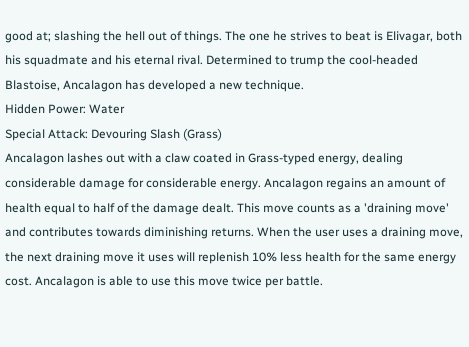good at; slashing the hell out of things. The one he strives to beat is Elivagar, both his squadmate and his eternal rival. Determined to trump the cool-headed Blastoise, Ancalagon has developed a new technique.
Hidden Power: Water
Special Attack: Devouring Slash (Grass)
Ancalagon lashes out with a claw coated in Grass-typed energy, dealing considerable damage for considerable energy. Ancalagon regains an amount of health equal to half of the damage dealt. This move counts as a 'draining move' and contributes towards diminishing returns. When the user uses a draining move, the next draining move it uses will replenish 10% less health for the same energy cost. Ancalagon is able to use this move twice per battle.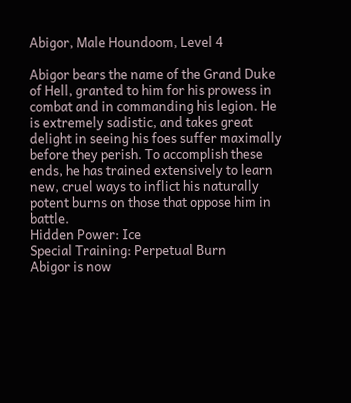Abigor, Male Houndoom, Level 4

Abigor bears the name of the Grand Duke of Hell, granted to him for his prowess in combat and in commanding his legion. He is extremely sadistic, and takes great delight in seeing his foes suffer maximally before they perish. To accomplish these ends, he has trained extensively to learn new, cruel ways to inflict his naturally potent burns on those that oppose him in battle.
Hidden Power: Ice
Special Training: Perpetual Burn
Abigor is now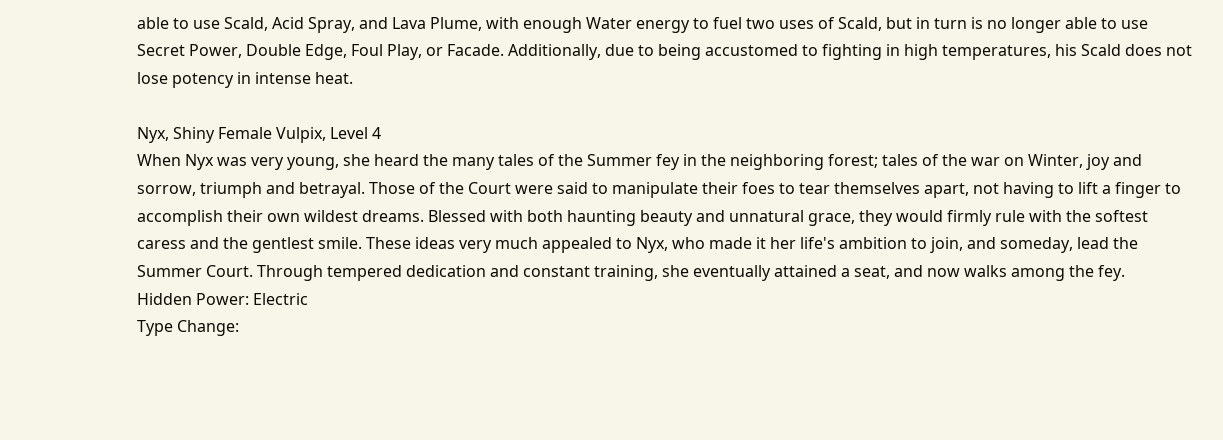able to use Scald, Acid Spray, and Lava Plume, with enough Water energy to fuel two uses of Scald, but in turn is no longer able to use Secret Power, Double Edge, Foul Play, or Facade. Additionally, due to being accustomed to fighting in high temperatures, his Scald does not lose potency in intense heat.

Nyx, Shiny Female Vulpix, Level 4
When Nyx was very young, she heard the many tales of the Summer fey in the neighboring forest; tales of the war on Winter, joy and sorrow, triumph and betrayal. Those of the Court were said to manipulate their foes to tear themselves apart, not having to lift a finger to accomplish their own wildest dreams. Blessed with both haunting beauty and unnatural grace, they would firmly rule with the softest caress and the gentlest smile. These ideas very much appealed to Nyx, who made it her life's ambition to join, and someday, lead the Summer Court. Through tempered dedication and constant training, she eventually attained a seat, and now walks among the fey.
Hidden Power: Electric
Type Change: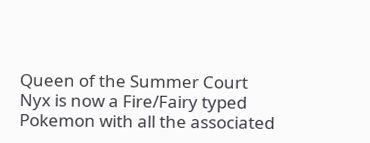Queen of the Summer Court
Nyx is now a Fire/Fairy typed Pokemon with all the associated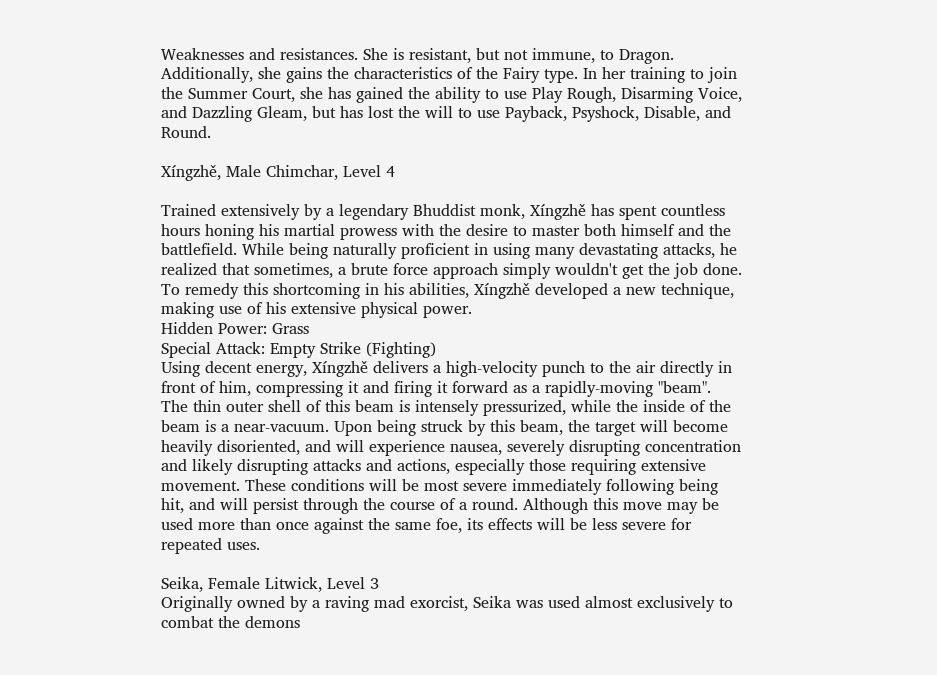Weaknesses and resistances. She is resistant, but not immune, to Dragon. Additionally, she gains the characteristics of the Fairy type. In her training to join the Summer Court, she has gained the ability to use Play Rough, Disarming Voice, and Dazzling Gleam, but has lost the will to use Payback, Psyshock, Disable, and Round.

Xíngzhě, Male Chimchar, Level 4

Trained extensively by a legendary Bhuddist monk, Xíngzhě has spent countless hours honing his martial prowess with the desire to master both himself and the battlefield. While being naturally proficient in using many devastating attacks, he realized that sometimes, a brute force approach simply wouldn't get the job done. To remedy this shortcoming in his abilities, Xíngzhě developed a new technique, making use of his extensive physical power.
Hidden Power: Grass
Special Attack: Empty Strike (Fighting)
Using decent energy, Xíngzhě delivers a high-velocity punch to the air directly in front of him, compressing it and firing it forward as a rapidly-moving "beam". The thin outer shell of this beam is intensely pressurized, while the inside of the beam is a near-vacuum. Upon being struck by this beam, the target will become heavily disoriented, and will experience nausea, severely disrupting concentration and likely disrupting attacks and actions, especially those requiring extensive movement. These conditions will be most severe immediately following being hit, and will persist through the course of a round. Although this move may be used more than once against the same foe, its effects will be less severe for repeated uses.

Seika, Female Litwick, Level 3
Originally owned by a raving mad exorcist, Seika was used almost exclusively to combat the demons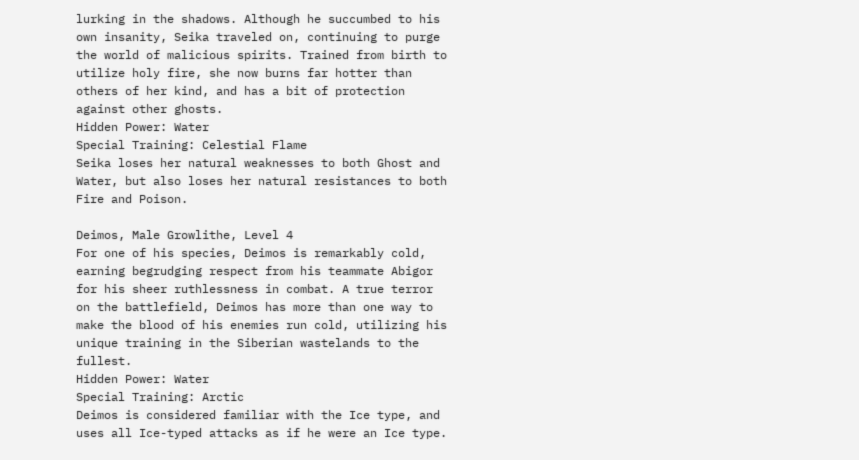lurking in the shadows. Although he succumbed to his own insanity, Seika traveled on, continuing to purge the world of malicious spirits. Trained from birth to utilize holy fire, she now burns far hotter than others of her kind, and has a bit of protection against other ghosts.
Hidden Power: Water
Special Training: Celestial Flame
Seika loses her natural weaknesses to both Ghost and Water, but also loses her natural resistances to both Fire and Poison.

Deimos, Male Growlithe, Level 4
For one of his species, Deimos is remarkably cold, earning begrudging respect from his teammate Abigor for his sheer ruthlessness in combat. A true terror on the battlefield, Deimos has more than one way to make the blood of his enemies run cold, utilizing his unique training in the Siberian wastelands to the fullest.
Hidden Power: Water
Special Training: Arctic
Deimos is considered familiar with the Ice type, and uses all Ice-typed attacks as if he were an Ice type.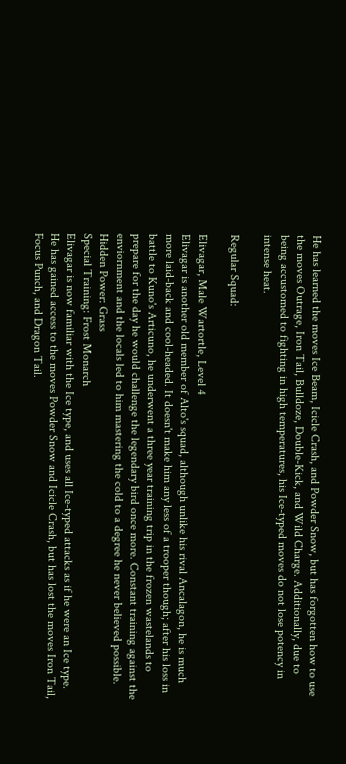He has learned the moves Ice Beam, Icicle Crash, and Powder Snow, but has forgotten how to use the moves Outrage, Iron Tail, Bulldoze, Double-Kick, and Wild Charge. Additionally, due to being accustomed to fighting in high temperatures, his Ice-typed moves do not lose potency in intense heat.

Regular Squad:

Elivagar, Male Wartortle, Level 4
Elivagar is another old member of Alto's squad, although unlike his rival Ancalagon, he is much more laid-back and cool-headed. It doesn't make him any less of a trooper though; after his loss in battle to Kuno's Articuno, he underwent a three year training trip in the frozen wastelands to prepare for the day he would challenge the legendary bird once more. Constant training against the enviornment and the locals led to him mastering the cold to a degree he never believed possible.
Hidden Power: Grass
Special Training: Frost Monarch
Elivagar is now familiar with the Ice type, and uses all Ice-typed attacks as if he were an Ice type. He has gained access to the moves Powder Snow and Icicle Crash, but has lost the moves Iron Tail, Focus Punch, and Dragon Tail.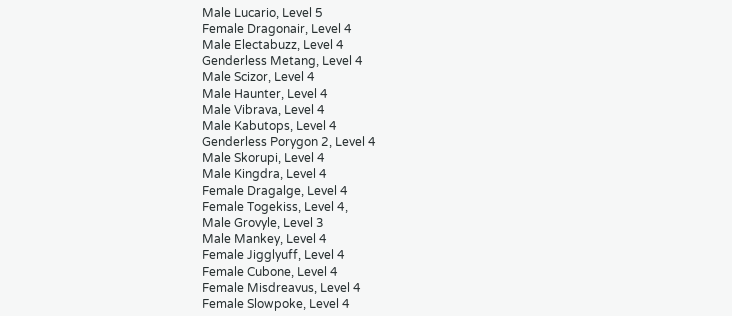Male Lucario, Level 5
Female Dragonair, Level 4
Male Electabuzz, Level 4
Genderless Metang, Level 4
Male Scizor, Level 4
Male Haunter, Level 4
Male Vibrava, Level 4
Male Kabutops, Level 4
Genderless Porygon 2, Level 4
Male Skorupi, Level 4
Male Kingdra, Level 4
Female Dragalge, Level 4
Female Togekiss, Level 4,
Male Grovyle, Level 3
Male Mankey, Level 4
Female Jigglyuff, Level 4
Female Cubone, Level 4
Female Misdreavus, Level 4
Female Slowpoke, Level 4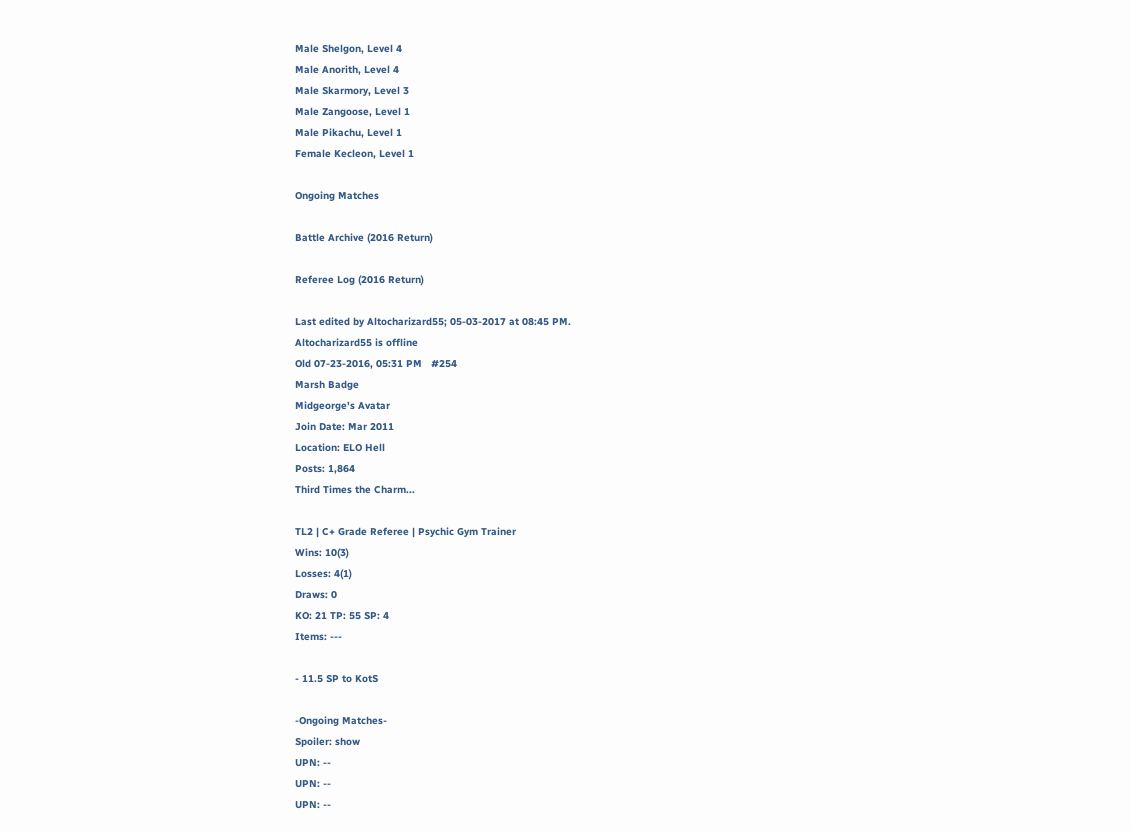Male Shelgon, Level 4
Male Anorith, Level 4
Male Skarmory, Level 3
Male Zangoose, Level 1
Male Pikachu, Level 1
Female Kecleon, Level 1

Ongoing Matches

Battle Archive (2016 Return)

Referee Log (2016 Return)

Last edited by Altocharizard55; 05-03-2017 at 08:45 PM.
Altocharizard55 is offline
Old 07-23-2016, 05:31 PM   #254
Marsh Badge
Midgeorge's Avatar
Join Date: Mar 2011
Location: ELO Hell
Posts: 1,864
Third Times the Charm...

TL2 | C+ Grade Referee | Psychic Gym Trainer
Wins: 10(3)
Losses: 4(1)
Draws: 0
KO: 21 TP: 55 SP: 4
Items: ---

- 11.5 SP to KotS

-Ongoing Matches-
Spoiler: show
UPN: --
UPN: --
UPN: --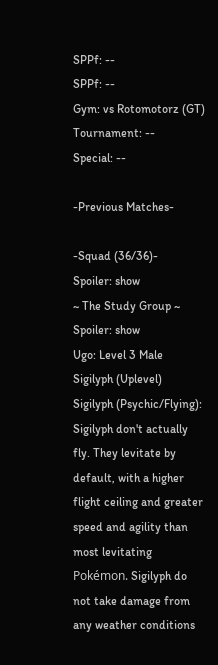SPPf: --
SPPf: --
Gym: vs Rotomotorz (GT)
Tournament: --
Special: --

-Previous Matches-

-Squad (36/36)-
Spoiler: show
~ The Study Group ~
Spoiler: show
Ugo: Level 3 Male Sigilyph (Uplevel)
Sigilyph (Psychic/Flying): Sigilyph don't actually fly. They levitate by default, with a higher flight ceiling and greater speed and agility than most levitating Pokémon. Sigilyph do not take damage from any weather conditions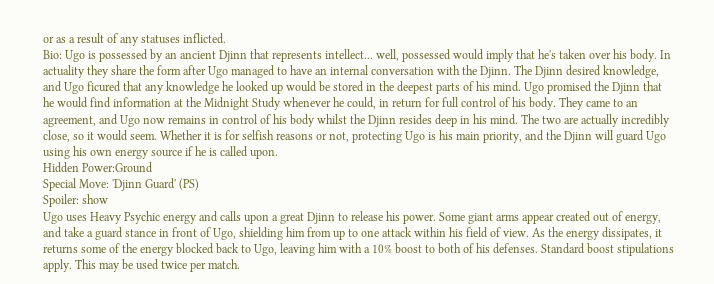or as a result of any statuses inflicted.
Bio: Ugo is possessed by an ancient Djinn that represents intellect... well, possessed would imply that he's taken over his body. In actuality they share the form after Ugo managed to have an internal conversation with the Djinn. The Djinn desired knowledge, and Ugo ficured that any knowledge he looked up would be stored in the deepest parts of his mind. Ugo promised the Djinn that he would find information at the Midnight Study whenever he could, in return for full control of his body. They came to an agreement, and Ugo now remains in control of his body whilst the Djinn resides deep in his mind. The two are actually incredibly close, so it would seem. Whether it is for selfish reasons or not, protecting Ugo is his main priority, and the Djinn will guard Ugo using his own energy source if he is called upon.
Hidden Power:Ground
Special Move: 'Djinn Guard' (PS)
Spoiler: show
Ugo uses Heavy Psychic energy and calls upon a great Djinn to release his power. Some giant arms appear created out of energy, and take a guard stance in front of Ugo, shielding him from up to one attack within his field of view. As the energy dissipates, it returns some of the energy blocked back to Ugo, leaving him with a 10% boost to both of his defenses. Standard boost stipulations apply. This may be used twice per match.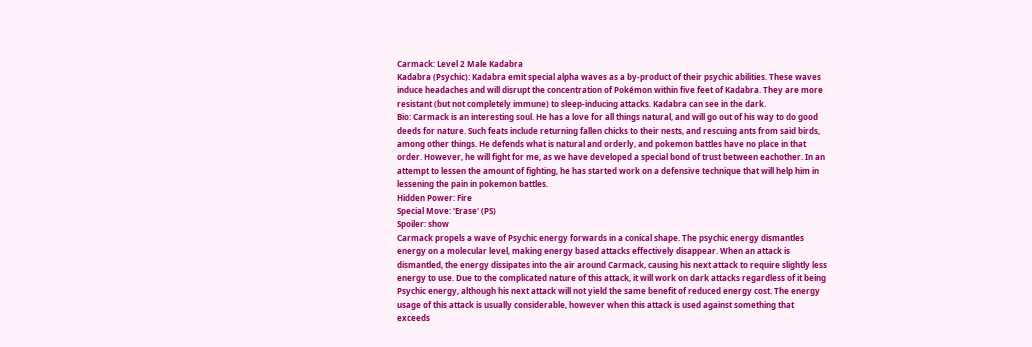Carmack: Level 2 Male Kadabra
Kadabra (Psychic): Kadabra emit special alpha waves as a by-product of their psychic abilities. These waves induce headaches and will disrupt the concentration of Pokémon within five feet of Kadabra. They are more resistant (but not completely immune) to sleep-inducing attacks. Kadabra can see in the dark.
Bio: Carmack is an interesting soul. He has a love for all things natural, and will go out of his way to do good deeds for nature. Such feats include returning fallen chicks to their nests, and rescuing ants from said birds, among other things. He defends what is natural and orderly, and pokemon battles have no place in that order. However, he will fight for me, as we have developed a special bond of trust between eachother. In an attempt to lessen the amount of fighting, he has started work on a defensive technique that will help him in lessening the pain in pokemon battles.
Hidden Power: Fire
Special Move: 'Erase' (PS)
Spoiler: show
Carmack propels a wave of Psychic energy forwards in a conical shape. The psychic energy dismantles energy on a molecular level, making energy based attacks effectively disappear. When an attack is dismantled, the energy dissipates into the air around Carmack, causing his next attack to require slightly less energy to use. Due to the complicated nature of this attack, it will work on dark attacks regardless of it being Psychic energy, although his next attack will not yield the same benefit of reduced energy cost. The energy usage of this attack is usually considerable, however when this attack is used against something that exceeds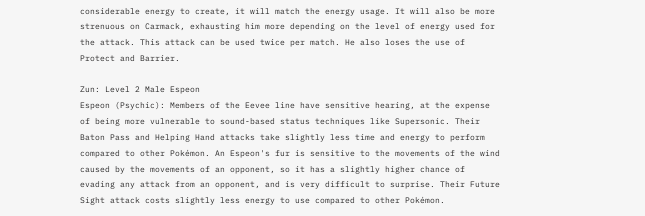considerable energy to create, it will match the energy usage. It will also be more strenuous on Carmack, exhausting him more depending on the level of energy used for the attack. This attack can be used twice per match. He also loses the use of Protect and Barrier.

Zun: Level 2 Male Espeon
Espeon (Psychic): Members of the Eevee line have sensitive hearing, at the expense of being more vulnerable to sound-based status techniques like Supersonic. Their Baton Pass and Helping Hand attacks take slightly less time and energy to perform compared to other Pokémon. An Espeon's fur is sensitive to the movements of the wind caused by the movements of an opponent, so it has a slightly higher chance of evading any attack from an opponent, and is very difficult to surprise. Their Future Sight attack costs slightly less energy to use compared to other Pokémon.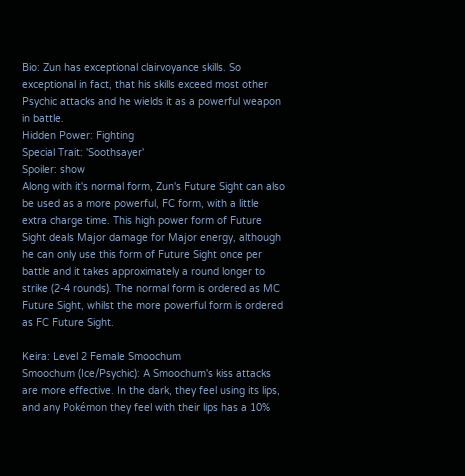Bio: Zun has exceptional clairvoyance skills. So exceptional in fact, that his skills exceed most other Psychic attacks and he wields it as a powerful weapon in battle.
Hidden Power: Fighting
Special Trait: 'Soothsayer'
Spoiler: show
Along with it's normal form, Zun's Future Sight can also be used as a more powerful, FC form, with a little extra charge time. This high power form of Future Sight deals Major damage for Major energy, although he can only use this form of Future Sight once per battle and it takes approximately a round longer to strike (2-4 rounds). The normal form is ordered as MC Future Sight, whilst the more powerful form is ordered as FC Future Sight.

Keira: Level 2 Female Smoochum
Smoochum (Ice/Psychic): A Smoochum's kiss attacks are more effective. In the dark, they feel using its lips, and any Pokémon they feel with their lips has a 10%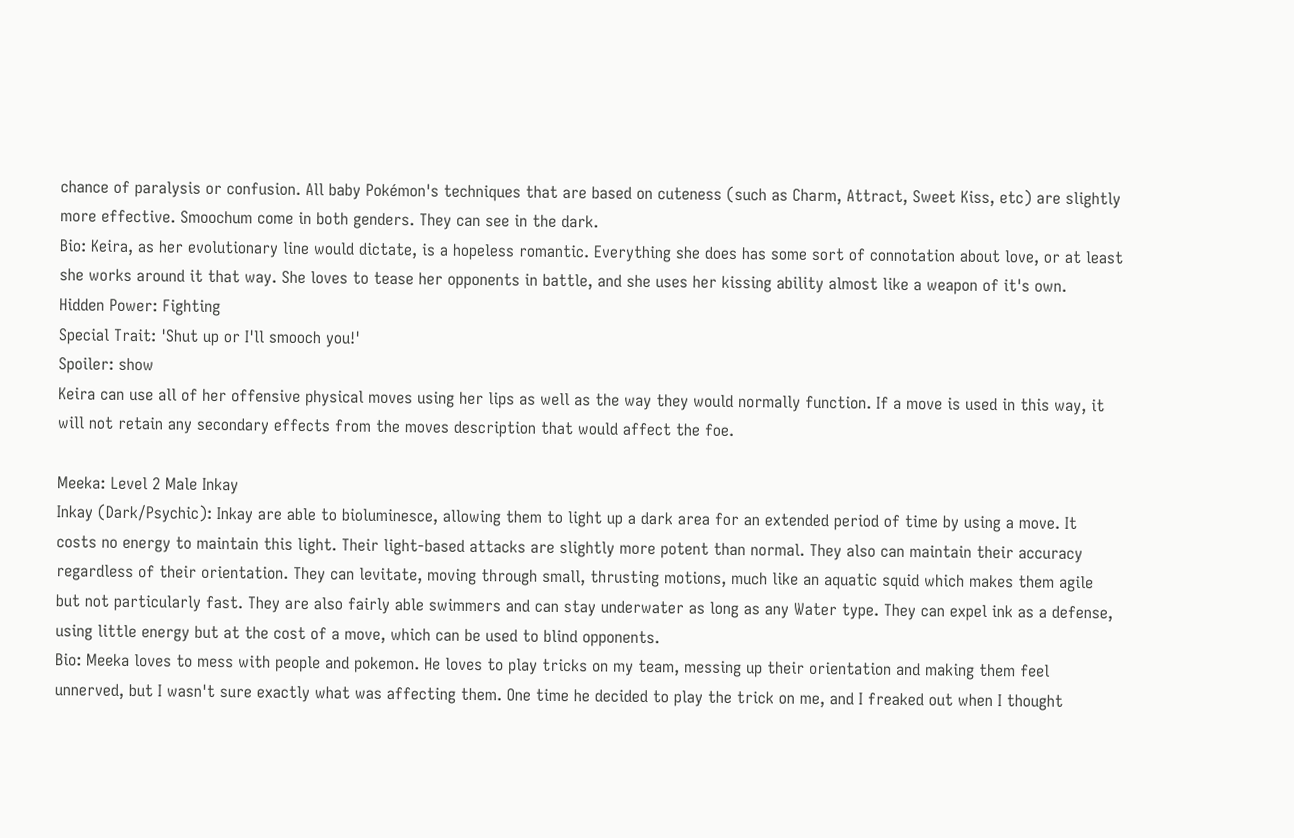chance of paralysis or confusion. All baby Pokémon's techniques that are based on cuteness (such as Charm, Attract, Sweet Kiss, etc) are slightly more effective. Smoochum come in both genders. They can see in the dark.
Bio: Keira, as her evolutionary line would dictate, is a hopeless romantic. Everything she does has some sort of connotation about love, or at least she works around it that way. She loves to tease her opponents in battle, and she uses her kissing ability almost like a weapon of it's own.
Hidden Power: Fighting
Special Trait: 'Shut up or I'll smooch you!'
Spoiler: show
Keira can use all of her offensive physical moves using her lips as well as the way they would normally function. If a move is used in this way, it will not retain any secondary effects from the moves description that would affect the foe.

Meeka: Level 2 Male Inkay
Inkay (Dark/Psychic): Inkay are able to bioluminesce, allowing them to light up a dark area for an extended period of time by using a move. It costs no energy to maintain this light. Their light-based attacks are slightly more potent than normal. They also can maintain their accuracy regardless of their orientation. They can levitate, moving through small, thrusting motions, much like an aquatic squid which makes them agile but not particularly fast. They are also fairly able swimmers and can stay underwater as long as any Water type. They can expel ink as a defense, using little energy but at the cost of a move, which can be used to blind opponents.
Bio: Meeka loves to mess with people and pokemon. He loves to play tricks on my team, messing up their orientation and making them feel unnerved, but I wasn't sure exactly what was affecting them. One time he decided to play the trick on me, and I freaked out when I thought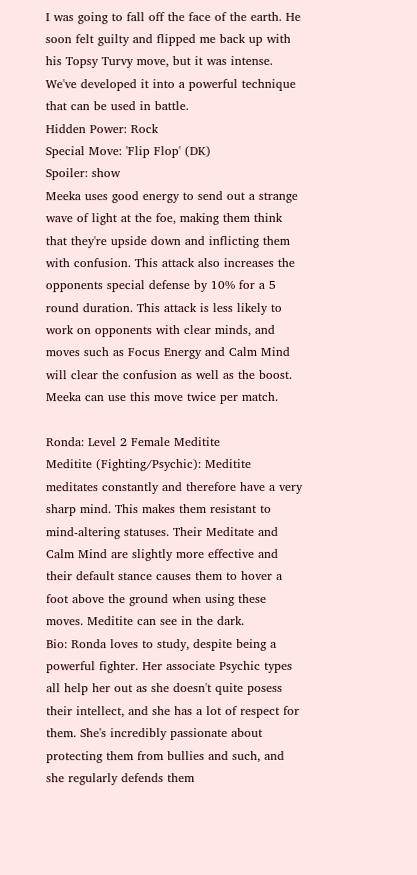I was going to fall off the face of the earth. He soon felt guilty and flipped me back up with his Topsy Turvy move, but it was intense. We've developed it into a powerful technique that can be used in battle.
Hidden Power: Rock
Special Move: 'Flip Flop' (DK)
Spoiler: show
Meeka uses good energy to send out a strange wave of light at the foe, making them think that they're upside down and inflicting them with confusion. This attack also increases the opponents special defense by 10% for a 5 round duration. This attack is less likely to work on opponents with clear minds, and moves such as Focus Energy and Calm Mind will clear the confusion as well as the boost. Meeka can use this move twice per match.

Ronda: Level 2 Female Meditite
Meditite (Fighting/Psychic): Meditite meditates constantly and therefore have a very sharp mind. This makes them resistant to mind-altering statuses. Their Meditate and Calm Mind are slightly more effective and their default stance causes them to hover a foot above the ground when using these moves. Meditite can see in the dark.
Bio: Ronda loves to study, despite being a powerful fighter. Her associate Psychic types all help her out as she doesn't quite posess their intellect, and she has a lot of respect for them. She's incredibly passionate about protecting them from bullies and such, and she regularly defends them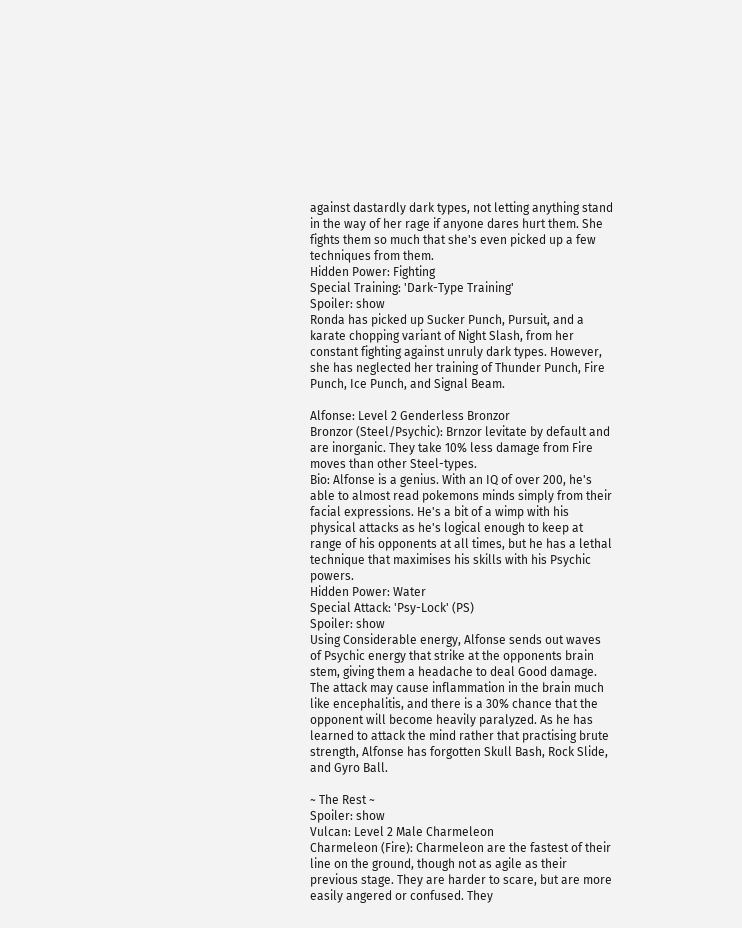against dastardly dark types, not letting anything stand in the way of her rage if anyone dares hurt them. She fights them so much that she's even picked up a few techniques from them.
Hidden Power: Fighting
Special Training: 'Dark-Type Training'
Spoiler: show
Ronda has picked up Sucker Punch, Pursuit, and a karate chopping variant of Night Slash, from her constant fighting against unruly dark types. However, she has neglected her training of Thunder Punch, Fire Punch, Ice Punch, and Signal Beam.

Alfonse: Level 2 Genderless Bronzor
Bronzor (Steel/Psychic): Brnzor levitate by default and are inorganic. They take 10% less damage from Fire moves than other Steel-types.
Bio: Alfonse is a genius. With an IQ of over 200, he's able to almost read pokemons minds simply from their facial expressions. He's a bit of a wimp with his physical attacks as he's logical enough to keep at range of his opponents at all times, but he has a lethal technique that maximises his skills with his Psychic powers.
Hidden Power: Water
Special Attack: 'Psy-Lock' (PS)
Spoiler: show
Using Considerable energy, Alfonse sends out waves of Psychic energy that strike at the opponents brain stem, giving them a headache to deal Good damage. The attack may cause inflammation in the brain much like encephalitis, and there is a 30% chance that the opponent will become heavily paralyzed. As he has learned to attack the mind rather that practising brute strength, Alfonse has forgotten Skull Bash, Rock Slide, and Gyro Ball.

~ The Rest ~
Spoiler: show
Vulcan: Level 2 Male Charmeleon
Charmeleon (Fire): Charmeleon are the fastest of their line on the ground, though not as agile as their previous stage. They are harder to scare, but are more easily angered or confused. They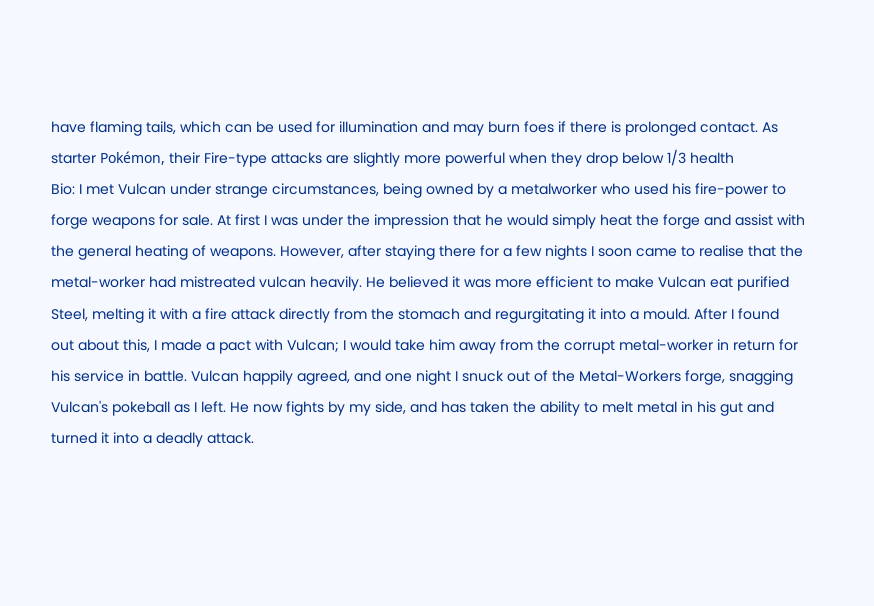have flaming tails, which can be used for illumination and may burn foes if there is prolonged contact. As starter Pokémon, their Fire-type attacks are slightly more powerful when they drop below 1/3 health
Bio: I met Vulcan under strange circumstances, being owned by a metalworker who used his fire-power to forge weapons for sale. At first I was under the impression that he would simply heat the forge and assist with the general heating of weapons. However, after staying there for a few nights I soon came to realise that the metal-worker had mistreated vulcan heavily. He believed it was more efficient to make Vulcan eat purified Steel, melting it with a fire attack directly from the stomach and regurgitating it into a mould. After I found out about this, I made a pact with Vulcan; I would take him away from the corrupt metal-worker in return for his service in battle. Vulcan happily agreed, and one night I snuck out of the Metal-Workers forge, snagging Vulcan's pokeball as I left. He now fights by my side, and has taken the ability to melt metal in his gut and turned it into a deadly attack.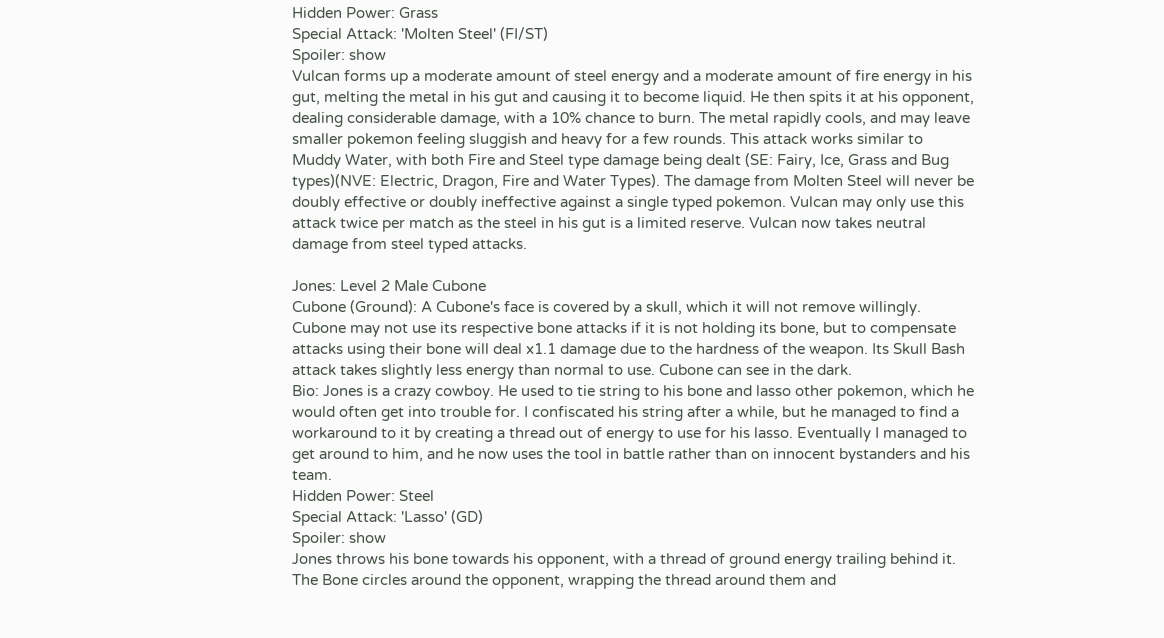Hidden Power: Grass
Special Attack: 'Molten Steel' (FI/ST)
Spoiler: show
Vulcan forms up a moderate amount of steel energy and a moderate amount of fire energy in his gut, melting the metal in his gut and causing it to become liquid. He then spits it at his opponent, dealing considerable damage, with a 10% chance to burn. The metal rapidly cools, and may leave smaller pokemon feeling sluggish and heavy for a few rounds. This attack works similar to Muddy Water, with both Fire and Steel type damage being dealt (SE: Fairy, Ice, Grass and Bug types)(NVE: Electric, Dragon, Fire and Water Types). The damage from Molten Steel will never be doubly effective or doubly ineffective against a single typed pokemon. Vulcan may only use this attack twice per match as the steel in his gut is a limited reserve. Vulcan now takes neutral damage from steel typed attacks.

Jones: Level 2 Male Cubone
Cubone (Ground): A Cubone's face is covered by a skull, which it will not remove willingly. Cubone may not use its respective bone attacks if it is not holding its bone, but to compensate attacks using their bone will deal x1.1 damage due to the hardness of the weapon. Its Skull Bash attack takes slightly less energy than normal to use. Cubone can see in the dark.
Bio: Jones is a crazy cowboy. He used to tie string to his bone and lasso other pokemon, which he would often get into trouble for. I confiscated his string after a while, but he managed to find a workaround to it by creating a thread out of energy to use for his lasso. Eventually I managed to get around to him, and he now uses the tool in battle rather than on innocent bystanders and his team.
Hidden Power: Steel
Special Attack: 'Lasso' (GD)
Spoiler: show
Jones throws his bone towards his opponent, with a thread of ground energy trailing behind it. The Bone circles around the opponent, wrapping the thread around them and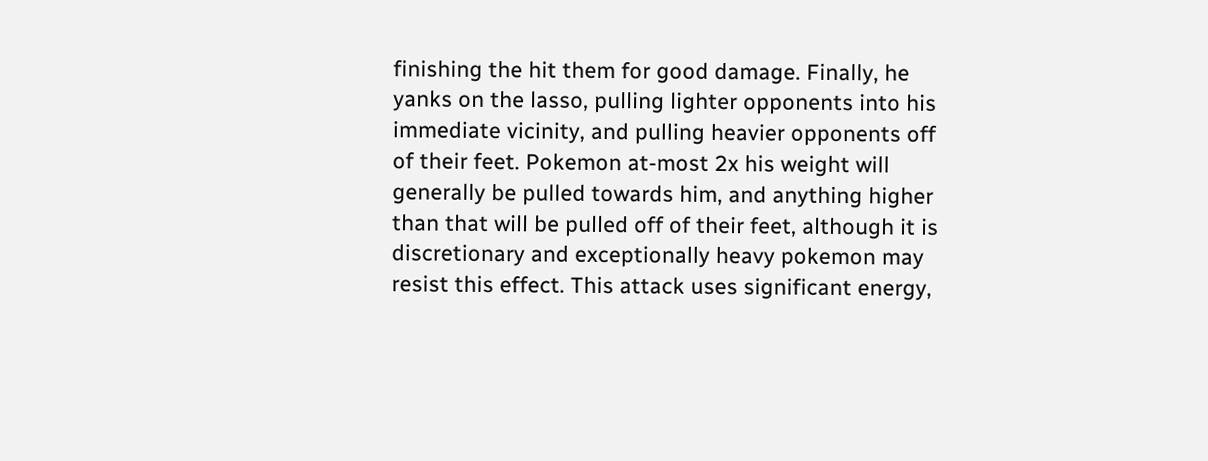finishing the hit them for good damage. Finally, he yanks on the lasso, pulling lighter opponents into his immediate vicinity, and pulling heavier opponents off of their feet. Pokemon at-most 2x his weight will generally be pulled towards him, and anything higher than that will be pulled off of their feet, although it is discretionary and exceptionally heavy pokemon may resist this effect. This attack uses significant energy,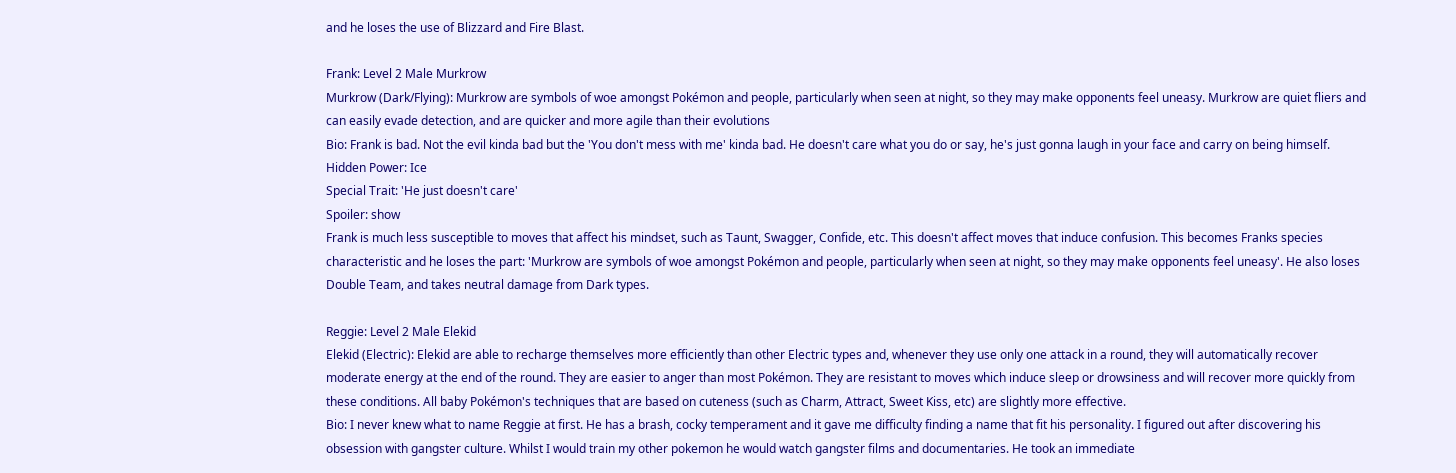and he loses the use of Blizzard and Fire Blast.

Frank: Level 2 Male Murkrow
Murkrow (Dark/Flying): Murkrow are symbols of woe amongst Pokémon and people, particularly when seen at night, so they may make opponents feel uneasy. Murkrow are quiet fliers and can easily evade detection, and are quicker and more agile than their evolutions
Bio: Frank is bad. Not the evil kinda bad but the 'You don't mess with me' kinda bad. He doesn't care what you do or say, he's just gonna laugh in your face and carry on being himself.
Hidden Power: Ice
Special Trait: 'He just doesn't care'
Spoiler: show
Frank is much less susceptible to moves that affect his mindset, such as Taunt, Swagger, Confide, etc. This doesn't affect moves that induce confusion. This becomes Franks species characteristic and he loses the part: 'Murkrow are symbols of woe amongst Pokémon and people, particularly when seen at night, so they may make opponents feel uneasy'. He also loses Double Team, and takes neutral damage from Dark types.

Reggie: Level 2 Male Elekid
Elekid (Electric): Elekid are able to recharge themselves more efficiently than other Electric types and, whenever they use only one attack in a round, they will automatically recover moderate energy at the end of the round. They are easier to anger than most Pokémon. They are resistant to moves which induce sleep or drowsiness and will recover more quickly from these conditions. All baby Pokémon's techniques that are based on cuteness (such as Charm, Attract, Sweet Kiss, etc) are slightly more effective.
Bio: I never knew what to name Reggie at first. He has a brash, cocky temperament and it gave me difficulty finding a name that fit his personality. I figured out after discovering his obsession with gangster culture. Whilst I would train my other pokemon he would watch gangster films and documentaries. He took an immediate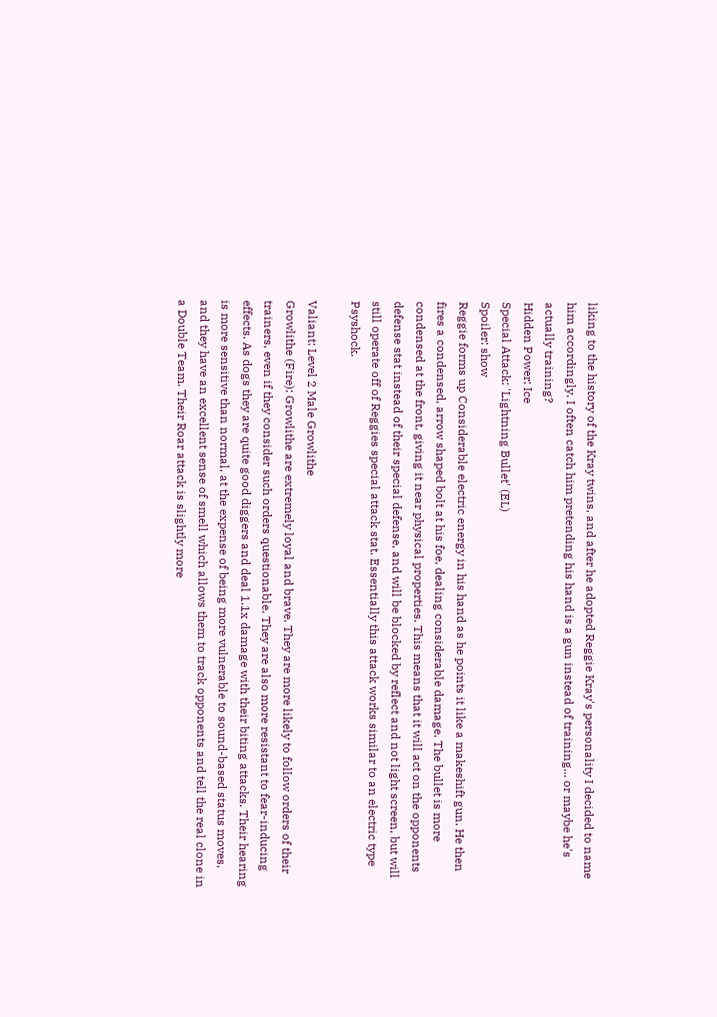liking to the history of the Kray twins, and after he adopted Reggie Kray's personality I decided to name him accordingly. I often catch him pretending his hand is a gun instead of training... or maybe he's actually training?
Hidden Power: Ice
Special Attack: 'Lightning Bullet' (EL)
Spoiler: show
Reggie forms up Considerable electric energy in his hand as he points it like a makeshift gun. He then fires a condensed, arrow shaped bolt at his foe, dealing considerable damage. The bullet is more condensed at the front, giving it near physical properties. This means that it will act on the opponents defense stat instead of their special defense, and will be blocked by reflect and not light screen, but will still operate off of Reggies special attack stat. Essentially this attack works similar to an electric type Psyshock.

Valiant: Level 2 Male Growlithe
Growlithe (Fire): Growlithe are extremely loyal and brave. They are more likely to follow orders of their trainers, even if they consider such orders questionable. They are also more resistant to fear-inducing effects. As dogs they are quite good diggers and deal 1.1x damage with their biting attacks. Their hearing is more sensitive than normal, at the expense of being more vulnerable to sound-based status moves, and they have an excellent sense of smell which allows them to track opponents and tell the real clone in a Double Team. Their Roar attack is slightly more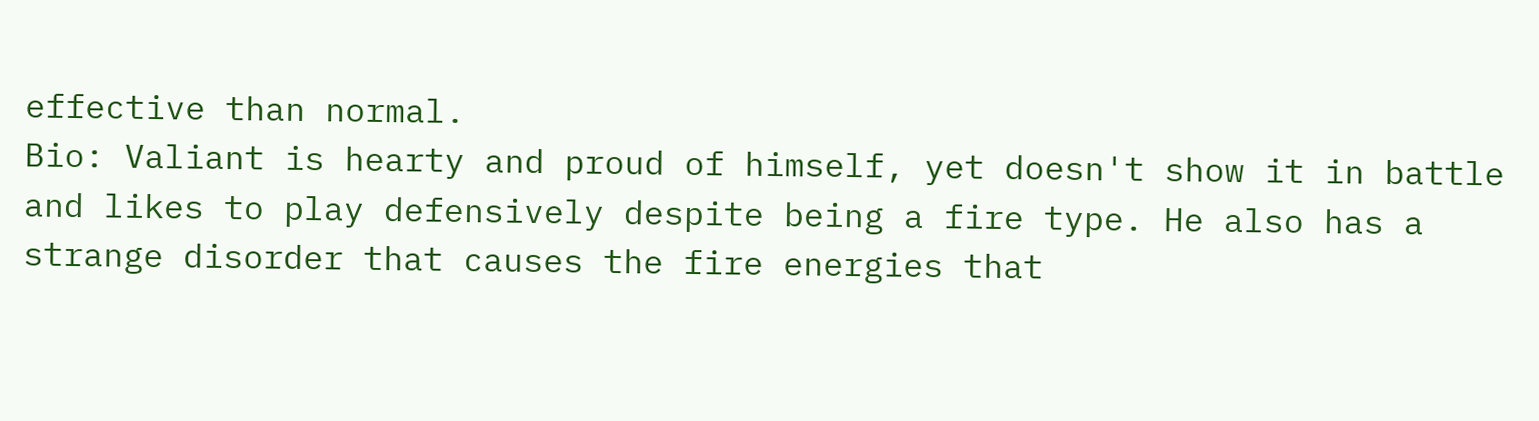effective than normal.
Bio: Valiant is hearty and proud of himself, yet doesn't show it in battle and likes to play defensively despite being a fire type. He also has a strange disorder that causes the fire energies that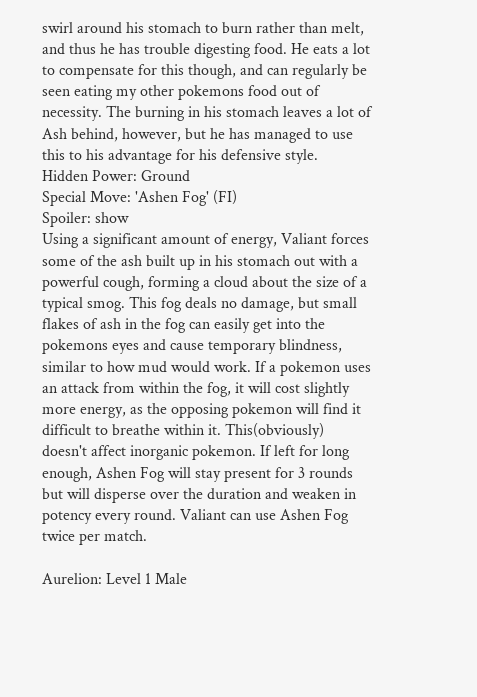swirl around his stomach to burn rather than melt, and thus he has trouble digesting food. He eats a lot to compensate for this though, and can regularly be seen eating my other pokemons food out of necessity. The burning in his stomach leaves a lot of Ash behind, however, but he has managed to use this to his advantage for his defensive style.
Hidden Power: Ground
Special Move: 'Ashen Fog' (FI)
Spoiler: show
Using a significant amount of energy, Valiant forces some of the ash built up in his stomach out with a powerful cough, forming a cloud about the size of a typical smog. This fog deals no damage, but small flakes of ash in the fog can easily get into the pokemons eyes and cause temporary blindness, similar to how mud would work. If a pokemon uses an attack from within the fog, it will cost slightly more energy, as the opposing pokemon will find it difficult to breathe within it. This(obviously) doesn't affect inorganic pokemon. If left for long enough, Ashen Fog will stay present for 3 rounds but will disperse over the duration and weaken in potency every round. Valiant can use Ashen Fog twice per match.

Aurelion: Level 1 Male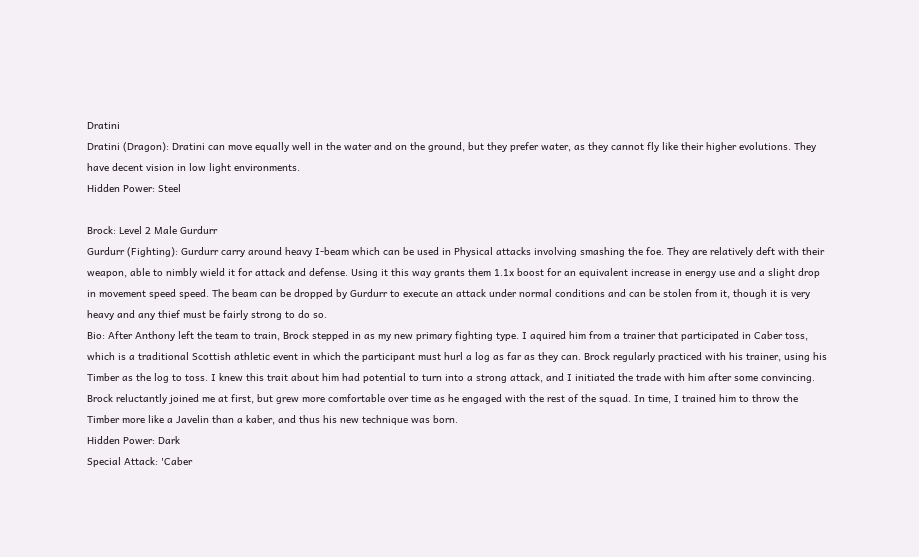Dratini
Dratini (Dragon): Dratini can move equally well in the water and on the ground, but they prefer water, as they cannot fly like their higher evolutions. They have decent vision in low light environments.
Hidden Power: Steel

Brock: Level 2 Male Gurdurr
Gurdurr (Fighting): Gurdurr carry around heavy I-beam which can be used in Physical attacks involving smashing the foe. They are relatively deft with their weapon, able to nimbly wield it for attack and defense. Using it this way grants them 1.1x boost for an equivalent increase in energy use and a slight drop in movement speed speed. The beam can be dropped by Gurdurr to execute an attack under normal conditions and can be stolen from it, though it is very heavy and any thief must be fairly strong to do so.
Bio: After Anthony left the team to train, Brock stepped in as my new primary fighting type. I aquired him from a trainer that participated in Caber toss, which is a traditional Scottish athletic event in which the participant must hurl a log as far as they can. Brock regularly practiced with his trainer, using his Timber as the log to toss. I knew this trait about him had potential to turn into a strong attack, and I initiated the trade with him after some convincing. Brock reluctantly joined me at first, but grew more comfortable over time as he engaged with the rest of the squad. In time, I trained him to throw the Timber more like a Javelin than a kaber, and thus his new technique was born.
Hidden Power: Dark
Special Attack: 'Caber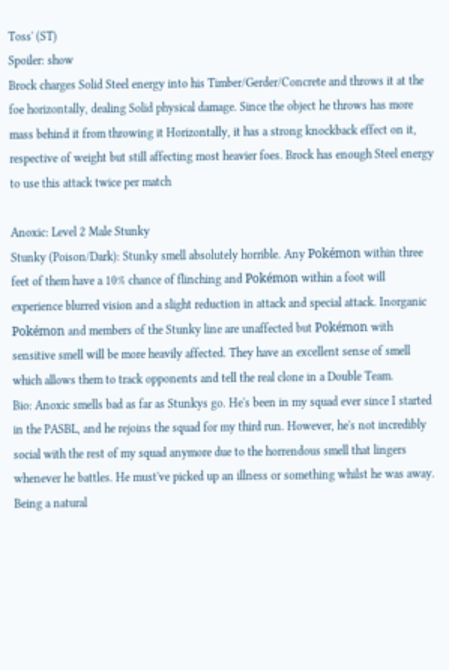Toss' (ST)
Spoiler: show
Brock charges Solid Steel energy into his Timber/Gerder/Concrete and throws it at the foe horizontally, dealing Solid physical damage. Since the object he throws has more mass behind it from throwing it Horizontally, it has a strong knockback effect on it, respective of weight but still affecting most heavier foes. Brock has enough Steel energy to use this attack twice per match

Anoxic: Level 2 Male Stunky
Stunky (Poison/Dark): Stunky smell absolutely horrible. Any Pokémon within three feet of them have a 10% chance of flinching and Pokémon within a foot will experience blurred vision and a slight reduction in attack and special attack. Inorganic Pokémon and members of the Stunky line are unaffected but Pokémon with sensitive smell will be more heavily affected. They have an excellent sense of smell which allows them to track opponents and tell the real clone in a Double Team.
Bio: Anoxic smells bad as far as Stunkys go. He's been in my squad ever since I started in the PASBL, and he rejoins the squad for my third run. However, he's not incredibly social with the rest of my squad anymore due to the horrendous smell that lingers whenever he battles. He must've picked up an illness or something whilst he was away. Being a natural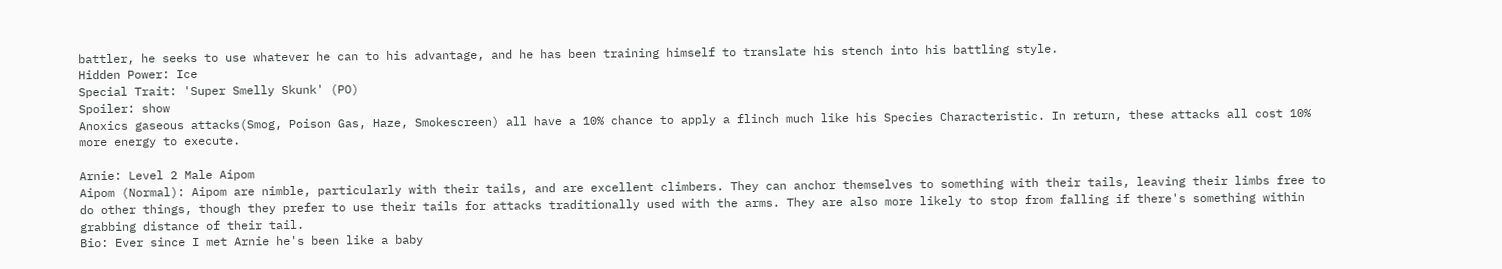battler, he seeks to use whatever he can to his advantage, and he has been training himself to translate his stench into his battling style.
Hidden Power: Ice
Special Trait: 'Super Smelly Skunk' (PO)
Spoiler: show
Anoxics gaseous attacks(Smog, Poison Gas, Haze, Smokescreen) all have a 10% chance to apply a flinch much like his Species Characteristic. In return, these attacks all cost 10% more energy to execute.

Arnie: Level 2 Male Aipom
Aipom (Normal): Aipom are nimble, particularly with their tails, and are excellent climbers. They can anchor themselves to something with their tails, leaving their limbs free to do other things, though they prefer to use their tails for attacks traditionally used with the arms. They are also more likely to stop from falling if there's something within grabbing distance of their tail.
Bio: Ever since I met Arnie he's been like a baby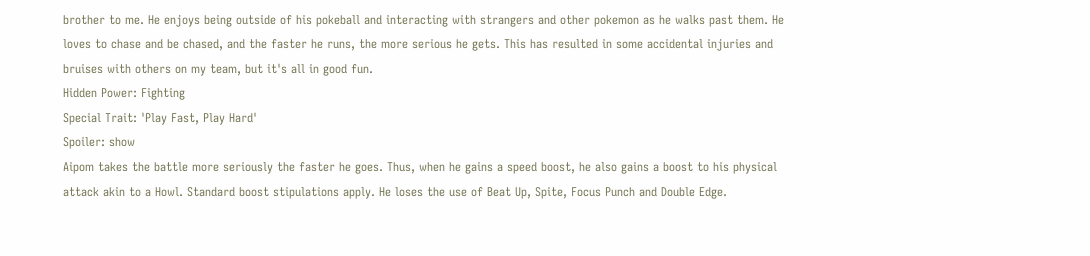brother to me. He enjoys being outside of his pokeball and interacting with strangers and other pokemon as he walks past them. He loves to chase and be chased, and the faster he runs, the more serious he gets. This has resulted in some accidental injuries and bruises with others on my team, but it's all in good fun.
Hidden Power: Fighting
Special Trait: 'Play Fast, Play Hard'
Spoiler: show
Aipom takes the battle more seriously the faster he goes. Thus, when he gains a speed boost, he also gains a boost to his physical attack akin to a Howl. Standard boost stipulations apply. He loses the use of Beat Up, Spite, Focus Punch and Double Edge.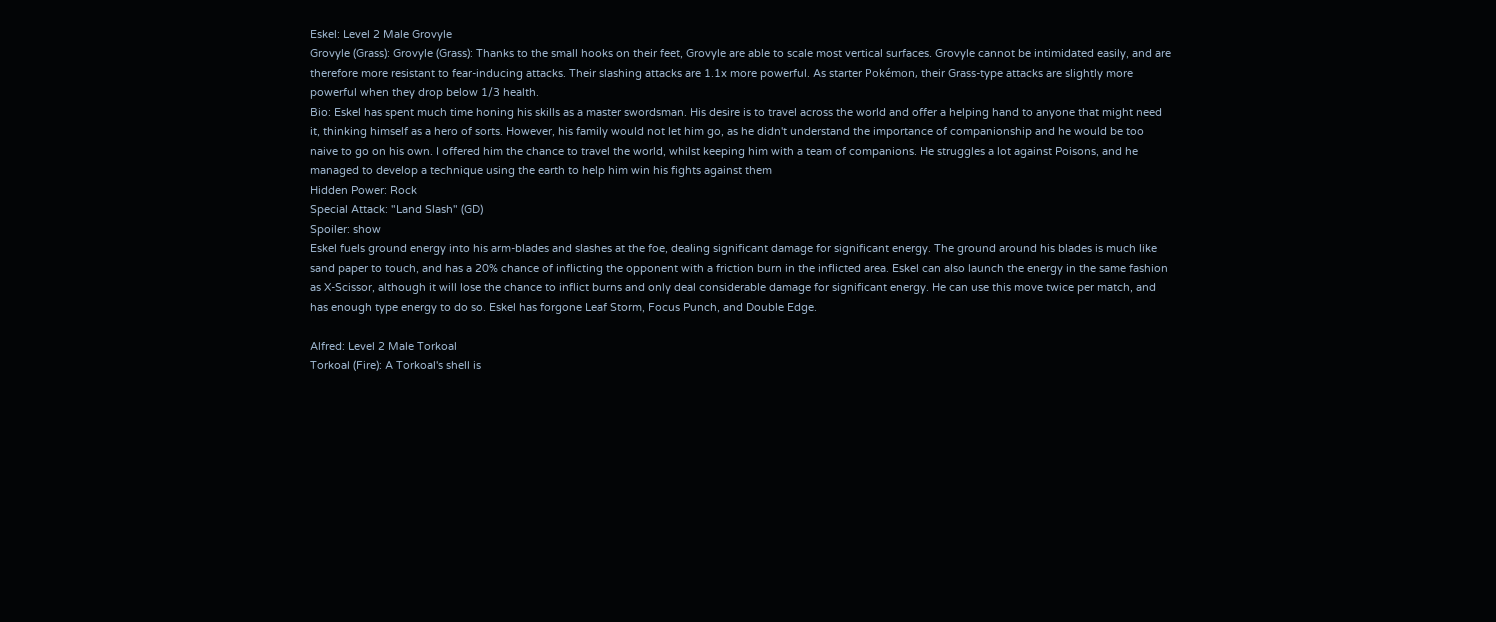Eskel: Level 2 Male Grovyle
Grovyle (Grass): Grovyle (Grass): Thanks to the small hooks on their feet, Grovyle are able to scale most vertical surfaces. Grovyle cannot be intimidated easily, and are therefore more resistant to fear-inducing attacks. Their slashing attacks are 1.1x more powerful. As starter Pokémon, their Grass-type attacks are slightly more powerful when they drop below 1/3 health.
Bio: Eskel has spent much time honing his skills as a master swordsman. His desire is to travel across the world and offer a helping hand to anyone that might need it, thinking himself as a hero of sorts. However, his family would not let him go, as he didn't understand the importance of companionship and he would be too naive to go on his own. I offered him the chance to travel the world, whilst keeping him with a team of companions. He struggles a lot against Poisons, and he managed to develop a technique using the earth to help him win his fights against them
Hidden Power: Rock
Special Attack: "Land Slash" (GD)
Spoiler: show
Eskel fuels ground energy into his arm-blades and slashes at the foe, dealing significant damage for significant energy. The ground around his blades is much like sand paper to touch, and has a 20% chance of inflicting the opponent with a friction burn in the inflicted area. Eskel can also launch the energy in the same fashion as X-Scissor, although it will lose the chance to inflict burns and only deal considerable damage for significant energy. He can use this move twice per match, and has enough type energy to do so. Eskel has forgone Leaf Storm, Focus Punch, and Double Edge.

Alfred: Level 2 Male Torkoal
Torkoal (Fire): A Torkoal's shell is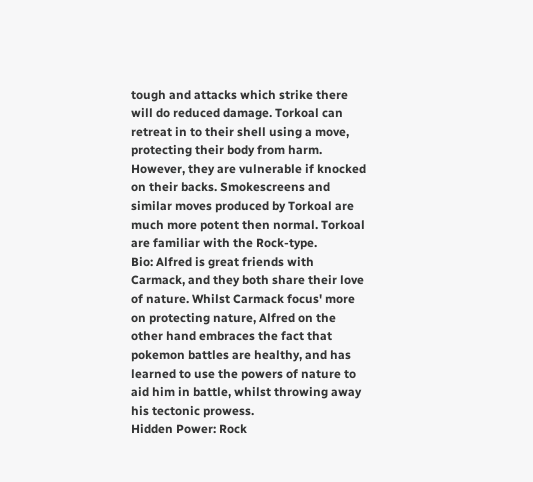tough and attacks which strike there will do reduced damage. Torkoal can retreat in to their shell using a move, protecting their body from harm. However, they are vulnerable if knocked on their backs. Smokescreens and similar moves produced by Torkoal are much more potent then normal. Torkoal are familiar with the Rock-type.
Bio: Alfred is great friends with Carmack, and they both share their love of nature. Whilst Carmack focus' more on protecting nature, Alfred on the other hand embraces the fact that pokemon battles are healthy, and has learned to use the powers of nature to aid him in battle, whilst throwing away his tectonic prowess.
Hidden Power: Rock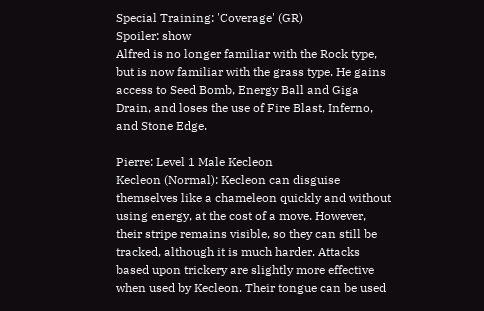Special Training: 'Coverage' (GR)
Spoiler: show
Alfred is no longer familiar with the Rock type, but is now familiar with the grass type. He gains access to Seed Bomb, Energy Ball and Giga Drain, and loses the use of Fire Blast, Inferno, and Stone Edge.

Pierre: Level 1 Male Kecleon
Kecleon (Normal): Kecleon can disguise themselves like a chameleon quickly and without using energy, at the cost of a move. However, their stripe remains visible, so they can still be tracked, although it is much harder. Attacks based upon trickery are slightly more effective when used by Kecleon. Their tongue can be used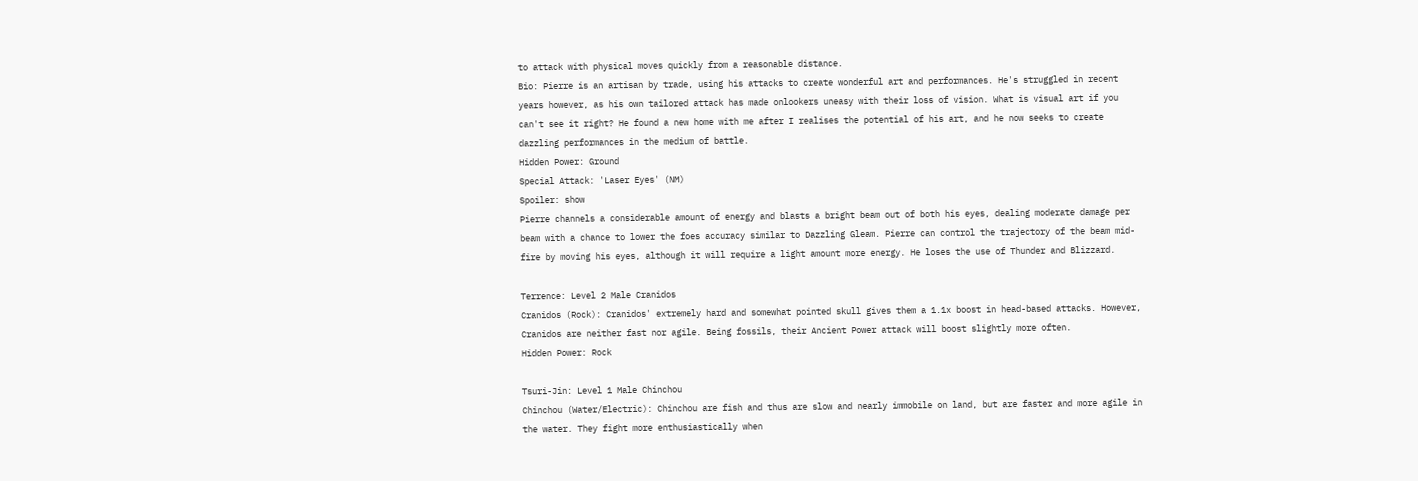to attack with physical moves quickly from a reasonable distance.
Bio: Pierre is an artisan by trade, using his attacks to create wonderful art and performances. He's struggled in recent years however, as his own tailored attack has made onlookers uneasy with their loss of vision. What is visual art if you can't see it right? He found a new home with me after I realises the potential of his art, and he now seeks to create dazzling performances in the medium of battle.
Hidden Power: Ground
Special Attack: 'Laser Eyes' (NM)
Spoiler: show
Pierre channels a considerable amount of energy and blasts a bright beam out of both his eyes, dealing moderate damage per beam with a chance to lower the foes accuracy similar to Dazzling Gleam. Pierre can control the trajectory of the beam mid-fire by moving his eyes, although it will require a light amount more energy. He loses the use of Thunder and Blizzard.

Terrence: Level 2 Male Cranidos
Cranidos (Rock): Cranidos' extremely hard and somewhat pointed skull gives them a 1.1x boost in head-based attacks. However, Cranidos are neither fast nor agile. Being fossils, their Ancient Power attack will boost slightly more often.
Hidden Power: Rock

Tsuri-Jin: Level 1 Male Chinchou
Chinchou (Water/Electric): Chinchou are fish and thus are slow and nearly immobile on land, but are faster and more agile in the water. They fight more enthusiastically when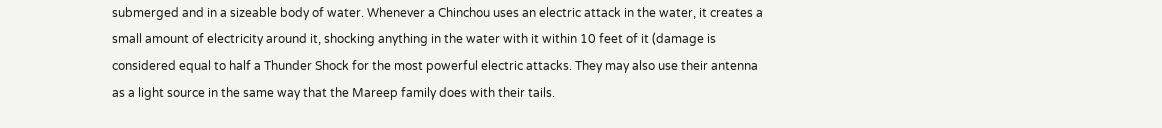submerged and in a sizeable body of water. Whenever a Chinchou uses an electric attack in the water, it creates a small amount of electricity around it, shocking anything in the water with it within 10 feet of it (damage is considered equal to half a Thunder Shock for the most powerful electric attacks. They may also use their antenna as a light source in the same way that the Mareep family does with their tails.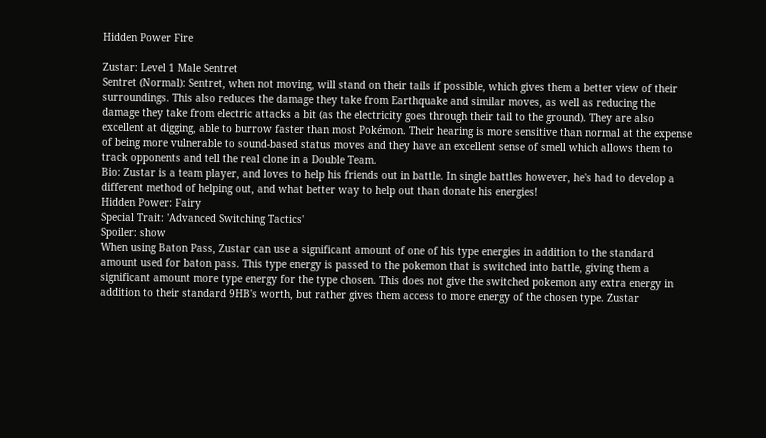Hidden Power Fire

Zustar: Level 1 Male Sentret
Sentret (Normal): Sentret, when not moving, will stand on their tails if possible, which gives them a better view of their surroundings. This also reduces the damage they take from Earthquake and similar moves, as well as reducing the damage they take from electric attacks a bit (as the electricity goes through their tail to the ground). They are also excellent at digging, able to burrow faster than most Pokémon. Their hearing is more sensitive than normal at the expense of being more vulnerable to sound-based status moves and they have an excellent sense of smell which allows them to track opponents and tell the real clone in a Double Team.
Bio: Zustar is a team player, and loves to help his friends out in battle. In single battles however, he's had to develop a different method of helping out, and what better way to help out than donate his energies!
Hidden Power: Fairy
Special Trait: 'Advanced Switching Tactics'
Spoiler: show
When using Baton Pass, Zustar can use a significant amount of one of his type energies in addition to the standard amount used for baton pass. This type energy is passed to the pokemon that is switched into battle, giving them a significant amount more type energy for the type chosen. This does not give the switched pokemon any extra energy in addition to their standard 9HB's worth, but rather gives them access to more energy of the chosen type. Zustar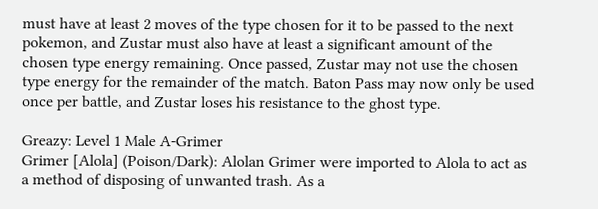must have at least 2 moves of the type chosen for it to be passed to the next pokemon, and Zustar must also have at least a significant amount of the chosen type energy remaining. Once passed, Zustar may not use the chosen type energy for the remainder of the match. Baton Pass may now only be used once per battle, and Zustar loses his resistance to the ghost type.

Greazy: Level 1 Male A-Grimer
Grimer [Alola] (Poison/Dark): Alolan Grimer were imported to Alola to act as a method of disposing of unwanted trash. As a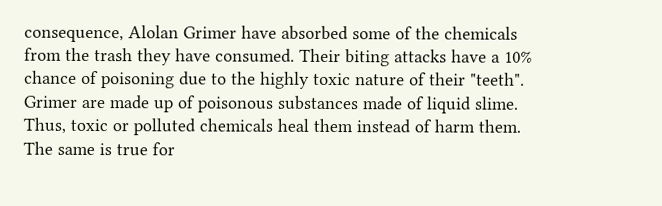consequence, Alolan Grimer have absorbed some of the chemicals from the trash they have consumed. Their biting attacks have a 10% chance of poisoning due to the highly toxic nature of their "teeth". Grimer are made up of poisonous substances made of liquid slime. Thus, toxic or polluted chemicals heal them instead of harm them. The same is true for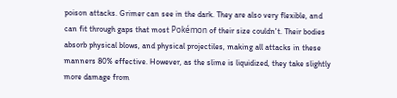poison attacks. Grimer can see in the dark. They are also very flexible, and can fit through gaps that most Pokémon of their size couldn't. Their bodies absorb physical blows, and physical projectiles, making all attacks in these manners 80% effective. However, as the slime is liquidized, they take slightly more damage from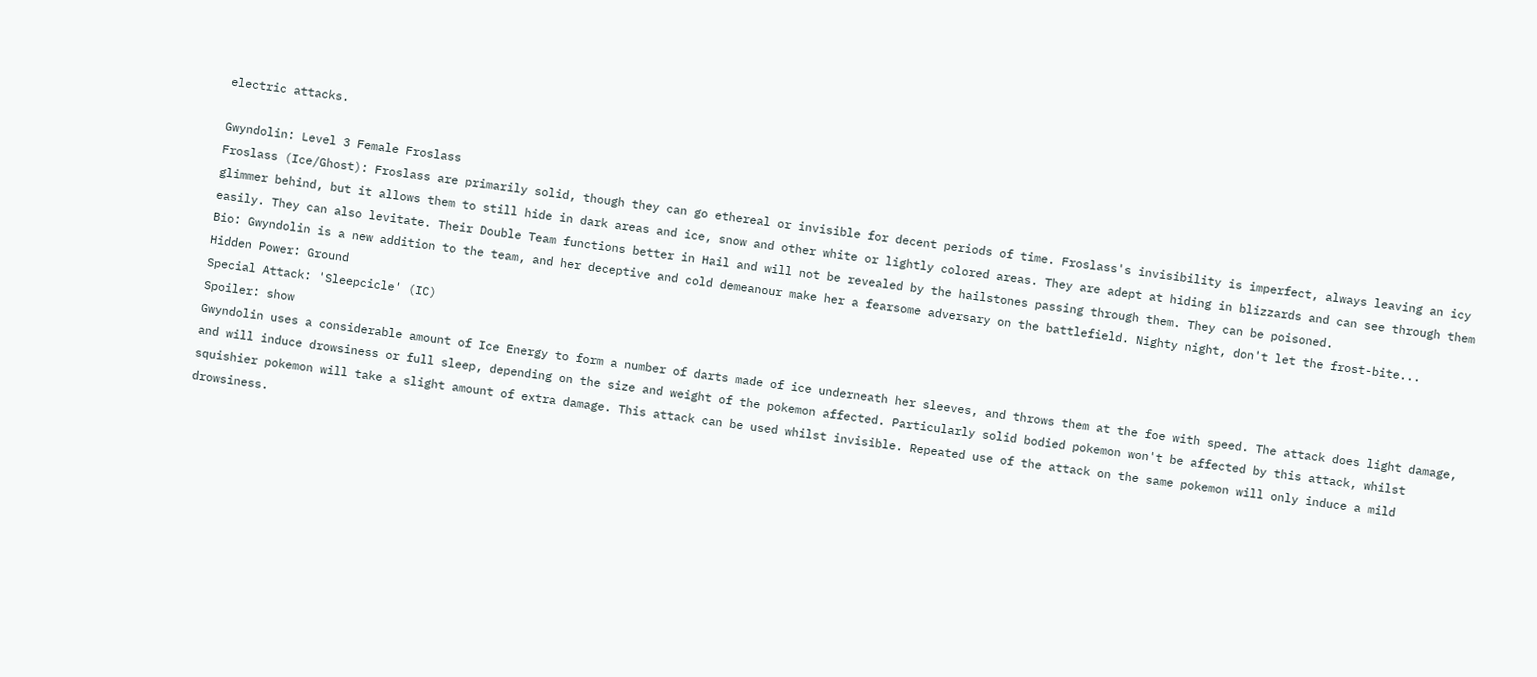electric attacks.

Gwyndolin: Level 3 Female Froslass
Froslass (Ice/Ghost): Froslass are primarily solid, though they can go ethereal or invisible for decent periods of time. Froslass's invisibility is imperfect, always leaving an icy glimmer behind, but it allows them to still hide in dark areas and ice, snow and other white or lightly colored areas. They are adept at hiding in blizzards and can see through them easily. They can also levitate. Their Double Team functions better in Hail and will not be revealed by the hailstones passing through them. They can be poisoned.
Bio: Gwyndolin is a new addition to the team, and her deceptive and cold demeanour make her a fearsome adversary on the battlefield. Nighty night, don't let the frost-bite...
Hidden Power: Ground
Special Attack: 'Sleepcicle' (IC)
Spoiler: show
Gwyndolin uses a considerable amount of Ice Energy to form a number of darts made of ice underneath her sleeves, and throws them at the foe with speed. The attack does light damage, and will induce drowsiness or full sleep, depending on the size and weight of the pokemon affected. Particularly solid bodied pokemon won't be affected by this attack, whilst squishier pokemon will take a slight amount of extra damage. This attack can be used whilst invisible. Repeated use of the attack on the same pokemon will only induce a mild drowsiness.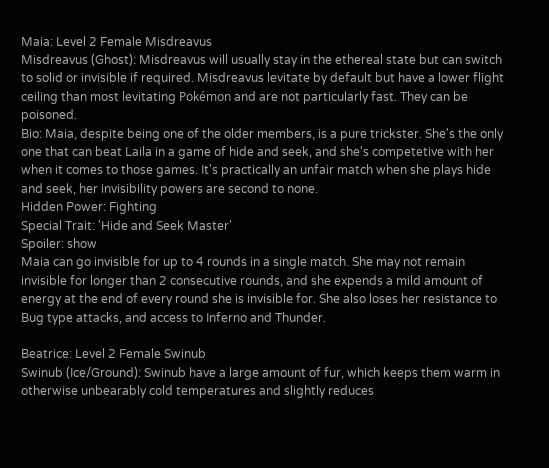Maia: Level 2 Female Misdreavus
Misdreavus (Ghost): Misdreavus will usually stay in the ethereal state but can switch to solid or invisible if required. Misdreavus levitate by default but have a lower flight ceiling than most levitating Pokémon and are not particularly fast. They can be poisoned.
Bio: Maia, despite being one of the older members, is a pure trickster. She's the only one that can beat Laila in a game of hide and seek, and she's competetive with her when it comes to those games. It's practically an unfair match when she plays hide and seek, her invisibility powers are second to none.
Hidden Power: Fighting
Special Trait: 'Hide and Seek Master'
Spoiler: show
Maia can go invisible for up to 4 rounds in a single match. She may not remain invisible for longer than 2 consecutive rounds, and she expends a mild amount of energy at the end of every round she is invisible for. She also loses her resistance to Bug type attacks, and access to Inferno and Thunder.

Beatrice: Level 2 Female Swinub
Swinub (Ice/Ground): Swinub have a large amount of fur, which keeps them warm in otherwise unbearably cold temperatures and slightly reduces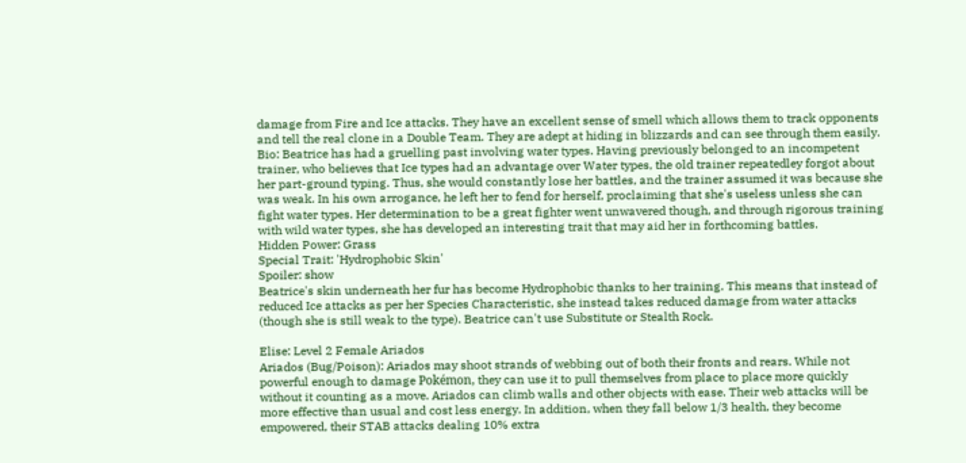damage from Fire and Ice attacks. They have an excellent sense of smell which allows them to track opponents and tell the real clone in a Double Team. They are adept at hiding in blizzards and can see through them easily.
Bio: Beatrice has had a gruelling past involving water types. Having previously belonged to an incompetent trainer, who believes that Ice types had an advantage over Water types, the old trainer repeatedley forgot about her part-ground typing. Thus, she would constantly lose her battles, and the trainer assumed it was because she was weak. In his own arrogance, he left her to fend for herself, proclaiming that she's useless unless she can fight water types. Her determination to be a great fighter went unwavered though, and through rigorous training with wild water types, she has developed an interesting trait that may aid her in forthcoming battles.
Hidden Power: Grass
Special Trait: 'Hydrophobic Skin'
Spoiler: show
Beatrice's skin underneath her fur has become Hydrophobic thanks to her training. This means that instead of reduced Ice attacks as per her Species Characteristic, she instead takes reduced damage from water attacks (though she is still weak to the type). Beatrice can't use Substitute or Stealth Rock.

Elise: Level 2 Female Ariados
Ariados (Bug/Poison): Ariados may shoot strands of webbing out of both their fronts and rears. While not powerful enough to damage Pokémon, they can use it to pull themselves from place to place more quickly without it counting as a move. Ariados can climb walls and other objects with ease. Their web attacks will be more effective than usual and cost less energy. In addition, when they fall below 1/3 health, they become empowered, their STAB attacks dealing 10% extra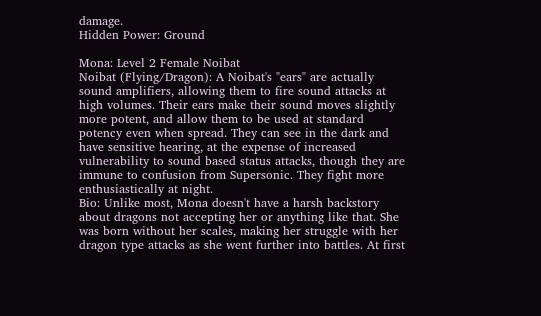damage.
Hidden Power: Ground

Mona: Level 2 Female Noibat
Noibat (Flying/Dragon): A Noibat's "ears" are actually sound amplifiers, allowing them to fire sound attacks at high volumes. Their ears make their sound moves slightly more potent, and allow them to be used at standard potency even when spread. They can see in the dark and have sensitive hearing, at the expense of increased vulnerability to sound based status attacks, though they are immune to confusion from Supersonic. They fight more enthusiastically at night.
Bio: Unlike most, Mona doesn't have a harsh backstory about dragons not accepting her or anything like that. She was born without her scales, making her struggle with her dragon type attacks as she went further into battles. At first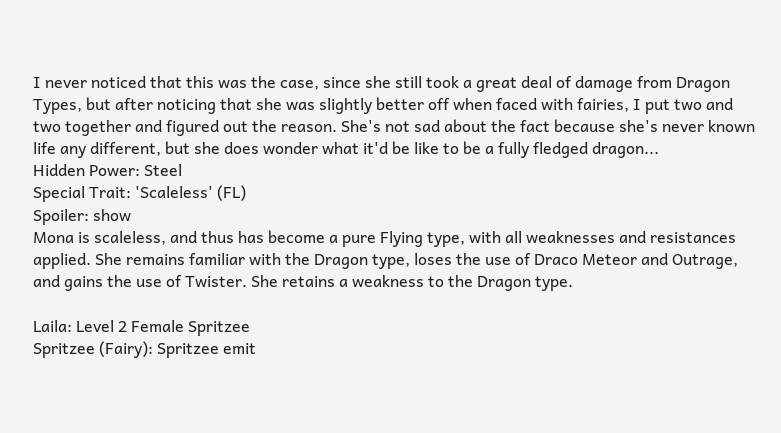I never noticed that this was the case, since she still took a great deal of damage from Dragon Types, but after noticing that she was slightly better off when faced with fairies, I put two and two together and figured out the reason. She's not sad about the fact because she's never known life any different, but she does wonder what it'd be like to be a fully fledged dragon...
Hidden Power: Steel
Special Trait: 'Scaleless' (FL)
Spoiler: show
Mona is scaleless, and thus has become a pure Flying type, with all weaknesses and resistances applied. She remains familiar with the Dragon type, loses the use of Draco Meteor and Outrage, and gains the use of Twister. She retains a weakness to the Dragon type.

Laila: Level 2 Female Spritzee
Spritzee (Fairy): Spritzee emit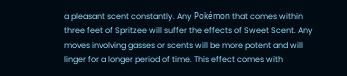a pleasant scent constantly. Any Pokémon that comes within three feet of Spritzee will suffer the effects of Sweet Scent. Any moves involving gasses or scents will be more potent and will linger for a longer period of time. This effect comes with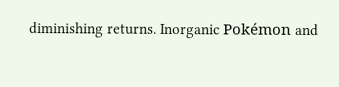diminishing returns. Inorganic Pokémon and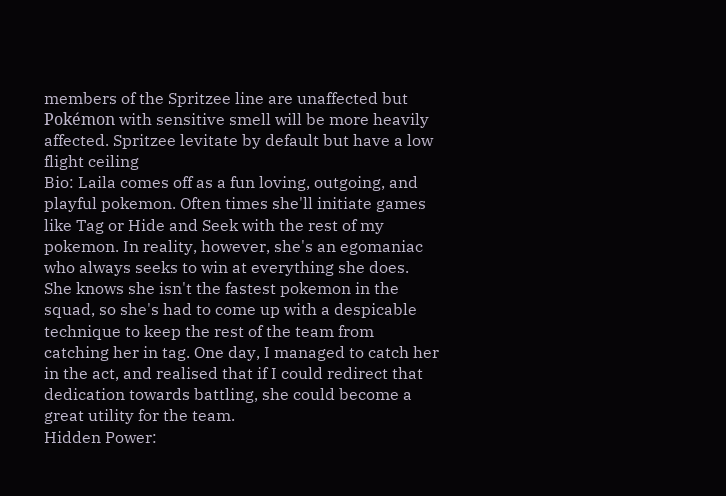members of the Spritzee line are unaffected but Pokémon with sensitive smell will be more heavily affected. Spritzee levitate by default but have a low flight ceiling
Bio: Laila comes off as a fun loving, outgoing, and playful pokemon. Often times she'll initiate games like Tag or Hide and Seek with the rest of my pokemon. In reality, however, she's an egomaniac who always seeks to win at everything she does. She knows she isn't the fastest pokemon in the squad, so she's had to come up with a despicable technique to keep the rest of the team from catching her in tag. One day, I managed to catch her in the act, and realised that if I could redirect that dedication towards battling, she could become a great utility for the team.
Hidden Power: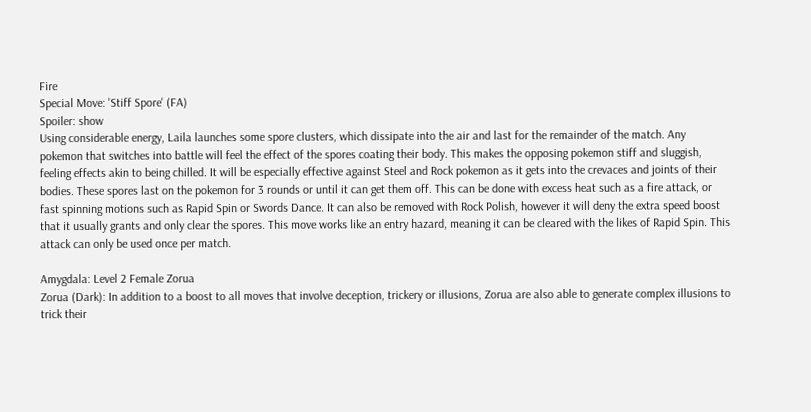Fire
Special Move: 'Stiff Spore' (FA)
Spoiler: show
Using considerable energy, Laila launches some spore clusters, which dissipate into the air and last for the remainder of the match. Any pokemon that switches into battle will feel the effect of the spores coating their body. This makes the opposing pokemon stiff and sluggish, feeling effects akin to being chilled. It will be especially effective against Steel and Rock pokemon as it gets into the crevaces and joints of their bodies. These spores last on the pokemon for 3 rounds or until it can get them off. This can be done with excess heat such as a fire attack, or fast spinning motions such as Rapid Spin or Swords Dance. It can also be removed with Rock Polish, however it will deny the extra speed boost that it usually grants and only clear the spores. This move works like an entry hazard, meaning it can be cleared with the likes of Rapid Spin. This attack can only be used once per match.

Amygdala: Level 2 Female Zorua
Zorua (Dark): In addition to a boost to all moves that involve deception, trickery or illusions, Zorua are also able to generate complex illusions to trick their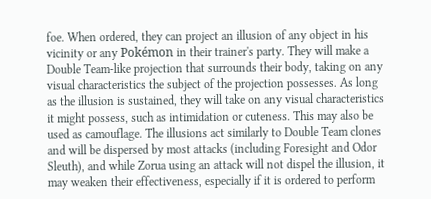foe. When ordered, they can project an illusion of any object in his vicinity or any Pokémon in their trainer's party. They will make a Double Team-like projection that surrounds their body, taking on any visual characteristics the subject of the projection possesses. As long as the illusion is sustained, they will take on any visual characteristics it might possess, such as intimidation or cuteness. This may also be used as camouflage. The illusions act similarly to Double Team clones and will be dispersed by most attacks (including Foresight and Odor Sleuth), and while Zorua using an attack will not dispel the illusion, it may weaken their effectiveness, especially if it is ordered to perform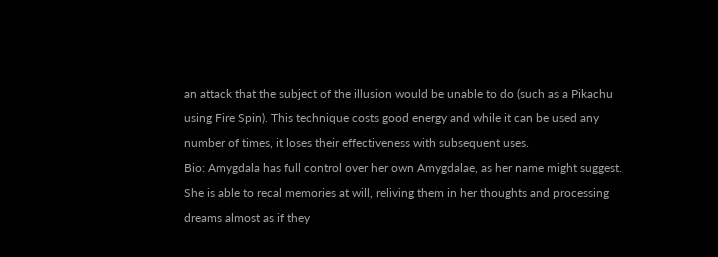an attack that the subject of the illusion would be unable to do (such as a Pikachu using Fire Spin). This technique costs good energy and while it can be used any number of times, it loses their effectiveness with subsequent uses.
Bio: Amygdala has full control over her own Amygdalae, as her name might suggest. She is able to recal memories at will, reliving them in her thoughts and processing dreams almost as if they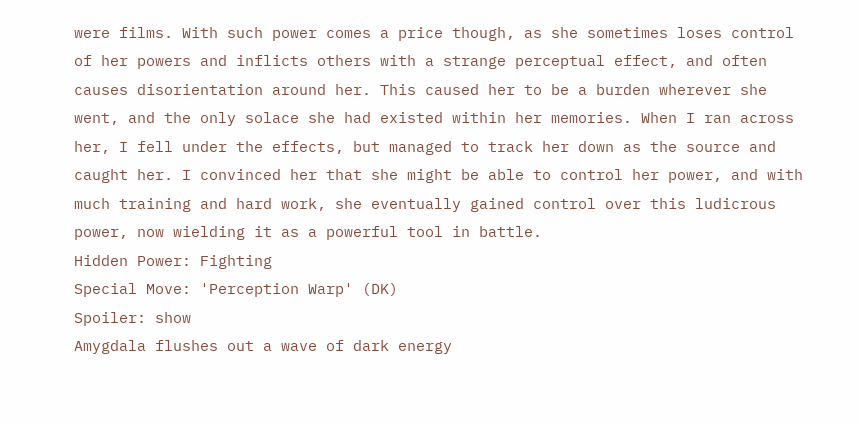were films. With such power comes a price though, as she sometimes loses control of her powers and inflicts others with a strange perceptual effect, and often causes disorientation around her. This caused her to be a burden wherever she went, and the only solace she had existed within her memories. When I ran across her, I fell under the effects, but managed to track her down as the source and caught her. I convinced her that she might be able to control her power, and with much training and hard work, she eventually gained control over this ludicrous power, now wielding it as a powerful tool in battle.
Hidden Power: Fighting
Special Move: 'Perception Warp' (DK)
Spoiler: show
Amygdala flushes out a wave of dark energy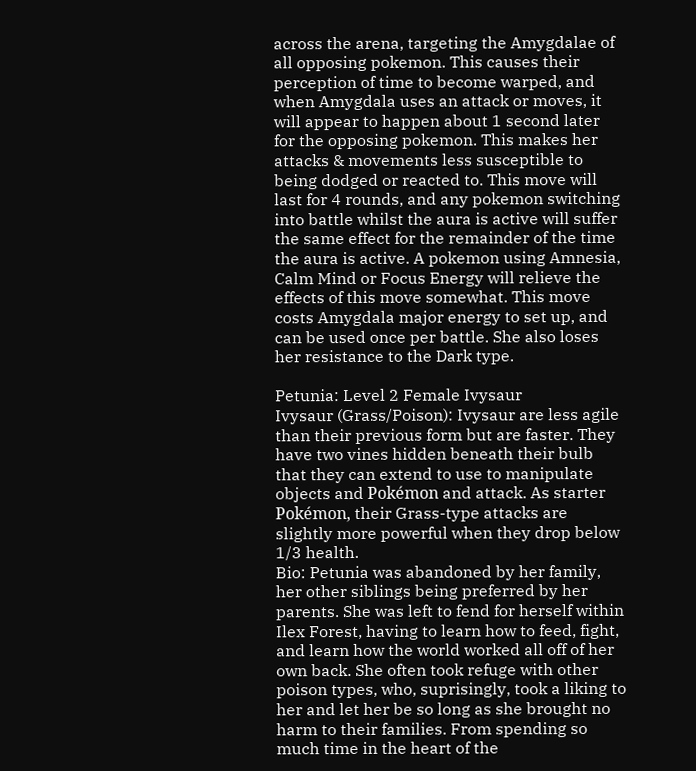across the arena, targeting the Amygdalae of all opposing pokemon. This causes their perception of time to become warped, and when Amygdala uses an attack or moves, it will appear to happen about 1 second later for the opposing pokemon. This makes her attacks & movements less susceptible to being dodged or reacted to. This move will last for 4 rounds, and any pokemon switching into battle whilst the aura is active will suffer the same effect for the remainder of the time the aura is active. A pokemon using Amnesia, Calm Mind or Focus Energy will relieve the effects of this move somewhat. This move costs Amygdala major energy to set up, and can be used once per battle. She also loses her resistance to the Dark type.

Petunia: Level 2 Female Ivysaur
Ivysaur (Grass/Poison): Ivysaur are less agile than their previous form but are faster. They have two vines hidden beneath their bulb that they can extend to use to manipulate objects and Pokémon and attack. As starter Pokémon, their Grass-type attacks are slightly more powerful when they drop below 1/3 health.
Bio: Petunia was abandoned by her family, her other siblings being preferred by her parents. She was left to fend for herself within Ilex Forest, having to learn how to feed, fight, and learn how the world worked all off of her own back. She often took refuge with other poison types, who, suprisingly, took a liking to her and let her be so long as she brought no harm to their families. From spending so much time in the heart of the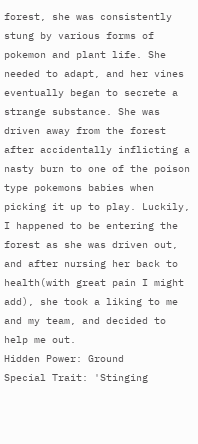forest, she was consistently stung by various forms of pokemon and plant life. She needed to adapt, and her vines eventually began to secrete a strange substance. She was driven away from the forest after accidentally inflicting a nasty burn to one of the poison type pokemons babies when picking it up to play. Luckily, I happened to be entering the forest as she was driven out, and after nursing her back to health(with great pain I might add), she took a liking to me and my team, and decided to help me out.
Hidden Power: Ground
Special Trait: 'Stinging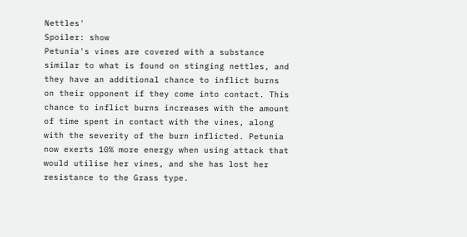Nettles'
Spoiler: show
Petunia's vines are covered with a substance similar to what is found on stinging nettles, and they have an additional chance to inflict burns on their opponent if they come into contact. This chance to inflict burns increases with the amount of time spent in contact with the vines, along with the severity of the burn inflicted. Petunia now exerts 10% more energy when using attack that would utilise her vines, and she has lost her resistance to the Grass type.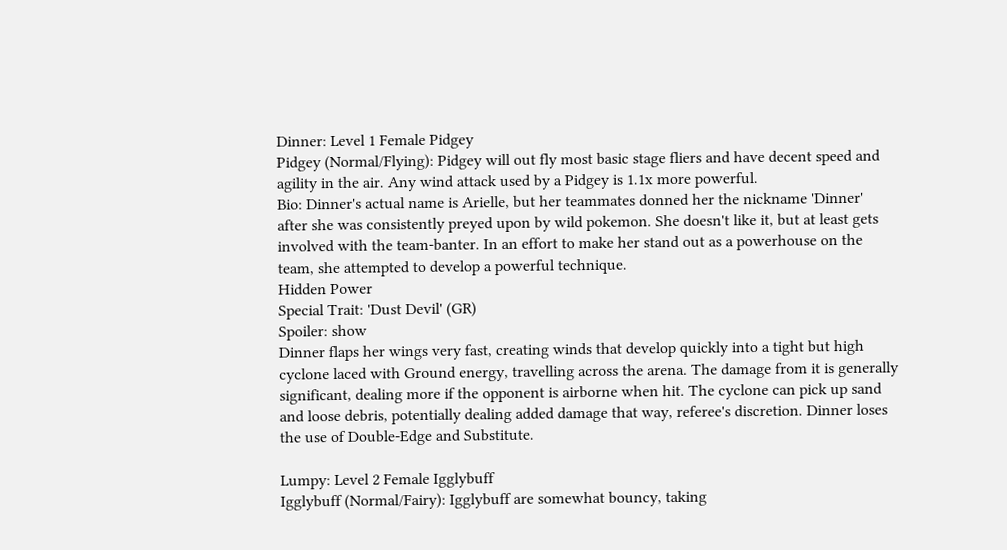Dinner: Level 1 Female Pidgey
Pidgey (Normal/Flying): Pidgey will out fly most basic stage fliers and have decent speed and agility in the air. Any wind attack used by a Pidgey is 1.1x more powerful.
Bio: Dinner's actual name is Arielle, but her teammates donned her the nickname 'Dinner' after she was consistently preyed upon by wild pokemon. She doesn't like it, but at least gets involved with the team-banter. In an effort to make her stand out as a powerhouse on the team, she attempted to develop a powerful technique.
Hidden Power
Special Trait: 'Dust Devil' (GR)
Spoiler: show
Dinner flaps her wings very fast, creating winds that develop quickly into a tight but high cyclone laced with Ground energy, travelling across the arena. The damage from it is generally significant, dealing more if the opponent is airborne when hit. The cyclone can pick up sand and loose debris, potentially dealing added damage that way, referee's discretion. Dinner loses the use of Double-Edge and Substitute.

Lumpy: Level 2 Female Igglybuff
Igglybuff (Normal/Fairy): Igglybuff are somewhat bouncy, taking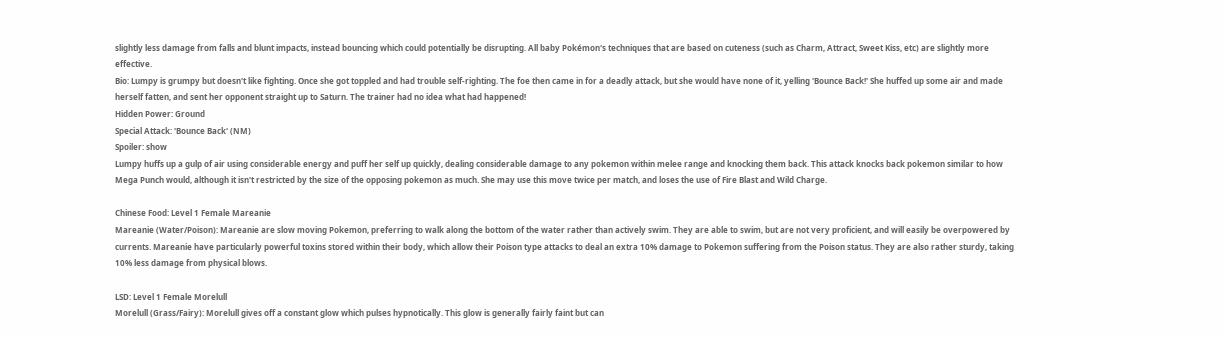slightly less damage from falls and blunt impacts, instead bouncing which could potentially be disrupting. All baby Pokémon's techniques that are based on cuteness (such as Charm, Attract, Sweet Kiss, etc) are slightly more effective.
Bio: Lumpy is grumpy but doesn't like fighting. Once she got toppled and had trouble self-righting. The foe then came in for a deadly attack, but she would have none of it, yelling 'Bounce Back!' She huffed up some air and made herself fatten, and sent her opponent straight up to Saturn. The trainer had no idea what had happened!
Hidden Power: Ground
Special Attack: 'Bounce Back' (NM)
Spoiler: show
Lumpy huffs up a gulp of air using considerable energy and puff her self up quickly, dealing considerable damage to any pokemon within melee range and knocking them back. This attack knocks back pokemon similar to how Mega Punch would, although it isn't restricted by the size of the opposing pokemon as much. She may use this move twice per match, and loses the use of Fire Blast and Wild Charge.

Chinese Food: Level 1 Female Mareanie
Mareanie (Water/Poison): Mareanie are slow moving Pokemon, preferring to walk along the bottom of the water rather than actively swim. They are able to swim, but are not very proficient, and will easily be overpowered by currents. Mareanie have particularly powerful toxins stored within their body, which allow their Poison type attacks to deal an extra 10% damage to Pokemon suffering from the Poison status. They are also rather sturdy, taking 10% less damage from physical blows.

LSD: Level 1 Female Morelull
Morelull (Grass/Fairy): Morelull gives off a constant glow which pulses hypnotically. This glow is generally fairly faint but can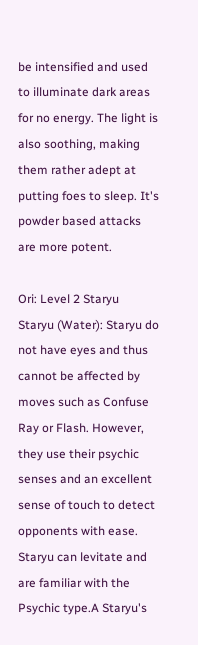be intensified and used to illuminate dark areas for no energy. The light is also soothing, making them rather adept at putting foes to sleep. It's powder based attacks are more potent.

Ori: Level 2 Staryu
Staryu (Water): Staryu do not have eyes and thus cannot be affected by moves such as Confuse Ray or Flash. However, they use their psychic senses and an excellent sense of touch to detect opponents with ease. Staryu can levitate and are familiar with the Psychic type.A Staryu's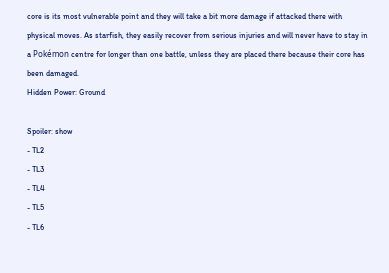core is its most vulnerable point and they will take a bit more damage if attacked there with physical moves. As starfish, they easily recover from serious injuries and will never have to stay in a Pokémon centre for longer than one battle, unless they are placed there because their core has been damaged.
Hidden Power: Ground

Spoiler: show
- TL2
- TL3
- TL4
- TL5
- TL6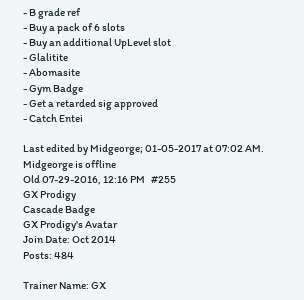- B grade ref
- Buy a pack of 6 slots
- Buy an additional UpLevel slot
- Glalitite
- Abomasite
- Gym Badge
- Get a retarded sig approved
- Catch Entei

Last edited by Midgeorge; 01-05-2017 at 07:02 AM.
Midgeorge is offline
Old 07-29-2016, 12:16 PM   #255
GX Prodigy
Cascade Badge
GX Prodigy's Avatar
Join Date: Oct 2014
Posts: 484

Trainer Name: GX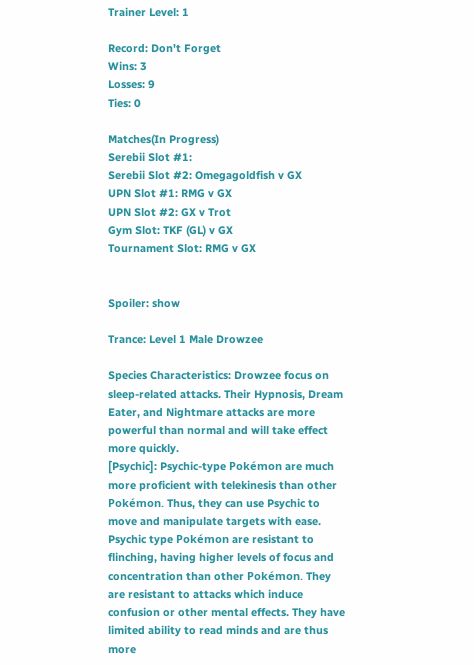Trainer Level: 1

Record: Don't Forget
Wins: 3
Losses: 9
Ties: 0

Matches(In Progress)
Serebii Slot #1:
Serebii Slot #2: Omegagoldfish v GX
UPN Slot #1: RMG v GX
UPN Slot #2: GX v Trot
Gym Slot: TKF (GL) v GX
Tournament Slot: RMG v GX


Spoiler: show

Trance: Level 1 Male Drowzee

Species Characteristics: Drowzee focus on sleep-related attacks. Their Hypnosis, Dream Eater, and Nightmare attacks are more powerful than normal and will take effect more quickly.
[Psychic]: Psychic-type Pokémon are much more proficient with telekinesis than other Pokémon. Thus, they can use Psychic to move and manipulate targets with ease. Psychic type Pokémon are resistant to flinching, having higher levels of focus and concentration than other Pokémon. They are resistant to attacks which induce confusion or other mental effects. They have limited ability to read minds and are thus more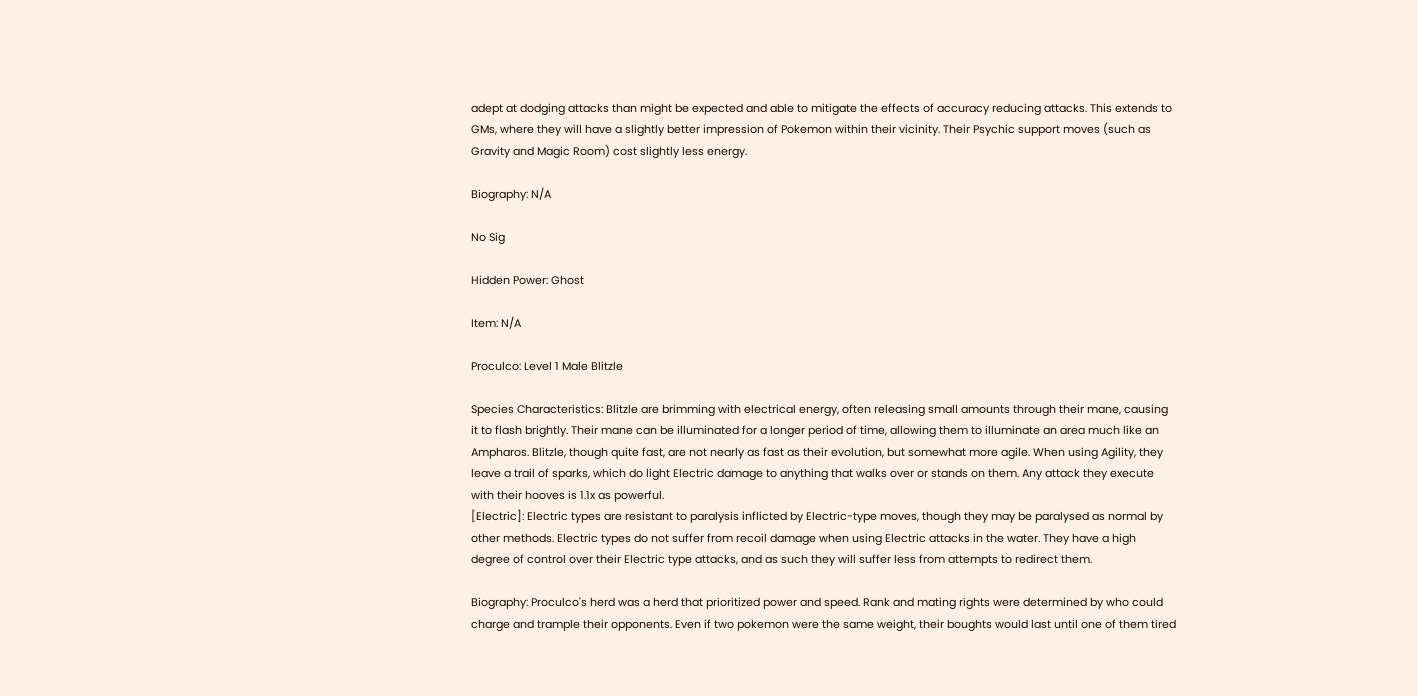adept at dodging attacks than might be expected and able to mitigate the effects of accuracy reducing attacks. This extends to GMs, where they will have a slightly better impression of Pokemon within their vicinity. Their Psychic support moves (such as Gravity and Magic Room) cost slightly less energy.

Biography: N/A

No Sig

Hidden Power: Ghost

Item: N/A

Proculco: Level 1 Male Blitzle

Species Characteristics: Blitzle are brimming with electrical energy, often releasing small amounts through their mane, causing it to flash brightly. Their mane can be illuminated for a longer period of time, allowing them to illuminate an area much like an Ampharos. Blitzle, though quite fast, are not nearly as fast as their evolution, but somewhat more agile. When using Agility, they leave a trail of sparks, which do light Electric damage to anything that walks over or stands on them. Any attack they execute with their hooves is 1.1x as powerful.
[Electric]: Electric types are resistant to paralysis inflicted by Electric-type moves, though they may be paralysed as normal by other methods. Electric types do not suffer from recoil damage when using Electric attacks in the water. They have a high degree of control over their Electric type attacks, and as such they will suffer less from attempts to redirect them.

Biography: Proculco's herd was a herd that prioritized power and speed. Rank and mating rights were determined by who could charge and trample their opponents. Even if two pokemon were the same weight, their boughts would last until one of them tired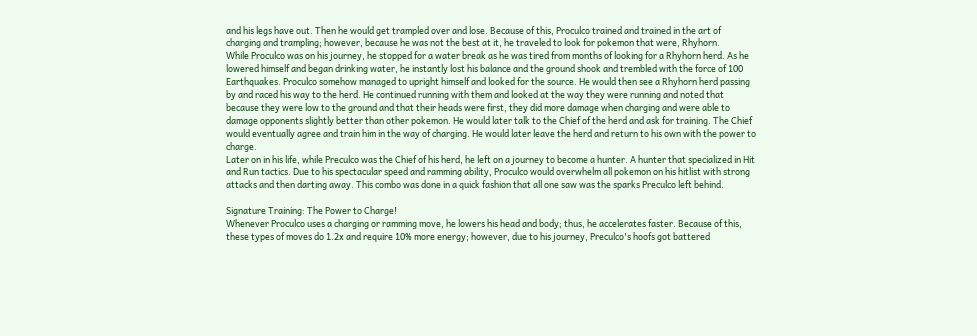and his legs have out. Then he would get trampled over and lose. Because of this, Proculco trained and trained in the art of charging and trampling; however, because he was not the best at it, he traveled to look for pokemon that were, Rhyhorn.
While Proculco was on his journey, he stopped for a water break as he was tired from months of looking for a Rhyhorn herd. As he lowered himself and began drinking water, he instantly lost his balance and the ground shook and trembled with the force of 100 Earthquakes. Proculco somehow managed to upright himself and looked for the source. He would then see a Rhyhorn herd passing by and raced his way to the herd. He continued running with them and looked at the way they were running and noted that because they were low to the ground and that their heads were first, they did more damage when charging and were able to damage opponents slightly better than other pokemon. He would later talk to the Chief of the herd and ask for training. The Chief would eventually agree and train him in the way of charging. He would later leave the herd and return to his own with the power to charge.
Later on in his life, while Preculco was the Chief of his herd, he left on a journey to become a hunter. A hunter that specialized in Hit and Run tactics. Due to his spectacular speed and ramming ability, Proculco would overwhelm all pokemon on his hitlist with strong attacks and then darting away. This combo was done in a quick fashion that all one saw was the sparks Preculco left behind.

Signature Training: The Power to Charge!
Whenever Proculco uses a charging or ramming move, he lowers his head and body; thus, he accelerates faster. Because of this, these types of moves do 1.2x and require 10% more energy; however, due to his journey, Preculco's hoofs got battered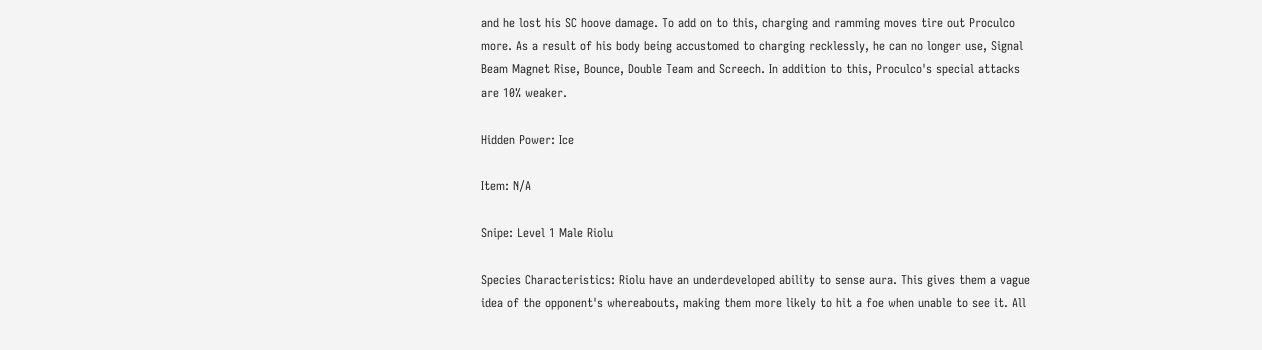and he lost his SC hoove damage. To add on to this, charging and ramming moves tire out Proculco more. As a result of his body being accustomed to charging recklessly, he can no longer use, Signal Beam Magnet Rise, Bounce, Double Team and Screech. In addition to this, Proculco's special attacks are 10% weaker.

Hidden Power: Ice

Item: N/A

Snipe: Level 1 Male Riolu

Species Characteristics: Riolu have an underdeveloped ability to sense aura. This gives them a vague idea of the opponent's whereabouts, making them more likely to hit a foe when unable to see it. All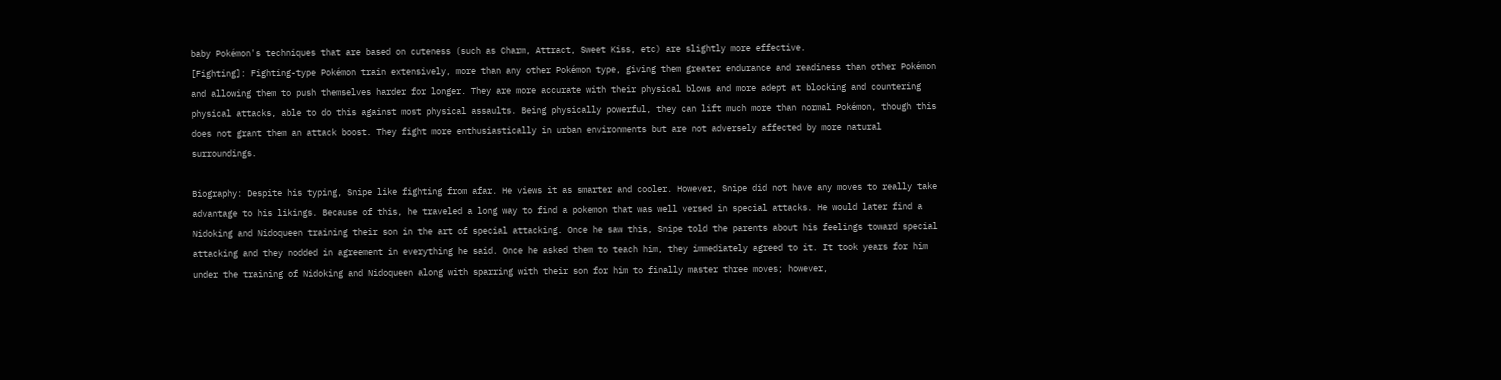baby Pokémon's techniques that are based on cuteness (such as Charm, Attract, Sweet Kiss, etc) are slightly more effective.
[Fighting]: Fighting-type Pokémon train extensively, more than any other Pokémon type, giving them greater endurance and readiness than other Pokémon and allowing them to push themselves harder for longer. They are more accurate with their physical blows and more adept at blocking and countering physical attacks, able to do this against most physical assaults. Being physically powerful, they can lift much more than normal Pokémon, though this does not grant them an attack boost. They fight more enthusiastically in urban environments but are not adversely affected by more natural surroundings.

Biography: Despite his typing, Snipe like fighting from afar. He views it as smarter and cooler. However, Snipe did not have any moves to really take advantage to his likings. Because of this, he traveled a long way to find a pokemon that was well versed in special attacks. He would later find a Nidoking and Nidoqueen training their son in the art of special attacking. Once he saw this, Snipe told the parents about his feelings toward special attacking and they nodded in agreement in everything he said. Once he asked them to teach him, they immediately agreed to it. It took years for him under the training of Nidoking and Nidoqueen along with sparring with their son for him to finally master three moves; however,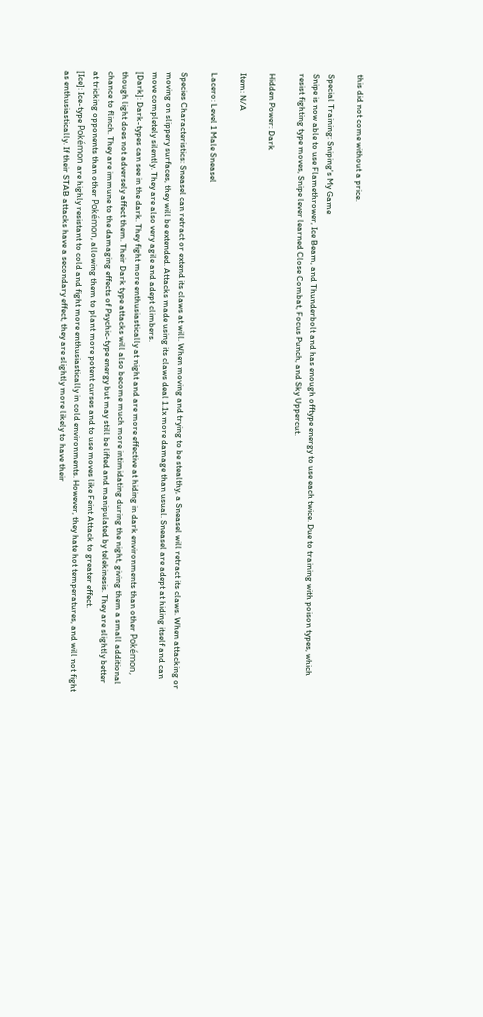this did not come without a price.

Special Training: Sniping's My Game
Snipe is now able to use Flamethrower, Ice Beam, and Thunderbolt and has enough offtype energy to use each twice. Due to training with poison types, which resist fighting type moves, Snipe lever learned Close Combat, Focus Punch, and Sky Uppercut.

Hidden Power: Dark

Item: N/A

Lacero: Level 1 Male Sneasel

Species Characteristics: Sneasel can retract or extend its claws at will. When moving and trying to be stealthy, a Sneasel will retract its claws. When attacking or moving on slippery surfaces, they will be extended. Attacks made using its claws deal 1.1x more damage than usual. Sneasel are adept at hiding itself and can move completely silently. They are also very agile and adept climbers.
[Dark]: Dark-types can see in the dark. They fight more enthusiastically at night and are more effective at hiding in dark environments than other Pokémon, though light does not adversely affect them. Their Dark type attacks will also become much more intimidating during the night, giving them a small additional chance to flinch. They are immune to the damaging effects of Psychic-type energy but may still be lifted and manipulated by telekinesis. They are slightly better at tricking opponents than other Pokémon, allowing them to plant more potent curses and to use moves like Feint Attack to greater effect.
[Ice]: Ice-type Pokémon are highly resistant to cold and fight more enthusiastically in cold environments. However, they hate hot temperatures, and will not fight as enthusiastically. If their STAB attacks have a secondary effect, they are slightly more likely to have their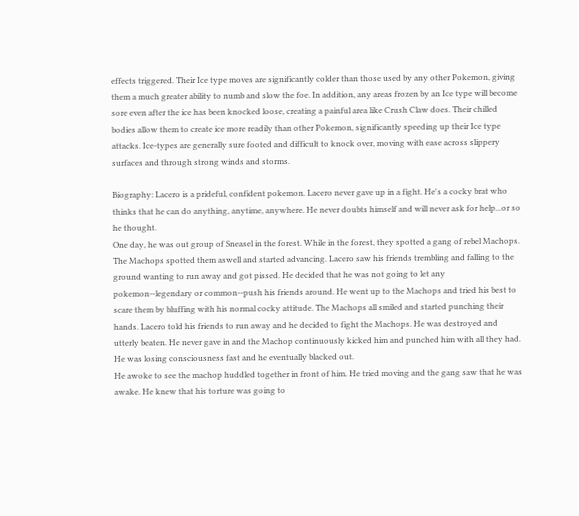effects triggered. Their Ice type moves are significantly colder than those used by any other Pokemon, giving them a much greater ability to numb and slow the foe. In addition, any areas frozen by an Ice type will become sore even after the ice has been knocked loose, creating a painful area like Crush Claw does. Their chilled bodies allow them to create ice more readily than other Pokemon, significantly speeding up their Ice type attacks. Ice-types are generally sure footed and difficult to knock over, moving with ease across slippery surfaces and through strong winds and storms.

Biography: Lacero is a prideful, confident pokemon. Lacero never gave up in a fight. He's a cocky brat who thinks that he can do anything, anytime, anywhere. He never doubts himself and will never ask for help...or so he thought.
One day, he was out group of Sneasel in the forest. While in the forest, they spotted a gang of rebel Machops. The Machops spotted them aswell and started advancing. Lacero saw his friends trembling and falling to the ground wanting to run away and got pissed. He decided that he was not going to let any pokemon--legendary or common--push his friends around. He went up to the Machops and tried his best to scare them by bluffing with his normal cocky attitude. The Machops all smiled and started punching their hands. Lacero told his friends to run away and he decided to fight the Machops. He was destroyed and utterly beaten. He never gave in and the Machop continuously kicked him and punched him with all they had. He was losing consciousness fast and he eventually blacked out.
He awoke to see the machop huddled together in front of him. He tried moving and the gang saw that he was awake. He knew that his torture was going to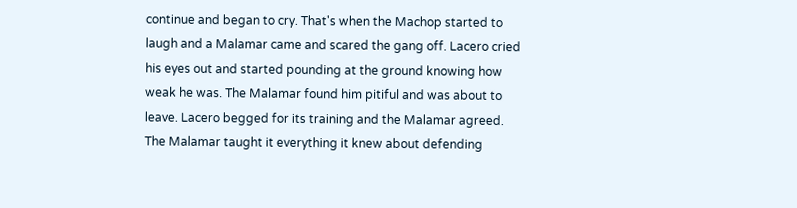continue and began to cry. That's when the Machop started to laugh and a Malamar came and scared the gang off. Lacero cried his eyes out and started pounding at the ground knowing how weak he was. The Malamar found him pitiful and was about to leave. Lacero begged for its training and the Malamar agreed. The Malamar taught it everything it knew about defending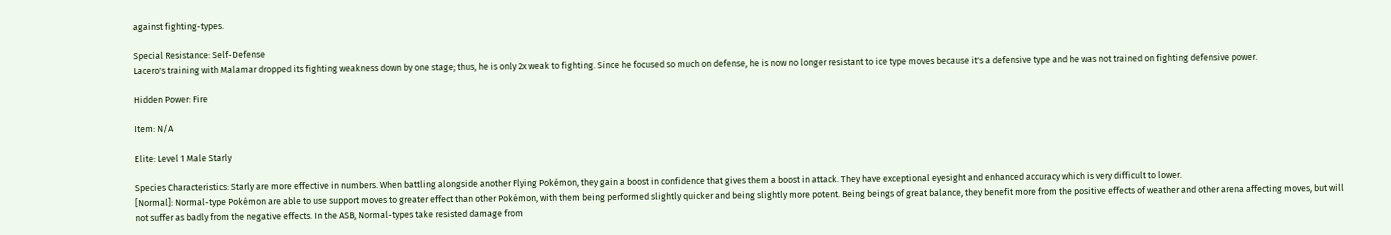against fighting-types.

Special Resistance: Self-Defense
Lacero's training with Malamar dropped its fighting weakness down by one stage; thus, he is only 2x weak to fighting. Since he focused so much on defense, he is now no longer resistant to ice type moves because it's a defensive type and he was not trained on fighting defensive power.

Hidden Power: Fire

Item: N/A

Elite: Level 1 Male Starly

Species Characteristics: Starly are more effective in numbers. When battling alongside another Flying Pokémon, they gain a boost in confidence that gives them a boost in attack. They have exceptional eyesight and enhanced accuracy which is very difficult to lower.
[Normal]: Normal-type Pokémon are able to use support moves to greater effect than other Pokémon, with them being performed slightly quicker and being slightly more potent. Being beings of great balance, they benefit more from the positive effects of weather and other arena affecting moves, but will not suffer as badly from the negative effects. In the ASB, Normal-types take resisted damage from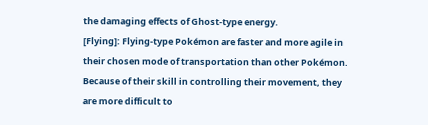the damaging effects of Ghost-type energy.
[Flying]: Flying-type Pokémon are faster and more agile in their chosen mode of transportation than other Pokémon. Because of their skill in controlling their movement, they are more difficult to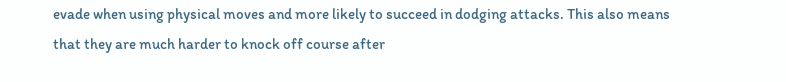evade when using physical moves and more likely to succeed in dodging attacks. This also means that they are much harder to knock off course after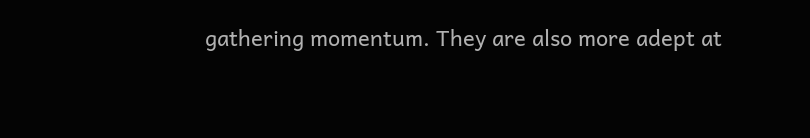gathering momentum. They are also more adept at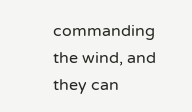commanding the wind, and they can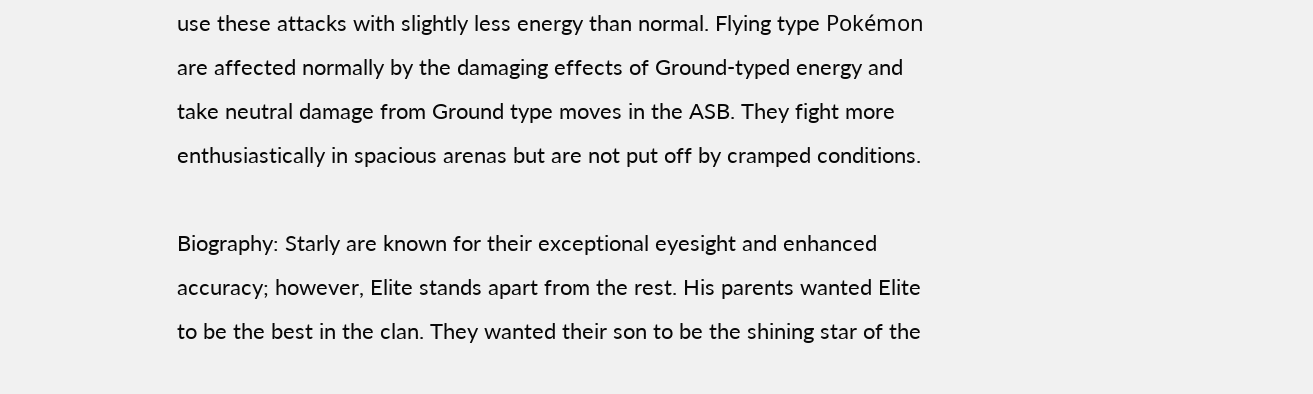use these attacks with slightly less energy than normal. Flying type Pokémon are affected normally by the damaging effects of Ground-typed energy and take neutral damage from Ground type moves in the ASB. They fight more enthusiastically in spacious arenas but are not put off by cramped conditions.

Biography: Starly are known for their exceptional eyesight and enhanced accuracy; however, Elite stands apart from the rest. His parents wanted Elite to be the best in the clan. They wanted their son to be the shining star of the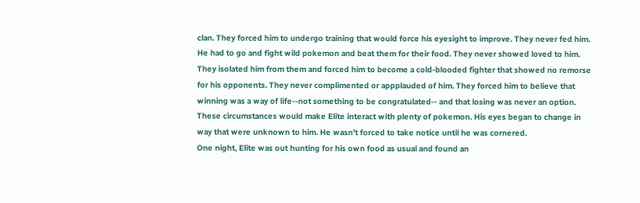clan. They forced him to undergo training that would force his eyesight to improve. They never fed him. He had to go and fight wild pokemon and beat them for their food. They never showed loved to him. They isolated him from them and forced him to become a cold-blooded fighter that showed no remorse for his opponents. They never complimented or appplauded of him. They forced him to believe that winning was a way of life--not something to be congratulated-- and that losing was never an option. These circumstances would make Elite interact with plenty of pokemon. His eyes began to change in way that were unknown to him. He wasn't forced to take notice until he was cornered.
One night, Elite was out hunting for his own food as usual and found an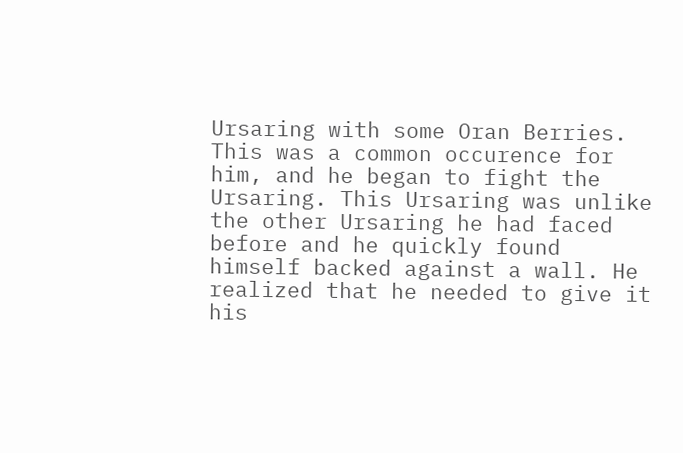Ursaring with some Oran Berries. This was a common occurence for him, and he began to fight the Ursaring. This Ursaring was unlike the other Ursaring he had faced before and he quickly found himself backed against a wall. He realized that he needed to give it his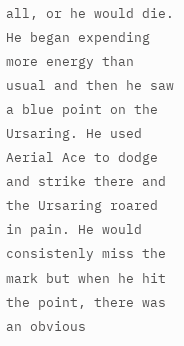all, or he would die. He began expending more energy than usual and then he saw a blue point on the Ursaring. He used Aerial Ace to dodge and strike there and the Ursaring roared in pain. He would consistenly miss the mark but when he hit the point, there was an obvious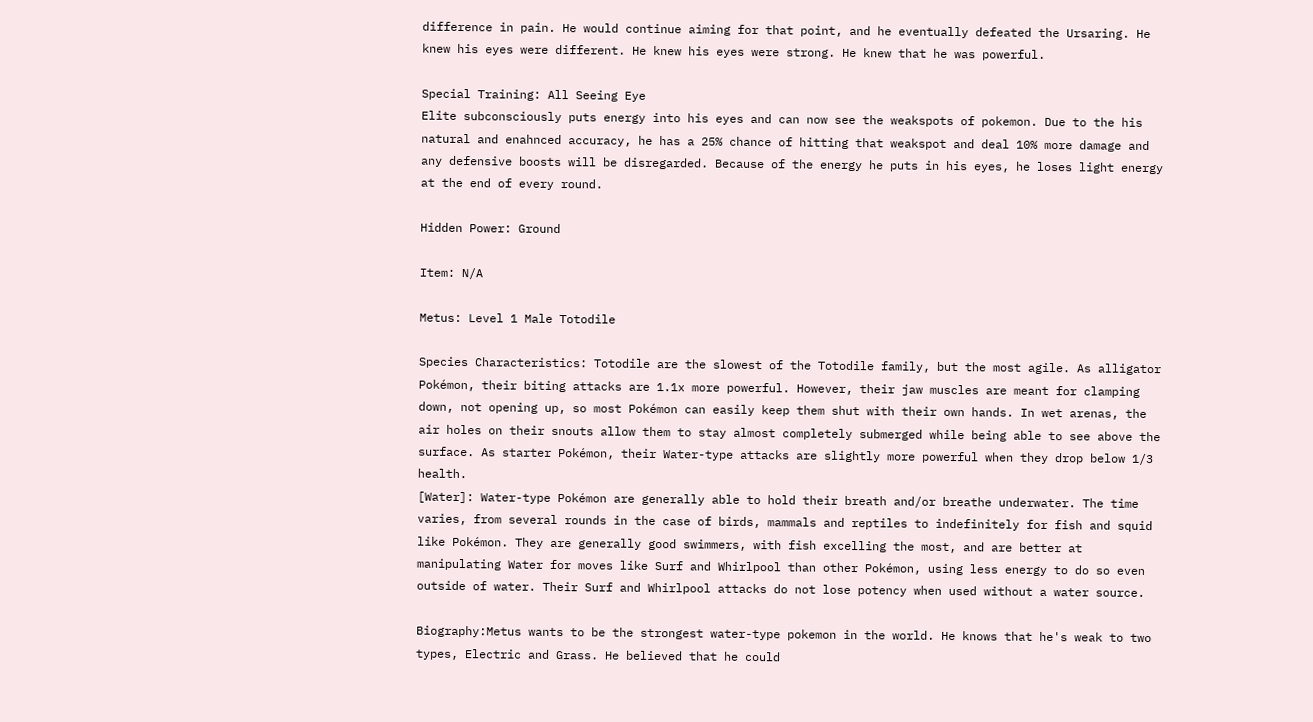difference in pain. He would continue aiming for that point, and he eventually defeated the Ursaring. He knew his eyes were different. He knew his eyes were strong. He knew that he was powerful.

Special Training: All Seeing Eye
Elite subconsciously puts energy into his eyes and can now see the weakspots of pokemon. Due to the his natural and enahnced accuracy, he has a 25% chance of hitting that weakspot and deal 10% more damage and any defensive boosts will be disregarded. Because of the energy he puts in his eyes, he loses light energy at the end of every round.

Hidden Power: Ground

Item: N/A

Metus: Level 1 Male Totodile

Species Characteristics: Totodile are the slowest of the Totodile family, but the most agile. As alligator Pokémon, their biting attacks are 1.1x more powerful. However, their jaw muscles are meant for clamping down, not opening up, so most Pokémon can easily keep them shut with their own hands. In wet arenas, the air holes on their snouts allow them to stay almost completely submerged while being able to see above the surface. As starter Pokémon, their Water-type attacks are slightly more powerful when they drop below 1/3 health.
[Water]: Water-type Pokémon are generally able to hold their breath and/or breathe underwater. The time varies, from several rounds in the case of birds, mammals and reptiles to indefinitely for fish and squid like Pokémon. They are generally good swimmers, with fish excelling the most, and are better at manipulating Water for moves like Surf and Whirlpool than other Pokémon, using less energy to do so even outside of water. Their Surf and Whirlpool attacks do not lose potency when used without a water source.

Biography:Metus wants to be the strongest water-type pokemon in the world. He knows that he's weak to two types, Electric and Grass. He believed that he could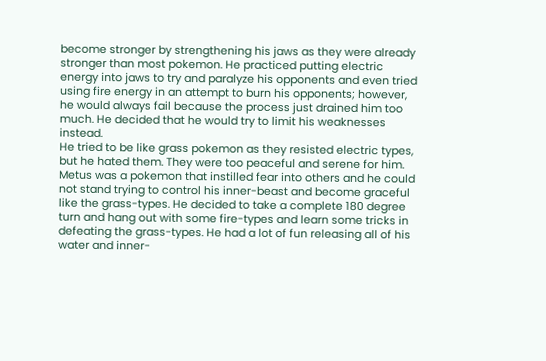become stronger by strengthening his jaws as they were already stronger than most pokemon. He practiced putting electric energy into jaws to try and paralyze his opponents and even tried using fire energy in an attempt to burn his opponents; however, he would always fail because the process just drained him too much. He decided that he would try to limit his weaknesses instead.
He tried to be like grass pokemon as they resisted electric types, but he hated them. They were too peaceful and serene for him. Metus was a pokemon that instilled fear into others and he could not stand trying to control his inner-beast and become graceful like the grass-types. He decided to take a complete 180 degree turn and hang out with some fire-types and learn some tricks in defeating the grass-types. He had a lot of fun releasing all of his water and inner-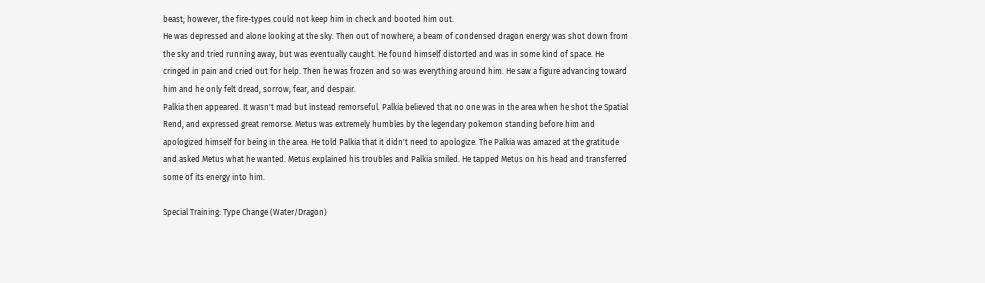beast; however, the fire-types could not keep him in check and booted him out.
He was depressed and alone looking at the sky. Then out of nowhere, a beam of condensed dragon energy was shot down from the sky and tried running away, but was eventually caught. He found himself distorted and was in some kind of space. He cringed in pain and cried out for help. Then he was frozen and so was everything around him. He saw a figure advancing toward him and he only felt dread, sorrow, fear, and despair.
Palkia then appeared. It wasn't mad but instead remorseful. Palkia believed that no one was in the area when he shot the Spatial Rend, and expressed great remorse. Metus was extremely humbles by the legendary pokemon standing before him and apologized himself for being in the area. He told Palkia that it didn't need to apologize. The Palkia was amazed at the gratitude and asked Metus what he wanted. Metus explained his troubles and Palkia smiled. He tapped Metus on his head and transferred some of its energy into him.

Special Training: Type Change (Water/Dragon)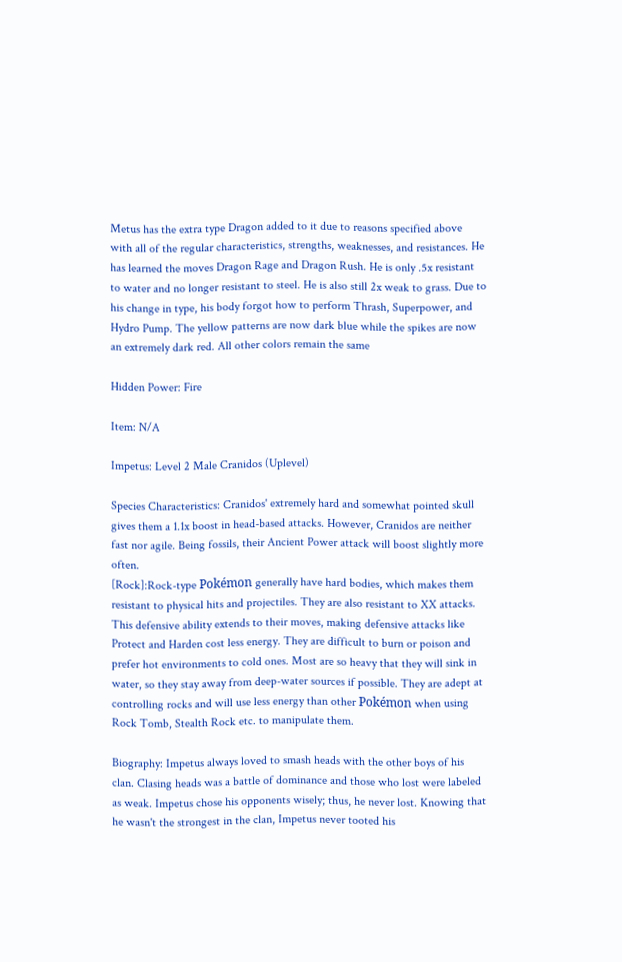Metus has the extra type Dragon added to it due to reasons specified above with all of the regular characteristics, strengths, weaknesses, and resistances. He has learned the moves Dragon Rage and Dragon Rush. He is only .5x resistant to water and no longer resistant to steel. He is also still 2x weak to grass. Due to his change in type, his body forgot how to perform Thrash, Superpower, and Hydro Pump. The yellow patterns are now dark blue while the spikes are now an extremely dark red. All other colors remain the same

Hidden Power: Fire

Item: N/A

Impetus: Level 2 Male Cranidos (Uplevel)

Species Characteristics: Cranidos' extremely hard and somewhat pointed skull gives them a 1.1x boost in head-based attacks. However, Cranidos are neither fast nor agile. Being fossils, their Ancient Power attack will boost slightly more often.
[Rock]:Rock-type Pokémon generally have hard bodies, which makes them resistant to physical hits and projectiles. They are also resistant to XX attacks. This defensive ability extends to their moves, making defensive attacks like Protect and Harden cost less energy. They are difficult to burn or poison and prefer hot environments to cold ones. Most are so heavy that they will sink in water, so they stay away from deep-water sources if possible. They are adept at controlling rocks and will use less energy than other Pokémon when using Rock Tomb, Stealth Rock etc. to manipulate them.

Biography: Impetus always loved to smash heads with the other boys of his clan. Clasing heads was a battle of dominance and those who lost were labeled as weak. Impetus chose his opponents wisely; thus, he never lost. Knowing that he wasn't the strongest in the clan, Impetus never tooted his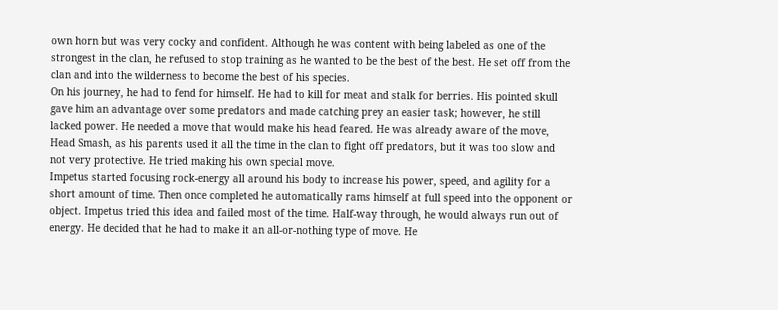own horn but was very cocky and confident. Although he was content with being labeled as one of the strongest in the clan, he refused to stop training as he wanted to be the best of the best. He set off from the clan and into the wilderness to become the best of his species.
On his journey, he had to fend for himself. He had to kill for meat and stalk for berries. His pointed skull gave him an advantage over some predators and made catching prey an easier task; however, he still lacked power. He needed a move that would make his head feared. He was already aware of the move, Head Smash, as his parents used it all the time in the clan to fight off predators, but it was too slow and not very protective. He tried making his own special move.
Impetus started focusing rock-energy all around his body to increase his power, speed, and agility for a short amount of time. Then once completed he automatically rams himself at full speed into the opponent or object. Impetus tried this idea and failed most of the time. Half-way through, he would always run out of energy. He decided that he had to make it an all-or-nothing type of move. He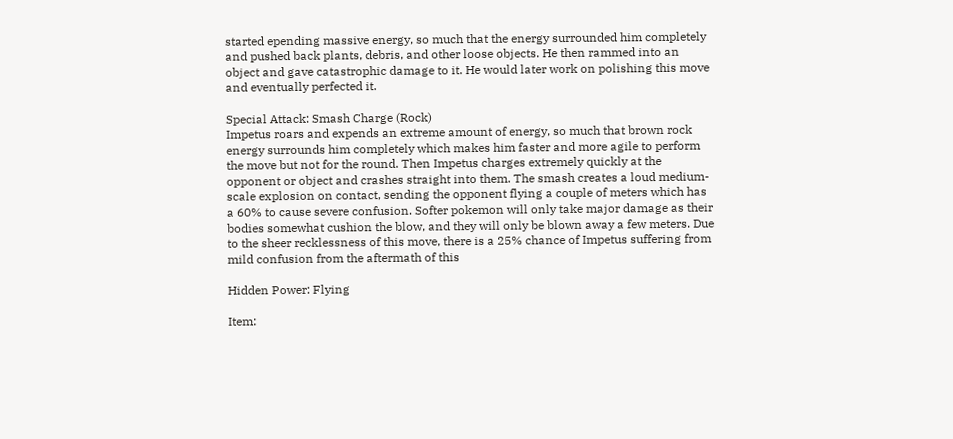started epending massive energy, so much that the energy surrounded him completely and pushed back plants, debris, and other loose objects. He then rammed into an object and gave catastrophic damage to it. He would later work on polishing this move and eventually perfected it.

Special Attack: Smash Charge (Rock)
Impetus roars and expends an extreme amount of energy, so much that brown rock energy surrounds him completely which makes him faster and more agile to perform the move but not for the round. Then Impetus charges extremely quickly at the opponent or object and crashes straight into them. The smash creates a loud medium-scale explosion on contact, sending the opponent flying a couple of meters which has a 60% to cause severe confusion. Softer pokemon will only take major damage as their bodies somewhat cushion the blow, and they will only be blown away a few meters. Due to the sheer recklessness of this move, there is a 25% chance of Impetus suffering from mild confusion from the aftermath of this

Hidden Power: Flying

Item: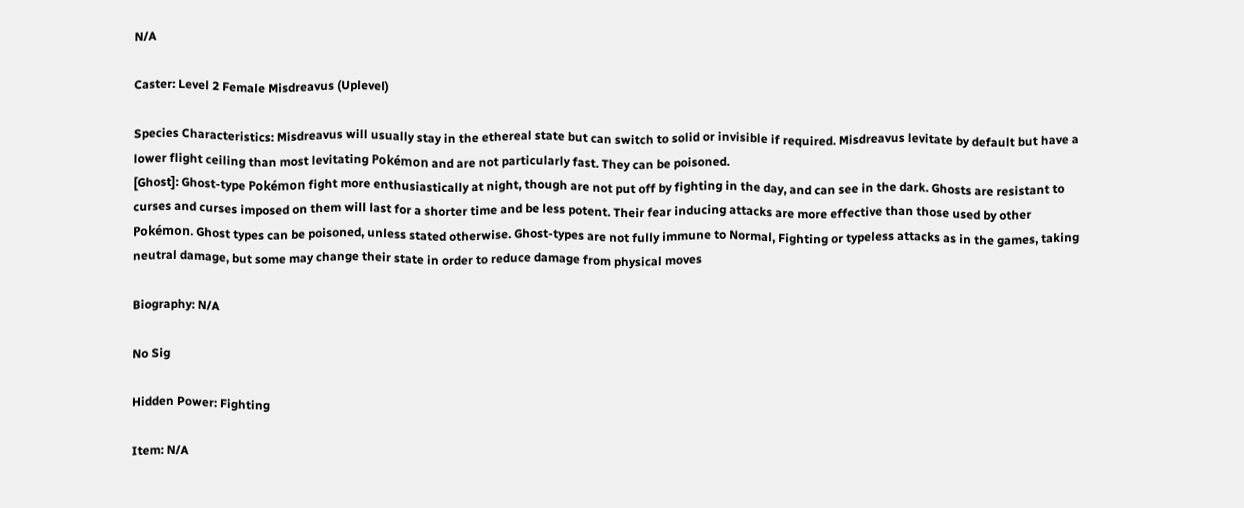N/A

Caster: Level 2 Female Misdreavus (Uplevel)

Species Characteristics: Misdreavus will usually stay in the ethereal state but can switch to solid or invisible if required. Misdreavus levitate by default but have a lower flight ceiling than most levitating Pokémon and are not particularly fast. They can be poisoned.
[Ghost]: Ghost-type Pokémon fight more enthusiastically at night, though are not put off by fighting in the day, and can see in the dark. Ghosts are resistant to curses and curses imposed on them will last for a shorter time and be less potent. Their fear inducing attacks are more effective than those used by other Pokémon. Ghost types can be poisoned, unless stated otherwise. Ghost-types are not fully immune to Normal, Fighting or typeless attacks as in the games, taking neutral damage, but some may change their state in order to reduce damage from physical moves

Biography: N/A

No Sig

Hidden Power: Fighting

Item: N/A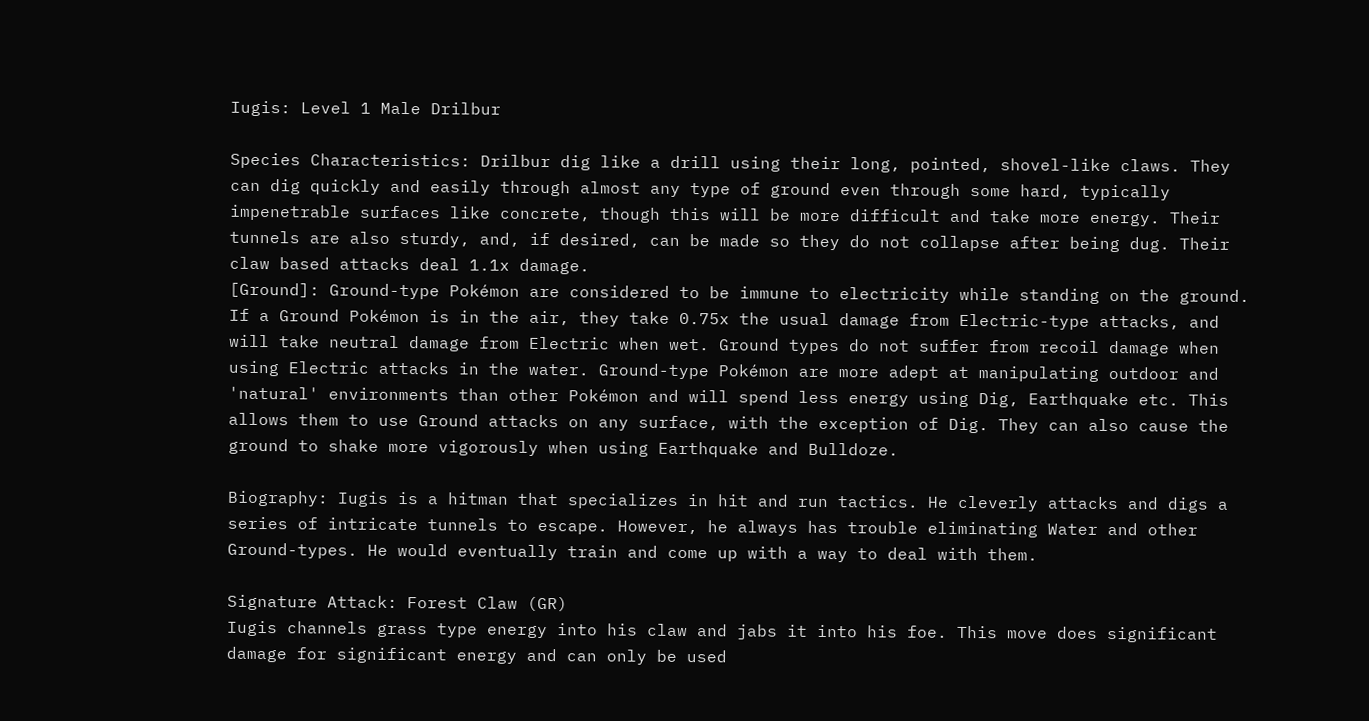Iugis: Level 1 Male Drilbur

Species Characteristics: Drilbur dig like a drill using their long, pointed, shovel-like claws. They can dig quickly and easily through almost any type of ground even through some hard, typically impenetrable surfaces like concrete, though this will be more difficult and take more energy. Their tunnels are also sturdy, and, if desired, can be made so they do not collapse after being dug. Their claw based attacks deal 1.1x damage.
[Ground]: Ground-type Pokémon are considered to be immune to electricity while standing on the ground. If a Ground Pokémon is in the air, they take 0.75x the usual damage from Electric-type attacks, and will take neutral damage from Electric when wet. Ground types do not suffer from recoil damage when using Electric attacks in the water. Ground-type Pokémon are more adept at manipulating outdoor and 'natural' environments than other Pokémon and will spend less energy using Dig, Earthquake etc. This allows them to use Ground attacks on any surface, with the exception of Dig. They can also cause the ground to shake more vigorously when using Earthquake and Bulldoze.

Biography: Iugis is a hitman that specializes in hit and run tactics. He cleverly attacks and digs a series of intricate tunnels to escape. However, he always has trouble eliminating Water and other Ground-types. He would eventually train and come up with a way to deal with them.

Signature Attack: Forest Claw (GR)
Iugis channels grass type energy into his claw and jabs it into his foe. This move does significant damage for significant energy and can only be used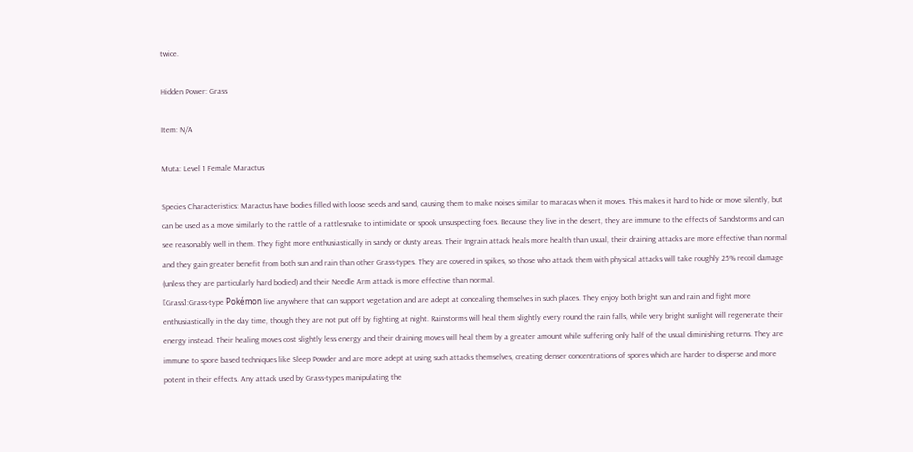twice.

Hidden Power: Grass

Item: N/A

Muta: Level 1 Female Maractus

Species Characteristics: Maractus have bodies filled with loose seeds and sand, causing them to make noises similar to maracas when it moves. This makes it hard to hide or move silently, but can be used as a move similarly to the rattle of a rattlesnake to intimidate or spook unsuspecting foes. Because they live in the desert, they are immune to the effects of Sandstorms and can see reasonably well in them. They fight more enthusiastically in sandy or dusty areas. Their Ingrain attack heals more health than usual, their draining attacks are more effective than normal and they gain greater benefit from both sun and rain than other Grass-types. They are covered in spikes, so those who attack them with physical attacks will take roughly 25% recoil damage (unless they are particularly hard bodied) and their Needle Arm attack is more effective than normal.
[Grass]:Grass-type Pokémon live anywhere that can support vegetation and are adept at concealing themselves in such places. They enjoy both bright sun and rain and fight more enthusiastically in the day time, though they are not put off by fighting at night. Rainstorms will heal them slightly every round the rain falls, while very bright sunlight will regenerate their energy instead. Their healing moves cost slightly less energy and their draining moves will heal them by a greater amount while suffering only half of the usual diminishing returns. They are immune to spore based techniques like Sleep Powder and are more adept at using such attacks themselves, creating denser concentrations of spores which are harder to disperse and more potent in their effects. Any attack used by Grass-types manipulating the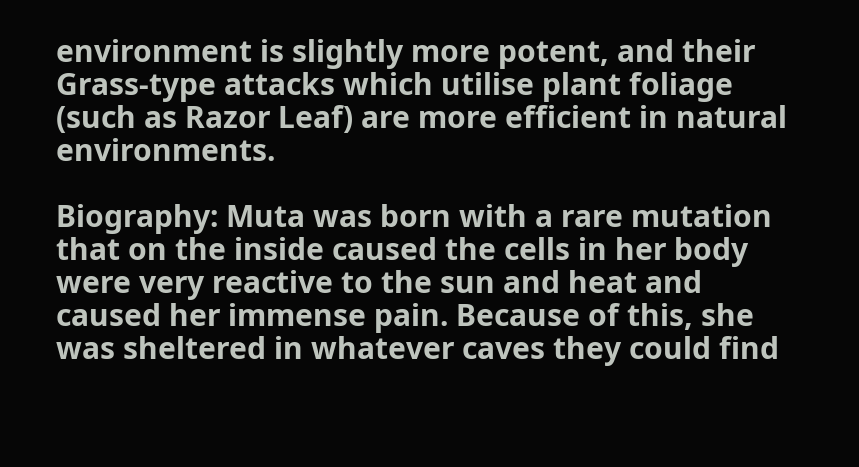environment is slightly more potent, and their Grass-type attacks which utilise plant foliage (such as Razor Leaf) are more efficient in natural environments.

Biography: Muta was born with a rare mutation that on the inside caused the cells in her body were very reactive to the sun and heat and caused her immense pain. Because of this, she was sheltered in whatever caves they could find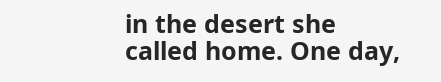in the desert she called home. One day,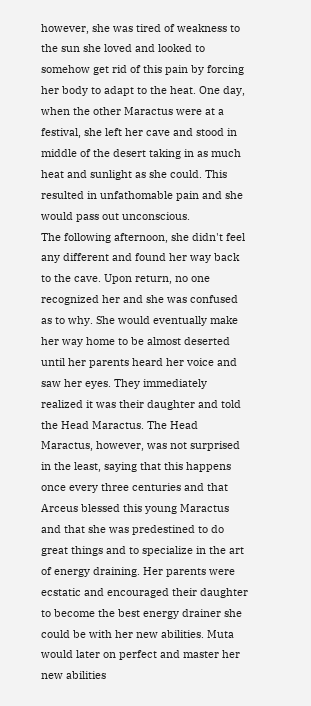however, she was tired of weakness to the sun she loved and looked to somehow get rid of this pain by forcing her body to adapt to the heat. One day, when the other Maractus were at a festival, she left her cave and stood in middle of the desert taking in as much heat and sunlight as she could. This resulted in unfathomable pain and she would pass out unconscious.
The following afternoon, she didn't feel any different and found her way back to the cave. Upon return, no one recognized her and she was confused as to why. She would eventually make her way home to be almost deserted until her parents heard her voice and saw her eyes. They immediately realized it was their daughter and told the Head Maractus. The Head Maractus, however, was not surprised in the least, saying that this happens once every three centuries and that Arceus blessed this young Maractus and that she was predestined to do great things and to specialize in the art of energy draining. Her parents were ecstatic and encouraged their daughter to become the best energy drainer she could be with her new abilities. Muta would later on perfect and master her new abilities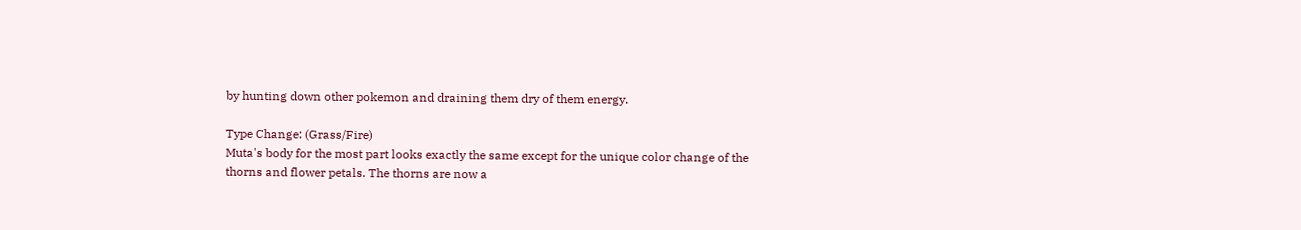by hunting down other pokemon and draining them dry of them energy.

Type Change: (Grass/Fire)
Muta's body for the most part looks exactly the same except for the unique color change of the thorns and flower petals. The thorns are now a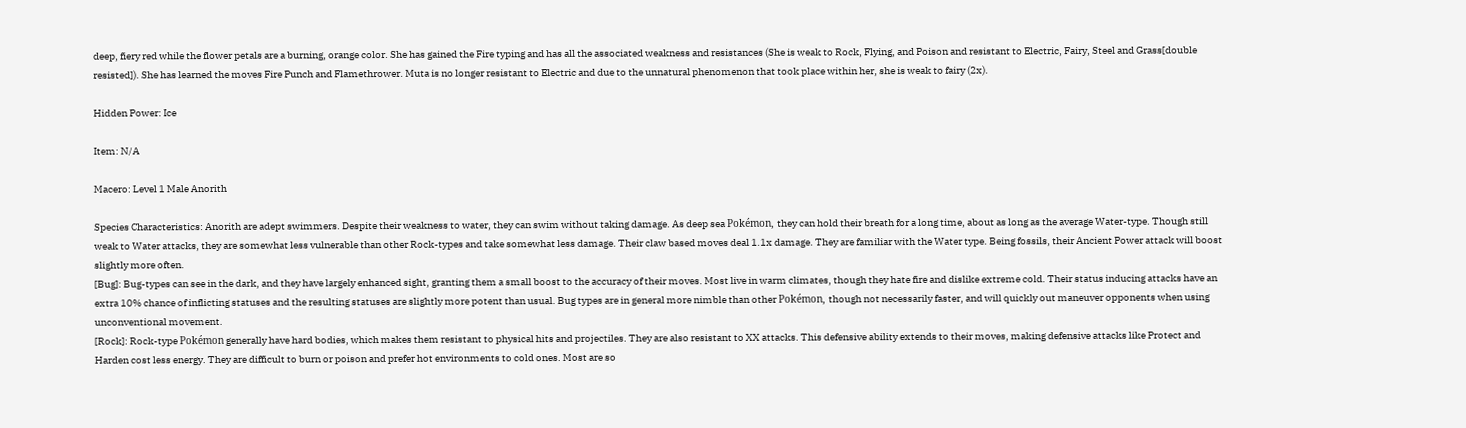deep, fiery red while the flower petals are a burning, orange color. She has gained the Fire typing and has all the associated weakness and resistances (She is weak to Rock, Flying, and Poison and resistant to Electric, Fairy, Steel and Grass[double resisted]). She has learned the moves Fire Punch and Flamethrower. Muta is no longer resistant to Electric and due to the unnatural phenomenon that took place within her, she is weak to fairy (2x).

Hidden Power: Ice

Item: N/A

Macero: Level 1 Male Anorith

Species Characteristics: Anorith are adept swimmers. Despite their weakness to water, they can swim without taking damage. As deep sea Pokémon, they can hold their breath for a long time, about as long as the average Water-type. Though still weak to Water attacks, they are somewhat less vulnerable than other Rock-types and take somewhat less damage. Their claw based moves deal 1.1x damage. They are familiar with the Water type. Being fossils, their Ancient Power attack will boost slightly more often.
[Bug]: Bug-types can see in the dark, and they have largely enhanced sight, granting them a small boost to the accuracy of their moves. Most live in warm climates, though they hate fire and dislike extreme cold. Their status inducing attacks have an extra 10% chance of inflicting statuses and the resulting statuses are slightly more potent than usual. Bug types are in general more nimble than other Pokémon, though not necessarily faster, and will quickly out maneuver opponents when using unconventional movement.
[Rock]: Rock-type Pokémon generally have hard bodies, which makes them resistant to physical hits and projectiles. They are also resistant to XX attacks. This defensive ability extends to their moves, making defensive attacks like Protect and Harden cost less energy. They are difficult to burn or poison and prefer hot environments to cold ones. Most are so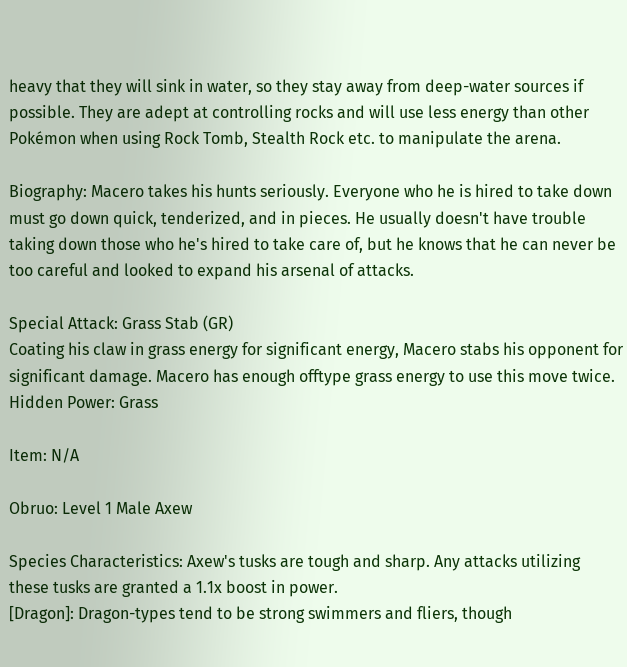heavy that they will sink in water, so they stay away from deep-water sources if possible. They are adept at controlling rocks and will use less energy than other Pokémon when using Rock Tomb, Stealth Rock etc. to manipulate the arena.

Biography: Macero takes his hunts seriously. Everyone who he is hired to take down must go down quick, tenderized, and in pieces. He usually doesn't have trouble taking down those who he's hired to take care of, but he knows that he can never be too careful and looked to expand his arsenal of attacks.

Special Attack: Grass Stab (GR)
Coating his claw in grass energy for significant energy, Macero stabs his opponent for significant damage. Macero has enough offtype grass energy to use this move twice.
Hidden Power: Grass

Item: N/A

Obruo: Level 1 Male Axew

Species Characteristics: Axew's tusks are tough and sharp. Any attacks utilizing these tusks are granted a 1.1x boost in power.
[Dragon]: Dragon-types tend to be strong swimmers and fliers, though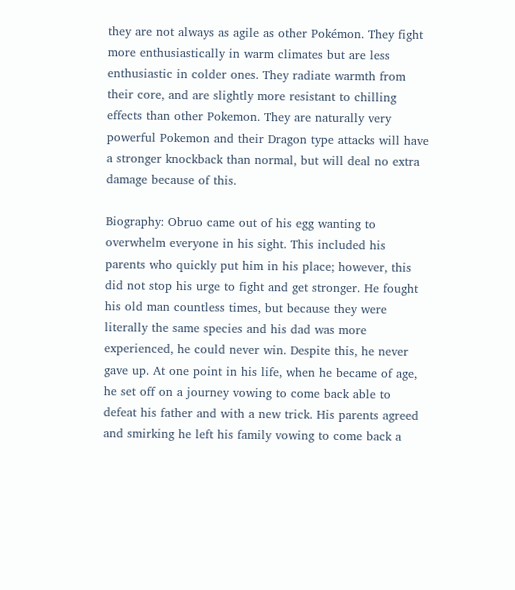they are not always as agile as other Pokémon. They fight more enthusiastically in warm climates but are less enthusiastic in colder ones. They radiate warmth from their core, and are slightly more resistant to chilling effects than other Pokemon. They are naturally very powerful Pokemon and their Dragon type attacks will have a stronger knockback than normal, but will deal no extra damage because of this.

Biography: Obruo came out of his egg wanting to overwhelm everyone in his sight. This included his parents who quickly put him in his place; however, this did not stop his urge to fight and get stronger. He fought his old man countless times, but because they were literally the same species and his dad was more experienced, he could never win. Despite this, he never gave up. At one point in his life, when he became of age, he set off on a journey vowing to come back able to defeat his father and with a new trick. His parents agreed and smirking he left his family vowing to come back a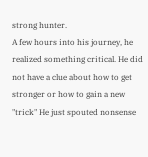strong hunter.
A few hours into his journey, he realized something critical. He did not have a clue about how to get stronger or how to gain a new
"trick" He just spouted nonsense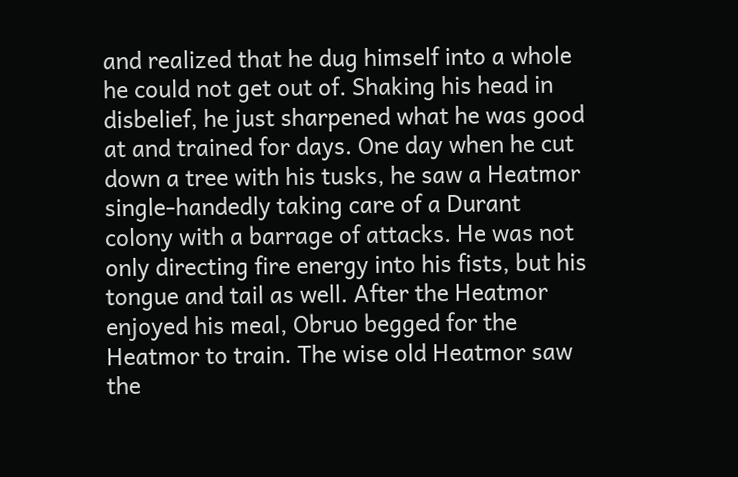and realized that he dug himself into a whole he could not get out of. Shaking his head in disbelief, he just sharpened what he was good at and trained for days. One day when he cut down a tree with his tusks, he saw a Heatmor single-handedly taking care of a Durant colony with a barrage of attacks. He was not only directing fire energy into his fists, but his tongue and tail as well. After the Heatmor enjoyed his meal, Obruo begged for the Heatmor to train. The wise old Heatmor saw the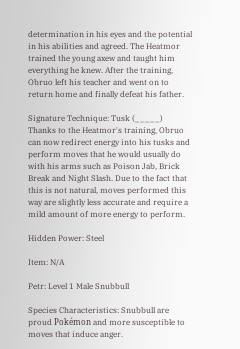determination in his eyes and the potential in his abilities and agreed. The Heatmor trained the young axew and taught him everything he knew. After the training, Obruo left his teacher and went on to return home and finally defeat his father.

Signature Technique: Tusk (_____)
Thanks to the Heatmor's training, Obruo can now redirect energy into his tusks and perform moves that he would usually do with his arms such as Poison Jab, Brick Break and Night Slash. Due to the fact that this is not natural, moves performed this way are slightly less accurate and require a mild amount of more energy to perform.

Hidden Power: Steel

Item: N/A

Petr: Level 1 Male Snubbull

Species Characteristics: Snubbull are proud Pokémon and more susceptible to moves that induce anger.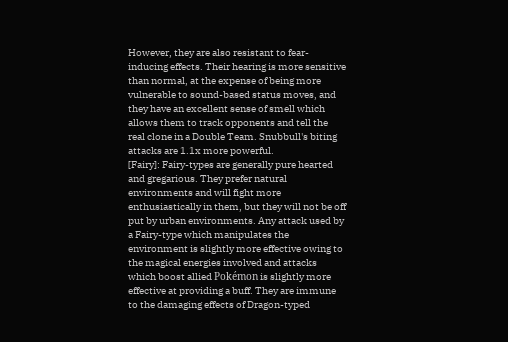However, they are also resistant to fear-inducing effects. Their hearing is more sensitive than normal, at the expense of being more vulnerable to sound-based status moves, and they have an excellent sense of smell which allows them to track opponents and tell the real clone in a Double Team. Snubbull's biting attacks are 1.1x more powerful.
[Fairy]: Fairy-types are generally pure hearted and gregarious. They prefer natural environments and will fight more enthusiastically in them, but they will not be off put by urban environments. Any attack used by a Fairy-type which manipulates the environment is slightly more effective owing to the magical energies involved and attacks which boost allied Pokémon is slightly more effective at providing a buff. They are immune to the damaging effects of Dragon-typed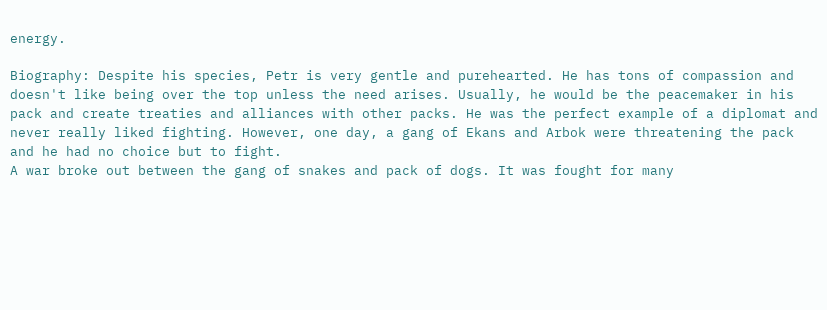energy.

Biography: Despite his species, Petr is very gentle and purehearted. He has tons of compassion and doesn't like being over the top unless the need arises. Usually, he would be the peacemaker in his pack and create treaties and alliances with other packs. He was the perfect example of a diplomat and never really liked fighting. However, one day, a gang of Ekans and Arbok were threatening the pack and he had no choice but to fight.
A war broke out between the gang of snakes and pack of dogs. It was fought for many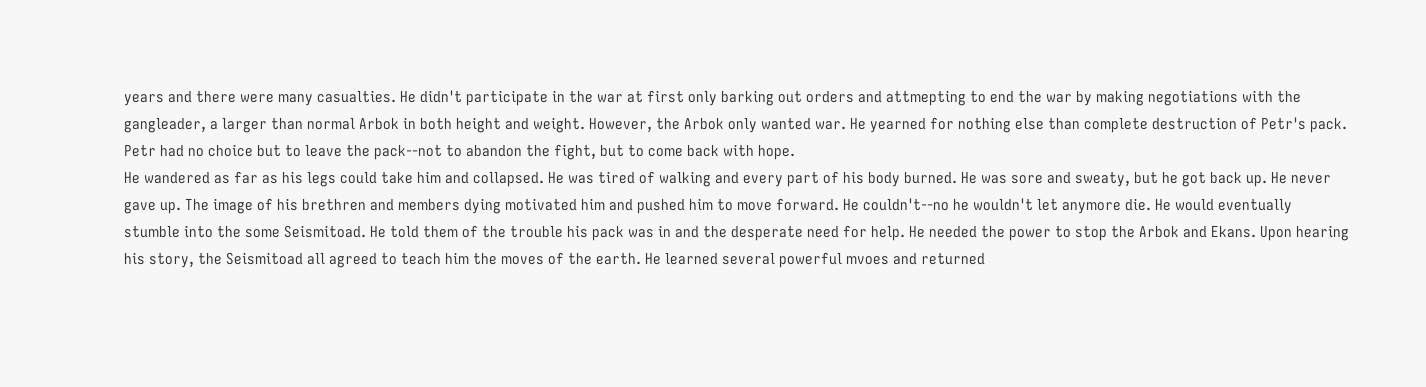years and there were many casualties. He didn't participate in the war at first only barking out orders and attmepting to end the war by making negotiations with the gangleader, a larger than normal Arbok in both height and weight. However, the Arbok only wanted war. He yearned for nothing else than complete destruction of Petr's pack. Petr had no choice but to leave the pack--not to abandon the fight, but to come back with hope.
He wandered as far as his legs could take him and collapsed. He was tired of walking and every part of his body burned. He was sore and sweaty, but he got back up. He never gave up. The image of his brethren and members dying motivated him and pushed him to move forward. He couldn't--no he wouldn't let anymore die. He would eventually stumble into the some Seismitoad. He told them of the trouble his pack was in and the desperate need for help. He needed the power to stop the Arbok and Ekans. Upon hearing his story, the Seismitoad all agreed to teach him the moves of the earth. He learned several powerful mvoes and returned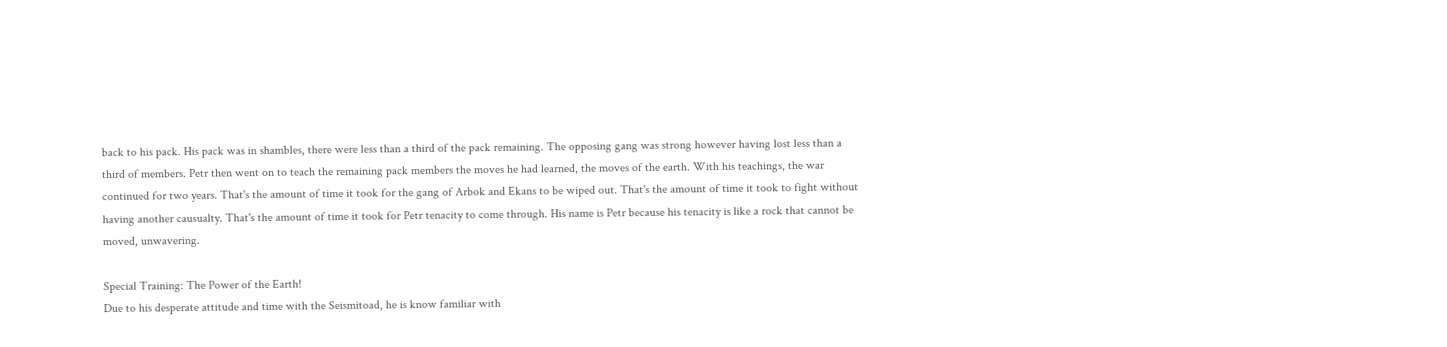back to his pack. His pack was in shambles, there were less than a third of the pack remaining. The opposing gang was strong however having lost less than a third of members. Petr then went on to teach the remaining pack members the moves he had learned, the moves of the earth. With his teachings, the war continued for two years. That's the amount of time it took for the gang of Arbok and Ekans to be wiped out. That's the amount of time it took to fight without having another causualty. That's the amount of time it took for Petr tenacity to come through. His name is Petr because his tenacity is like a rock that cannot be moved, unwavering.

Special Training: The Power of the Earth!
Due to his desperate attitude and time with the Seismitoad, he is know familiar with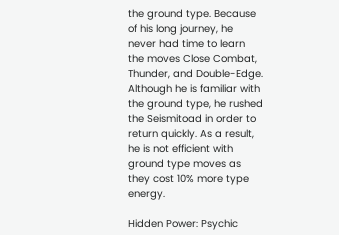the ground type. Because of his long journey, he never had time to learn the moves Close Combat, Thunder, and Double-Edge. Although he is familiar with the ground type, he rushed the Seismitoad in order to return quickly. As a result, he is not efficient with ground type moves as they cost 10% more type energy.

Hidden Power: Psychic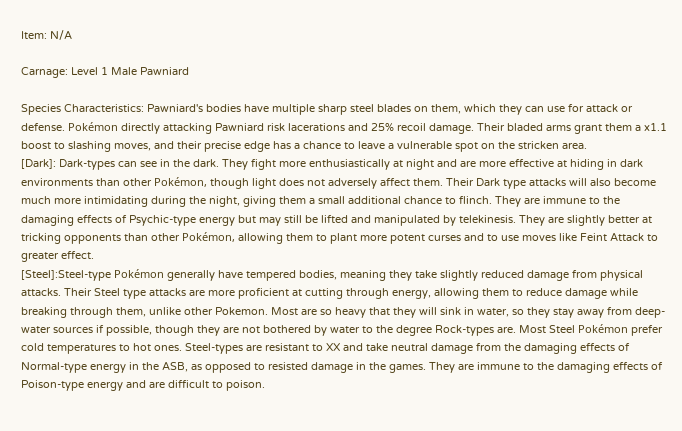Item: N/A

Carnage: Level 1 Male Pawniard

Species Characteristics: Pawniard's bodies have multiple sharp steel blades on them, which they can use for attack or defense. Pokémon directly attacking Pawniard risk lacerations and 25% recoil damage. Their bladed arms grant them a x1.1 boost to slashing moves, and their precise edge has a chance to leave a vulnerable spot on the stricken area.
[Dark]: Dark-types can see in the dark. They fight more enthusiastically at night and are more effective at hiding in dark environments than other Pokémon, though light does not adversely affect them. Their Dark type attacks will also become much more intimidating during the night, giving them a small additional chance to flinch. They are immune to the damaging effects of Psychic-type energy but may still be lifted and manipulated by telekinesis. They are slightly better at tricking opponents than other Pokémon, allowing them to plant more potent curses and to use moves like Feint Attack to greater effect.
[Steel]:Steel-type Pokémon generally have tempered bodies, meaning they take slightly reduced damage from physical attacks. Their Steel type attacks are more proficient at cutting through energy, allowing them to reduce damage while breaking through them, unlike other Pokemon. Most are so heavy that they will sink in water, so they stay away from deep-water sources if possible, though they are not bothered by water to the degree Rock-types are. Most Steel Pokémon prefer cold temperatures to hot ones. Steel-types are resistant to XX and take neutral damage from the damaging effects of Normal-type energy in the ASB, as opposed to resisted damage in the games. They are immune to the damaging effects of Poison-type energy and are difficult to poison.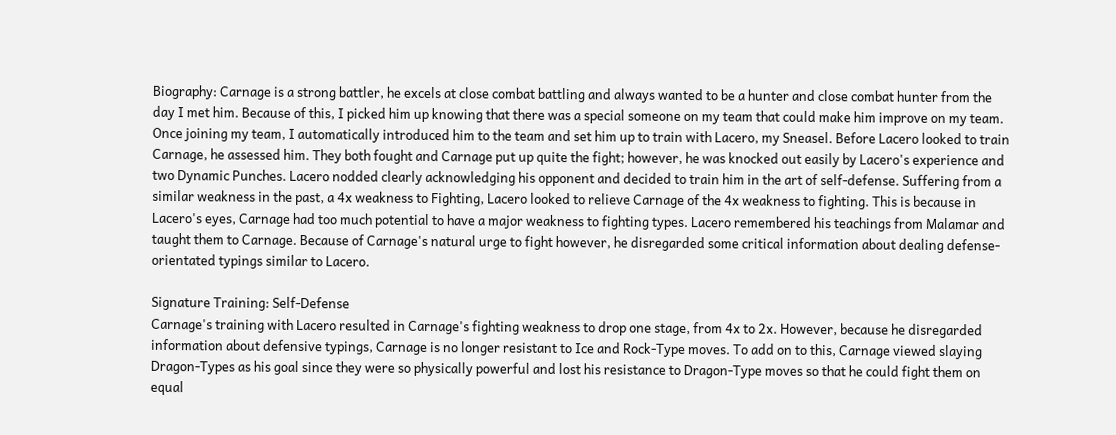Biography: Carnage is a strong battler, he excels at close combat battling and always wanted to be a hunter and close combat hunter from the day I met him. Because of this, I picked him up knowing that there was a special someone on my team that could make him improve on my team.
Once joining my team, I automatically introduced him to the team and set him up to train with Lacero, my Sneasel. Before Lacero looked to train Carnage, he assessed him. They both fought and Carnage put up quite the fight; however, he was knocked out easily by Lacero's experience and two Dynamic Punches. Lacero nodded clearly acknowledging his opponent and decided to train him in the art of self-defense. Suffering from a similar weakness in the past, a 4x weakness to Fighting, Lacero looked to relieve Carnage of the 4x weakness to fighting. This is because in Lacero's eyes, Carnage had too much potential to have a major weakness to fighting types. Lacero remembered his teachings from Malamar and taught them to Carnage. Because of Carnage's natural urge to fight however, he disregarded some critical information about dealing defense-orientated typings similar to Lacero.

Signature Training: Self-Defense
Carnage's training with Lacero resulted in Carnage's fighting weakness to drop one stage, from 4x to 2x. However, because he disregarded information about defensive typings, Carnage is no longer resistant to Ice and Rock-Type moves. To add on to this, Carnage viewed slaying Dragon-Types as his goal since they were so physically powerful and lost his resistance to Dragon-Type moves so that he could fight them on equal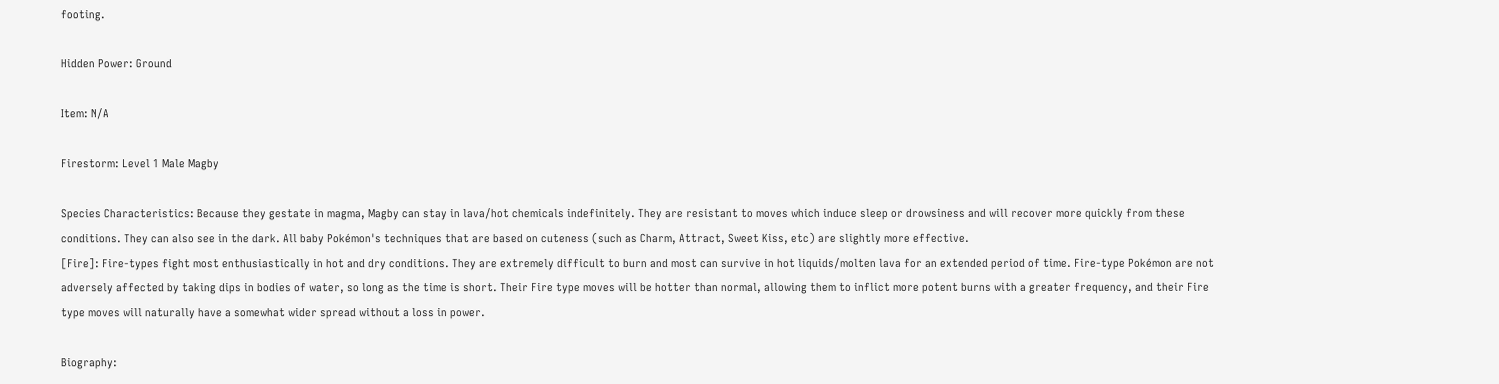footing.

Hidden Power: Ground

Item: N/A

Firestorm: Level 1 Male Magby

Species Characteristics: Because they gestate in magma, Magby can stay in lava/hot chemicals indefinitely. They are resistant to moves which induce sleep or drowsiness and will recover more quickly from these conditions. They can also see in the dark. All baby Pokémon's techniques that are based on cuteness (such as Charm, Attract, Sweet Kiss, etc) are slightly more effective.
[Fire]: Fire-types fight most enthusiastically in hot and dry conditions. They are extremely difficult to burn and most can survive in hot liquids/molten lava for an extended period of time. Fire-type Pokémon are not adversely affected by taking dips in bodies of water, so long as the time is short. Their Fire type moves will be hotter than normal, allowing them to inflict more potent burns with a greater frequency, and their Fire type moves will naturally have a somewhat wider spread without a loss in power.

Biography: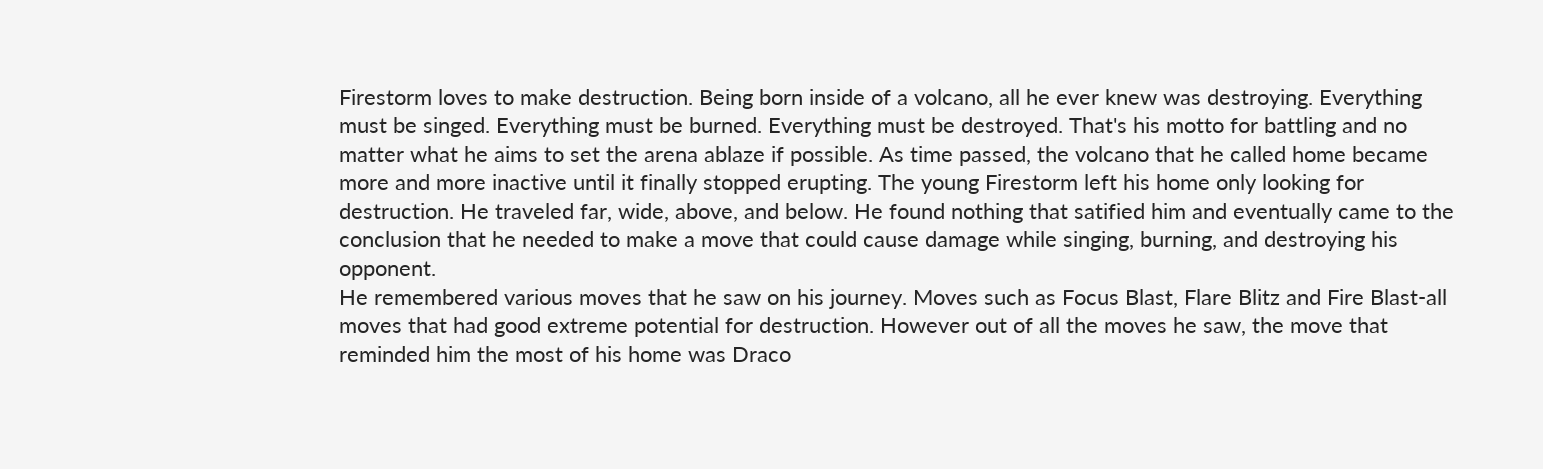Firestorm loves to make destruction. Being born inside of a volcano, all he ever knew was destroying. Everything must be singed. Everything must be burned. Everything must be destroyed. That's his motto for battling and no matter what he aims to set the arena ablaze if possible. As time passed, the volcano that he called home became more and more inactive until it finally stopped erupting. The young Firestorm left his home only looking for destruction. He traveled far, wide, above, and below. He found nothing that satified him and eventually came to the conclusion that he needed to make a move that could cause damage while singing, burning, and destroying his opponent.
He remembered various moves that he saw on his journey. Moves such as Focus Blast, Flare Blitz and Fire Blast-all moves that had good extreme potential for destruction. However out of all the moves he saw, the move that reminded him the most of his home was Draco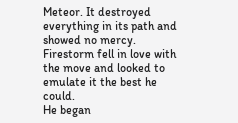Meteor. It destroyed everything in its path and showed no mercy. Firestorm fell in love with the move and looked to emulate it the best he could.
He began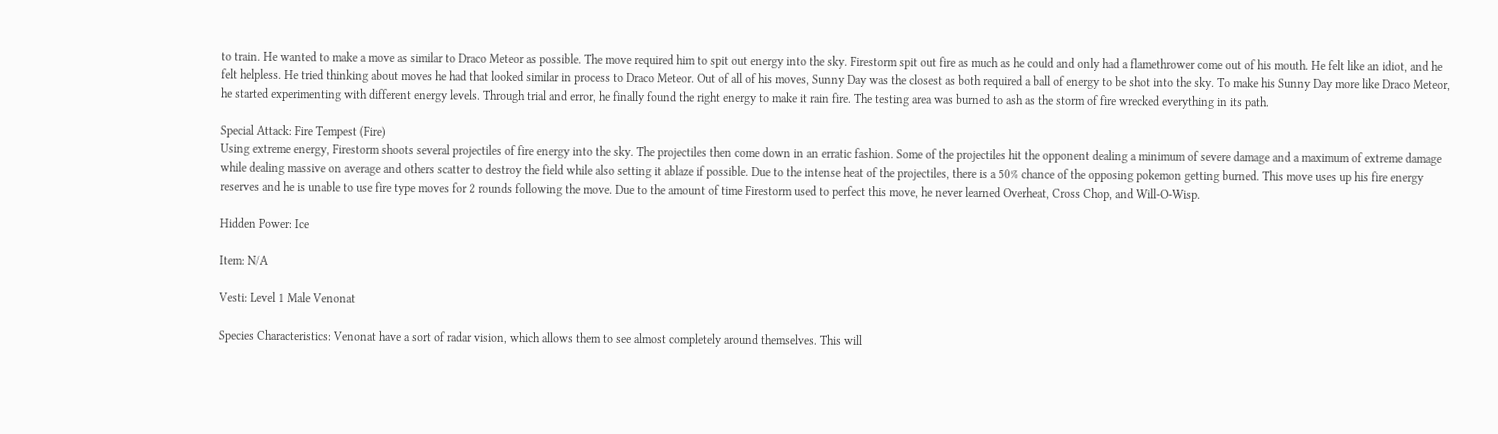to train. He wanted to make a move as similar to Draco Meteor as possible. The move required him to spit out energy into the sky. Firestorm spit out fire as much as he could and only had a flamethrower come out of his mouth. He felt like an idiot, and he felt helpless. He tried thinking about moves he had that looked similar in process to Draco Meteor. Out of all of his moves, Sunny Day was the closest as both required a ball of energy to be shot into the sky. To make his Sunny Day more like Draco Meteor, he started experimenting with different energy levels. Through trial and error, he finally found the right energy to make it rain fire. The testing area was burned to ash as the storm of fire wrecked everything in its path.

Special Attack: Fire Tempest (Fire)
Using extreme energy, Firestorm shoots several projectiles of fire energy into the sky. The projectiles then come down in an erratic fashion. Some of the projectiles hit the opponent dealing a minimum of severe damage and a maximum of extreme damage while dealing massive on average and others scatter to destroy the field while also setting it ablaze if possible. Due to the intense heat of the projectiles, there is a 50% chance of the opposing pokemon getting burned. This move uses up his fire energy reserves and he is unable to use fire type moves for 2 rounds following the move. Due to the amount of time Firestorm used to perfect this move, he never learned Overheat, Cross Chop, and Will-O-Wisp.

Hidden Power: Ice

Item: N/A

Vesti: Level 1 Male Venonat

Species Characteristics: Venonat have a sort of radar vision, which allows them to see almost completely around themselves. This will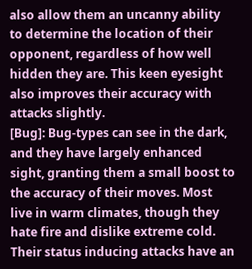also allow them an uncanny ability to determine the location of their opponent, regardless of how well hidden they are. This keen eyesight also improves their accuracy with attacks slightly.
[Bug]: Bug-types can see in the dark, and they have largely enhanced sight, granting them a small boost to the accuracy of their moves. Most live in warm climates, though they hate fire and dislike extreme cold. Their status inducing attacks have an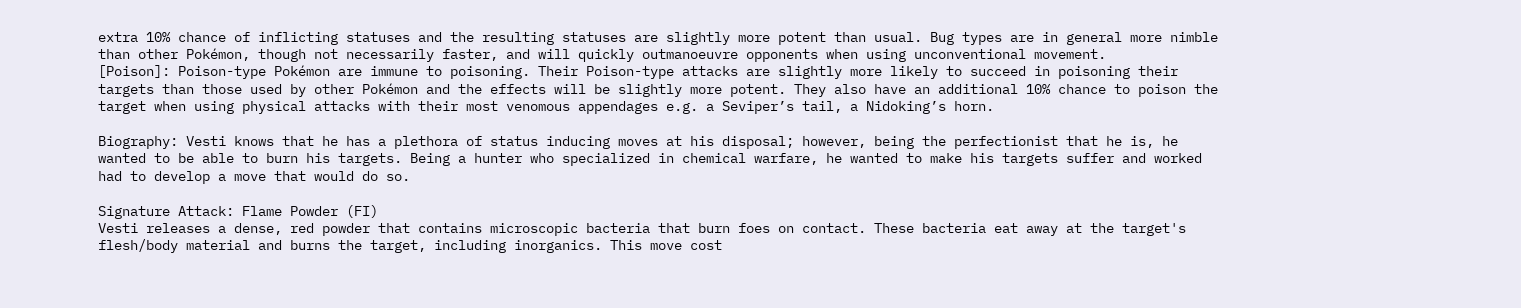extra 10% chance of inflicting statuses and the resulting statuses are slightly more potent than usual. Bug types are in general more nimble than other Pokémon, though not necessarily faster, and will quickly outmanoeuvre opponents when using unconventional movement.
[Poison]: Poison-type Pokémon are immune to poisoning. Their Poison-type attacks are slightly more likely to succeed in poisoning their targets than those used by other Pokémon and the effects will be slightly more potent. They also have an additional 10% chance to poison the target when using physical attacks with their most venomous appendages e.g. a Seviper’s tail, a Nidoking’s horn.

Biography: Vesti knows that he has a plethora of status inducing moves at his disposal; however, being the perfectionist that he is, he wanted to be able to burn his targets. Being a hunter who specialized in chemical warfare, he wanted to make his targets suffer and worked had to develop a move that would do so.

Signature Attack: Flame Powder (FI)
Vesti releases a dense, red powder that contains microscopic bacteria that burn foes on contact. These bacteria eat away at the target's flesh/body material and burns the target, including inorganics. This move cost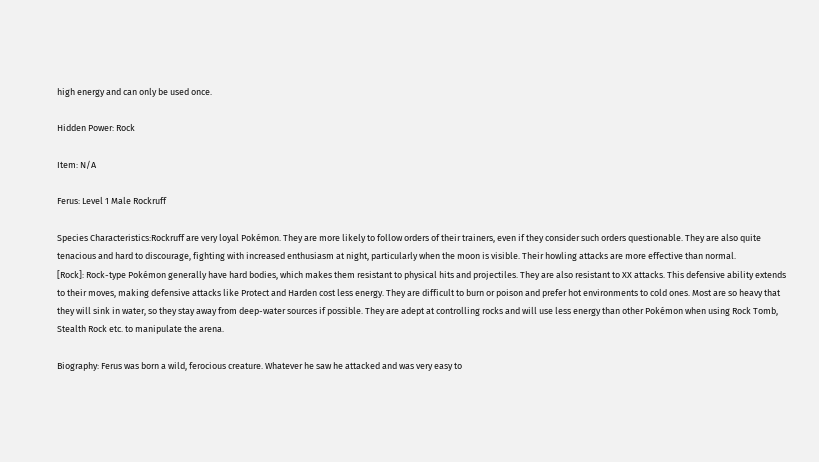high energy and can only be used once.

Hidden Power: Rock

Item: N/A

Ferus: Level 1 Male Rockruff

Species Characteristics:Rockruff are very loyal Pokémon. They are more likely to follow orders of their trainers, even if they consider such orders questionable. They are also quite tenacious and hard to discourage, fighting with increased enthusiasm at night, particularly when the moon is visible. Their howling attacks are more effective than normal.
[Rock]: Rock-type Pokémon generally have hard bodies, which makes them resistant to physical hits and projectiles. They are also resistant to XX attacks. This defensive ability extends to their moves, making defensive attacks like Protect and Harden cost less energy. They are difficult to burn or poison and prefer hot environments to cold ones. Most are so heavy that they will sink in water, so they stay away from deep-water sources if possible. They are adept at controlling rocks and will use less energy than other Pokémon when using Rock Tomb, Stealth Rock etc. to manipulate the arena.

Biography: Ferus was born a wild, ferocious creature. Whatever he saw he attacked and was very easy to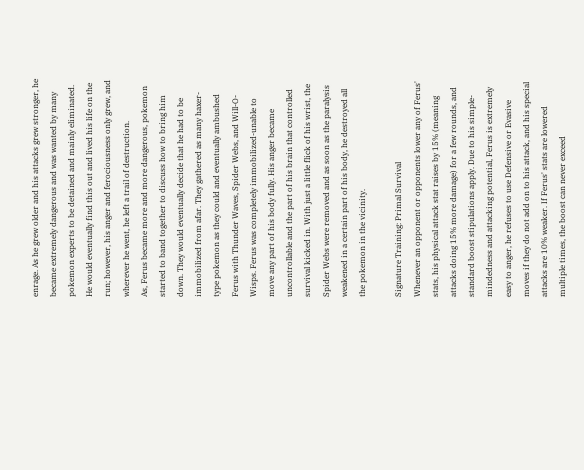enrage. As he grew older and his attacks grew stronger, he became extremely dangerous and was wanted by many pokemon experts to be detained and mainly eliminated. He would eventually find this out and lived his life on the run; however, his anger and ferociousness only grew, and wherever he went, he left a trail of destruction.
As, Ferus became more and more dangerous, pokemon started to band together to discuss how to bring him down. They would eventually decide that he had to be immobilized from afar. They gathered as many haxer-type pokemon as they could and eventually ambushed Ferus with Thunder Waves, Spider Webs, and Will-O-Wisps. Ferus was completely immobilized-unable to move any part of his body fully. His anger became uncontrollable and the part of his brain that controlled survival kicked in. With just a little flick of his wrist, the Spider Webs were removed and as soon as the paralysis weakened in a certain part of his body, he destroyed all the pokemon in the vicinity.

Signature Training: Primal Survival
Whenever an opponent or opponents lower any of Ferus' stats, his physical attack stat raises by 15% (meaning attacks doing 15% more damage) for a few rounds, and standard boost stipulations apply. Due to his simple-mindedness and attacking potential, Ferus is extremely easy to anger, he refuses to use Defensive or Evasive moves if they do not add on to his attack, and his special attacks are 10% weaker. If Ferus' stats are lowered multiple times, the boost can never exceed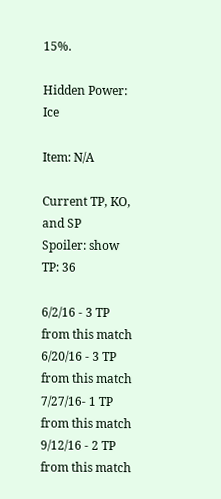15%.

Hidden Power: Ice

Item: N/A

Current TP, KO, and SP
Spoiler: show
TP: 36

6/2/16 - 3 TP from this match
6/20/16 - 3 TP from this match
7/27/16- 1 TP from this match
9/12/16 - 2 TP from this match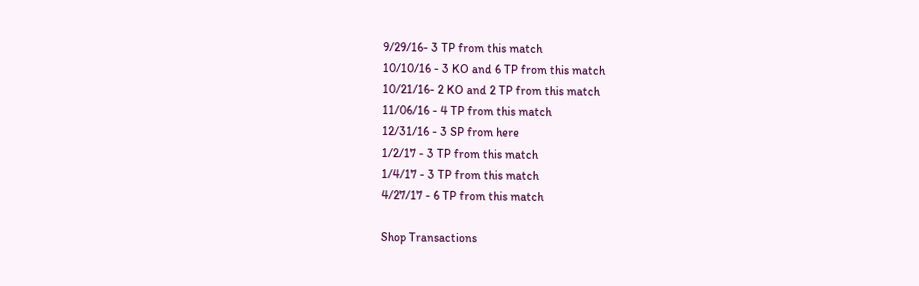9/29/16- 3 TP from this match
10/10/16 - 3 KO and 6 TP from this match
10/21/16- 2 KO and 2 TP from this match
11/06/16 - 4 TP from this match
12/31/16 - 3 SP from here
1/2/17 - 3 TP from this match
1/4/17 - 3 TP from this match
4/27/17 - 6 TP from this match

Shop Transactions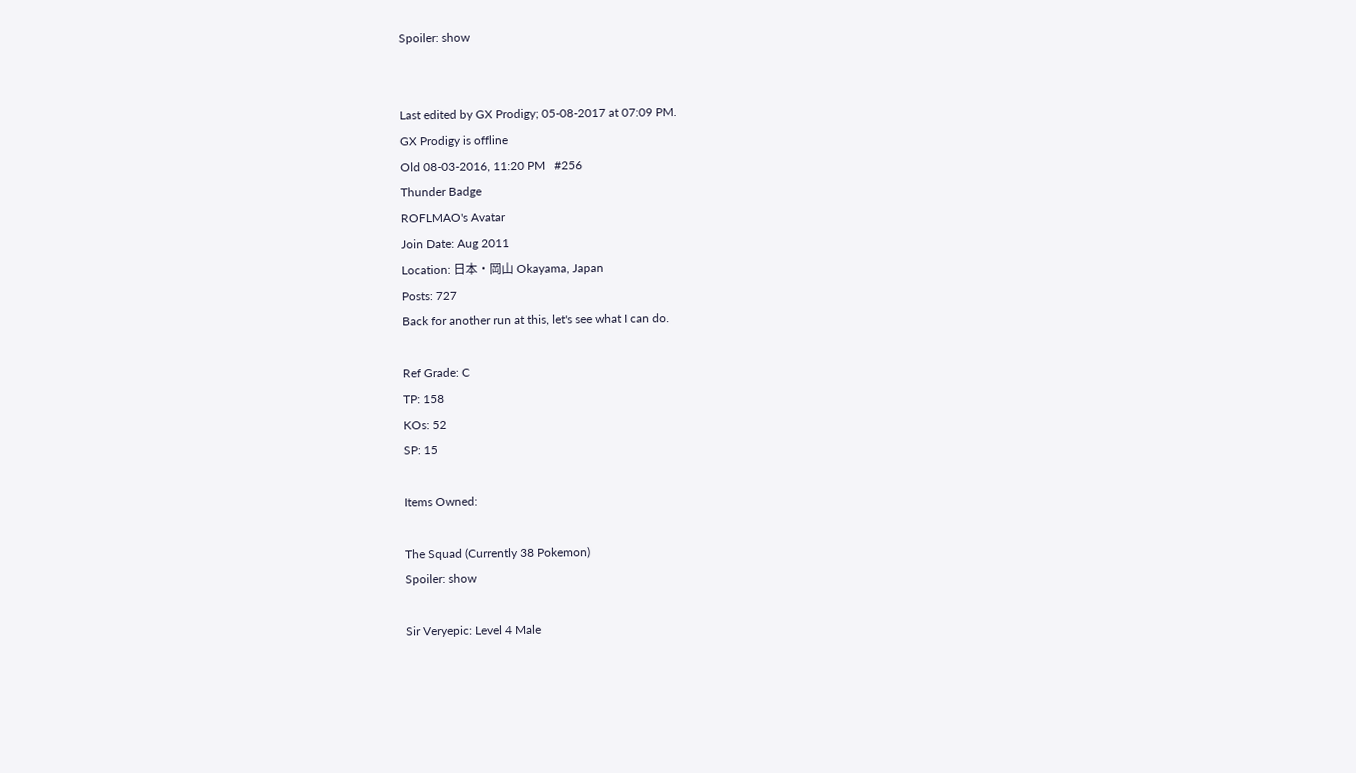Spoiler: show


Last edited by GX Prodigy; 05-08-2017 at 07:09 PM.
GX Prodigy is offline
Old 08-03-2016, 11:20 PM   #256
Thunder Badge
ROFLMAO's Avatar
Join Date: Aug 2011
Location: 日本・岡山 Okayama, Japan
Posts: 727
Back for another run at this, let's see what I can do.

Ref Grade: C
TP: 158
KOs: 52
SP: 15

Items Owned:

The Squad (Currently 38 Pokemon)
Spoiler: show

Sir Veryepic: Level 4 Male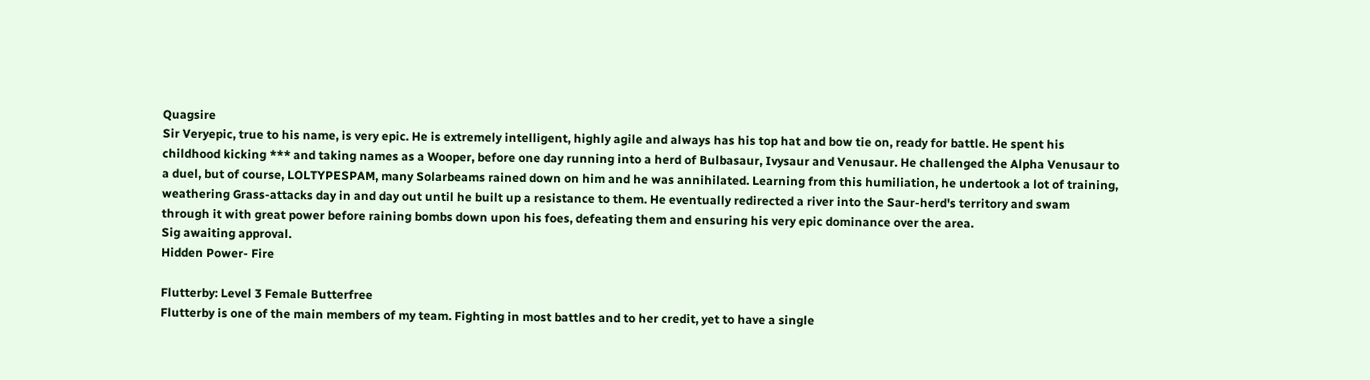Quagsire
Sir Veryepic, true to his name, is very epic. He is extremely intelligent, highly agile and always has his top hat and bow tie on, ready for battle. He spent his childhood kicking *** and taking names as a Wooper, before one day running into a herd of Bulbasaur, Ivysaur and Venusaur. He challenged the Alpha Venusaur to a duel, but of course, LOLTYPESPAM, many Solarbeams rained down on him and he was annihilated. Learning from this humiliation, he undertook a lot of training, weathering Grass-attacks day in and day out until he built up a resistance to them. He eventually redirected a river into the Saur-herd's territory and swam through it with great power before raining bombs down upon his foes, defeating them and ensuring his very epic dominance over the area.
Sig awaiting approval.
Hidden Power- Fire

Flutterby: Level 3 Female Butterfree
Flutterby is one of the main members of my team. Fighting in most battles and to her credit, yet to have a single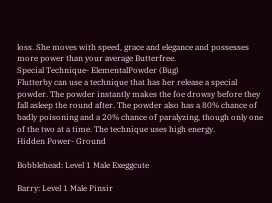loss. She moves with speed, grace and elegance and possesses more power than your average Butterfree.
Special Technique- ElementalPowder (Bug)
Flutterby can use a technique that has her release a special powder. The powder instantly makes the foe drowsy before they fall asleep the round after. The powder also has a 80% chance of badly poisoning and a 20% chance of paralyzing, though only one of the two at a time. The technique uses high energy.
Hidden Power- Ground

Bobblehead: Level 1 Male Exeggcute

Barry: Level 1 Male Pinsir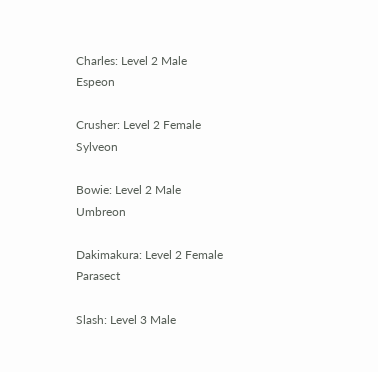Charles: Level 2 Male Espeon

Crusher: Level 2 Female Sylveon

Bowie: Level 2 Male Umbreon

Dakimakura: Level 2 Female Parasect

Slash: Level 3 Male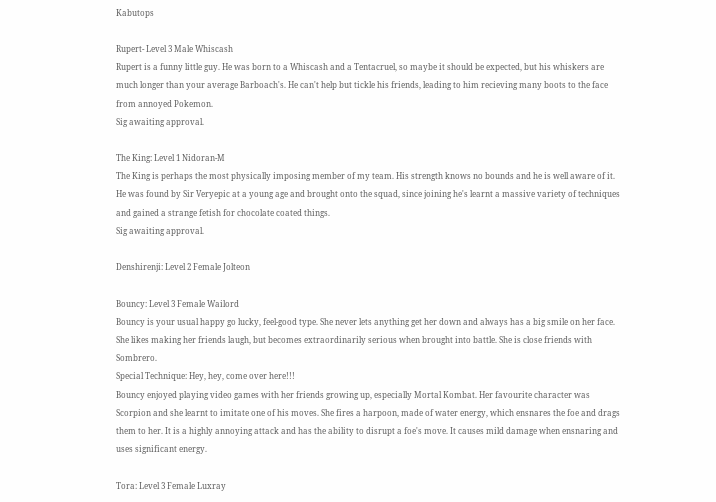Kabutops

Rupert- Level 3 Male Whiscash
Rupert is a funny little guy. He was born to a Whiscash and a Tentacruel, so maybe it should be expected, but his whiskers are much longer than your average Barboach's. He can't help but tickle his friends, leading to him recieving many boots to the face from annoyed Pokemon.
Sig awaiting approval.

The King: Level 1 Nidoran-M
The King is perhaps the most physically imposing member of my team. His strength knows no bounds and he is well aware of it. He was found by Sir Veryepic at a young age and brought onto the squad, since joining he's learnt a massive variety of techniques and gained a strange fetish for chocolate coated things.
Sig awaiting approval.

Denshirenji: Level 2 Female Jolteon

Bouncy: Level 3 Female Wailord
Bouncy is your usual happy go lucky, feel-good type. She never lets anything get her down and always has a big smile on her face. She likes making her friends laugh, but becomes extraordinarily serious when brought into battle. She is close friends with Sombrero.
Special Technique: Hey, hey, come over here!!!
Bouncy enjoyed playing video games with her friends growing up, especially Mortal Kombat. Her favourite character was Scorpion and she learnt to imitate one of his moves. She fires a harpoon, made of water energy, which ensnares the foe and drags them to her. It is a highly annoying attack and has the ability to disrupt a foe's move. It causes mild damage when ensnaring and uses significant energy.

Tora: Level 3 Female Luxray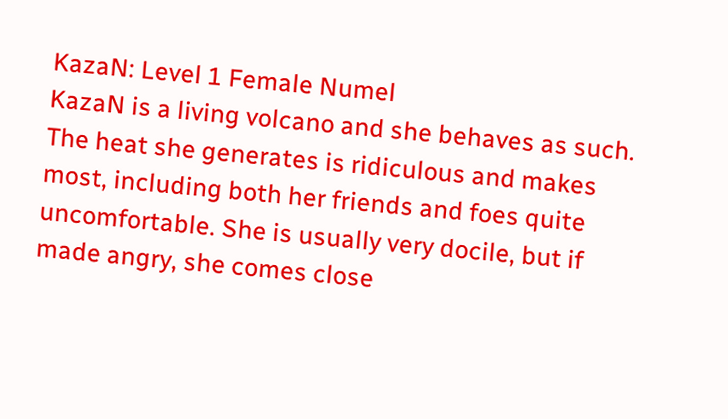KazaN: Level 1 Female Numel
KazaN is a living volcano and she behaves as such. The heat she generates is ridiculous and makes most, including both her friends and foes quite uncomfortable. She is usually very docile, but if made angry, she comes close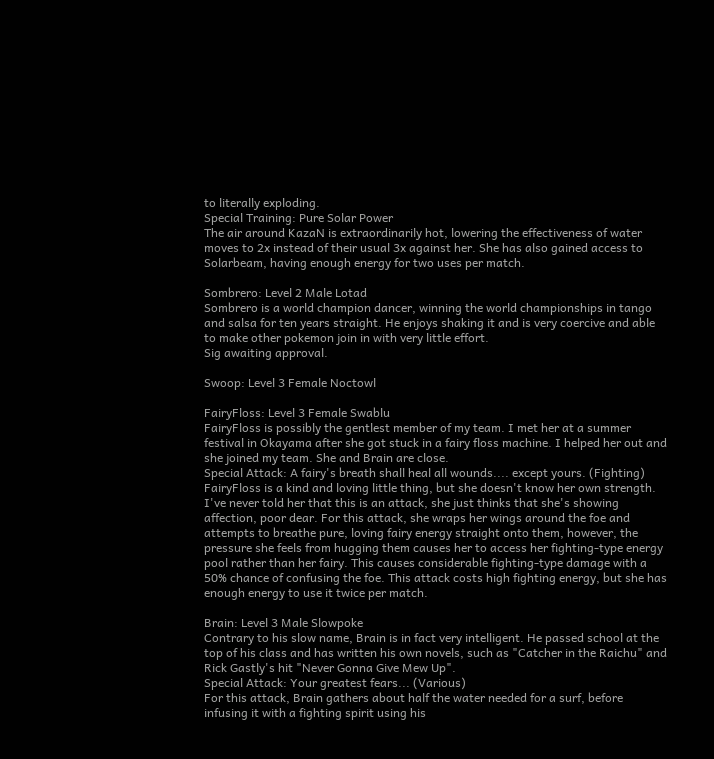to literally exploding.
Special Training: Pure Solar Power
The air around KazaN is extraordinarily hot, lowering the effectiveness of water moves to 2x instead of their usual 3x against her. She has also gained access to Solarbeam, having enough energy for two uses per match.

Sombrero: Level 2 Male Lotad
Sombrero is a world champion dancer, winning the world championships in tango and salsa for ten years straight. He enjoys shaking it and is very coercive and able to make other pokemon join in with very little effort.
Sig awaiting approval.

Swoop: Level 3 Female Noctowl

FairyFloss: Level 3 Female Swablu
FairyFloss is possibly the gentlest member of my team. I met her at a summer festival in Okayama after she got stuck in a fairy floss machine. I helped her out and she joined my team. She and Brain are close.
Special Attack: A fairy's breath shall heal all wounds.... except yours. (Fighting)
FairyFloss is a kind and loving little thing, but she doesn't know her own strength. I've never told her that this is an attack, she just thinks that she's showing affection, poor dear. For this attack, she wraps her wings around the foe and attempts to breathe pure, loving fairy energy straight onto them, however, the pressure she feels from hugging them causes her to access her fighting-type energy pool rather than her fairy. This causes considerable fighting-type damage with a 50% chance of confusing the foe. This attack costs high fighting energy, but she has enough energy to use it twice per match.

Brain: Level 3 Male Slowpoke
Contrary to his slow name, Brain is in fact very intelligent. He passed school at the top of his class and has written his own novels, such as "Catcher in the Raichu" and Rick Gastly's hit "Never Gonna Give Mew Up".
Special Attack: Your greatest fears... (Various)
For this attack, Brain gathers about half the water needed for a surf, before infusing it with a fighting spirit using his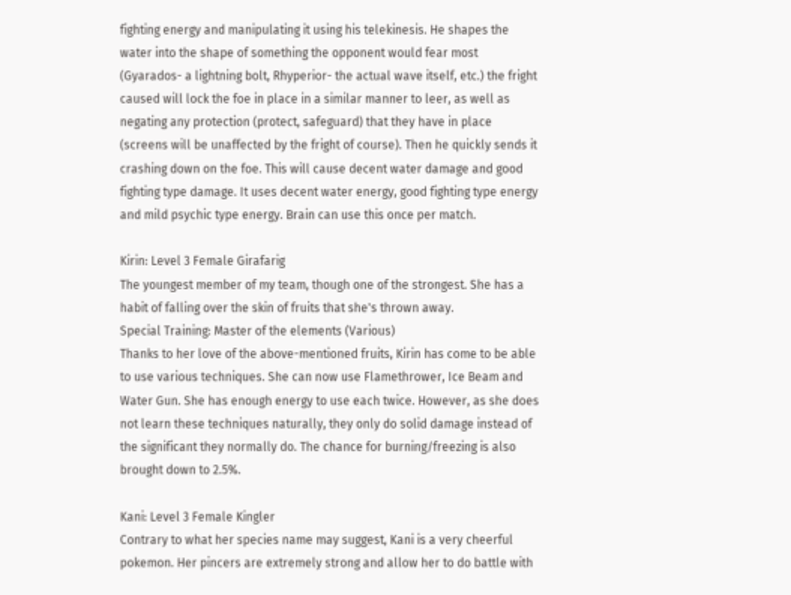fighting energy and manipulating it using his telekinesis. He shapes the water into the shape of something the opponent would fear most (Gyarados- a lightning bolt, Rhyperior- the actual wave itself, etc.) the fright caused will lock the foe in place in a similar manner to leer, as well as negating any protection (protect, safeguard) that they have in place (screens will be unaffected by the fright of course). Then he quickly sends it crashing down on the foe. This will cause decent water damage and good fighting type damage. It uses decent water energy, good fighting type energy and mild psychic type energy. Brain can use this once per match.

Kirin: Level 3 Female Girafarig
The youngest member of my team, though one of the strongest. She has a habit of falling over the skin of fruits that she's thrown away.
Special Training: Master of the elements (Various)
Thanks to her love of the above-mentioned fruits, Kirin has come to be able to use various techniques. She can now use Flamethrower, Ice Beam and Water Gun. She has enough energy to use each twice. However, as she does not learn these techniques naturally, they only do solid damage instead of the significant they normally do. The chance for burning/freezing is also brought down to 2.5%.

Kani: Level 3 Female Kingler
Contrary to what her species name may suggest, Kani is a very cheerful pokemon. Her pincers are extremely strong and allow her to do battle with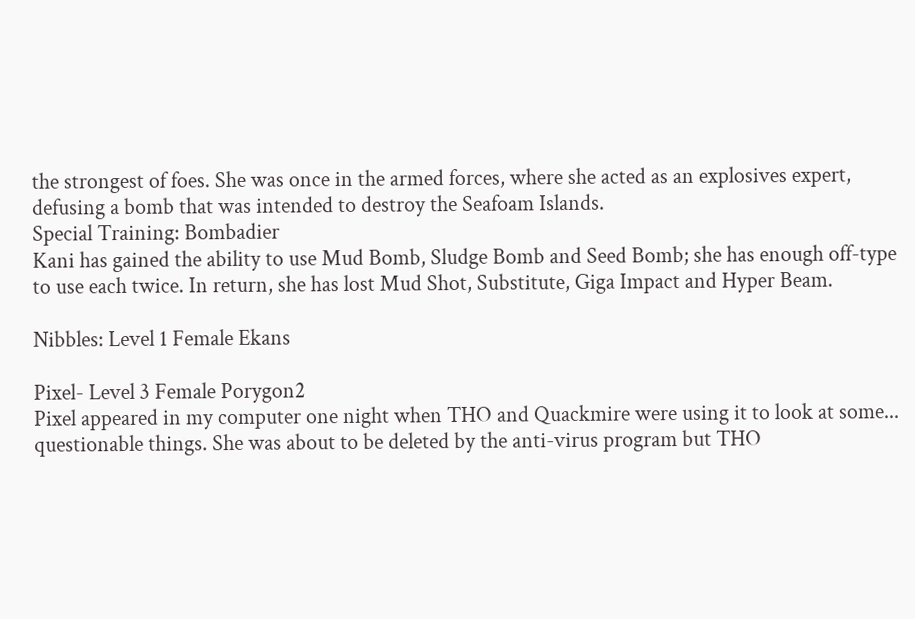the strongest of foes. She was once in the armed forces, where she acted as an explosives expert, defusing a bomb that was intended to destroy the Seafoam Islands.
Special Training: Bombadier
Kani has gained the ability to use Mud Bomb, Sludge Bomb and Seed Bomb; she has enough off-type to use each twice. In return, she has lost Mud Shot, Substitute, Giga Impact and Hyper Beam.

Nibbles: Level 1 Female Ekans

Pixel- Level 3 Female Porygon2
Pixel appeared in my computer one night when THO and Quackmire were using it to look at some... questionable things. She was about to be deleted by the anti-virus program but THO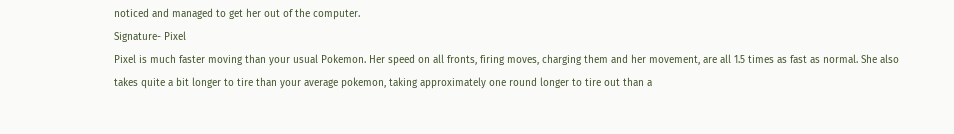noticed and managed to get her out of the computer.
Signature- Pixel
Pixel is much faster moving than your usual Pokemon. Her speed on all fronts, firing moves, charging them and her movement, are all 1.5 times as fast as normal. She also takes quite a bit longer to tire than your average pokemon, taking approximately one round longer to tire out than a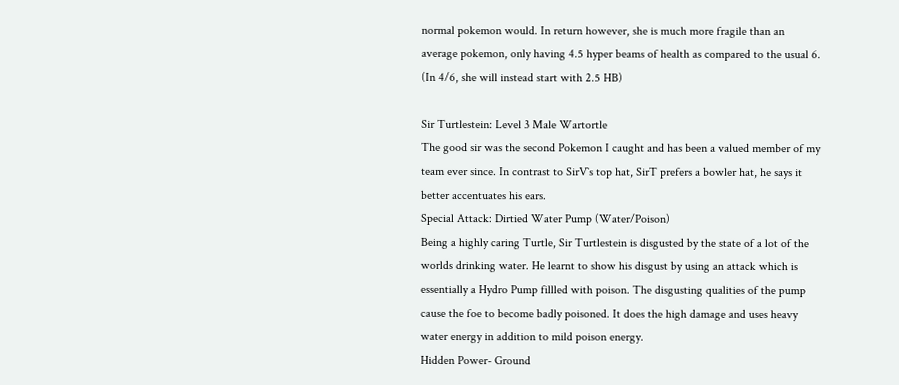normal pokemon would. In return however, she is much more fragile than an average pokemon, only having 4.5 hyper beams of health as compared to the usual 6. (In 4/6, she will instead start with 2.5 HB)

Sir Turtlestein: Level 3 Male Wartortle
The good sir was the second Pokemon I caught and has been a valued member of my team ever since. In contrast to SirV`s top hat, SirT prefers a bowler hat, he says it better accentuates his ears.
Special Attack: Dirtied Water Pump (Water/Poison)
Being a highly caring Turtle, Sir Turtlestein is disgusted by the state of a lot of the worlds drinking water. He learnt to show his disgust by using an attack which is essentially a Hydro Pump fillled with poison. The disgusting qualities of the pump cause the foe to become badly poisoned. It does the high damage and uses heavy water energy in addition to mild poison energy.
Hidden Power- Ground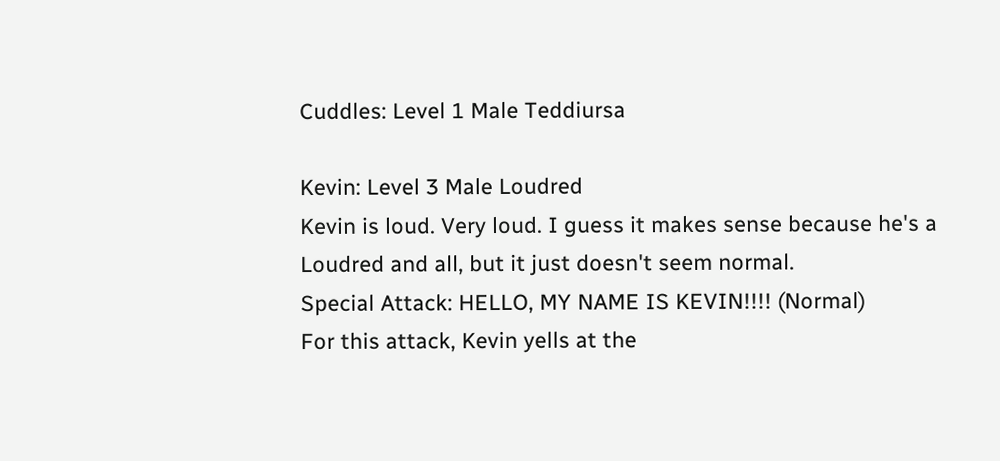Cuddles: Level 1 Male Teddiursa

Kevin: Level 3 Male Loudred
Kevin is loud. Very loud. I guess it makes sense because he's a Loudred and all, but it just doesn't seem normal.
Special Attack: HELLO, MY NAME IS KEVIN!!!! (Normal)
For this attack, Kevin yells at the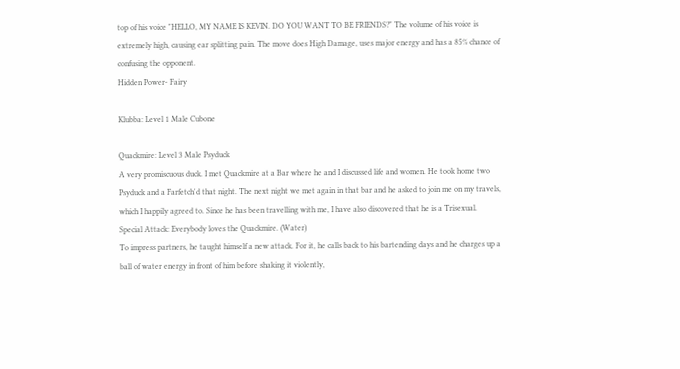top of his voice "HELLO, MY NAME IS KEVIN. DO YOU WANT TO BE FRIENDS?" The volume of his voice is extremely high, causing ear splitting pain. The move does High Damage, uses major energy and has a 85% chance of confusing the opponent.
Hidden Power- Fairy

Klubba: Level 1 Male Cubone

Quackmire: Level 3 Male Psyduck
A very promiscuous duck. I met Quackmire at a Bar where he and I discussed life and women. He took home two Psyduck and a Farfetch'd that night. The next night we met again in that bar and he asked to join me on my travels, which I happily agreed to. Since he has been travelling with me, I have also discovered that he is a Trisexual.
Special Attack: Everybody loves the Quackmire. (Water)
To impress partners, he taught himself a new attack. For it, he calls back to his bartending days and he charges up a ball of water energy in front of him before shaking it violently,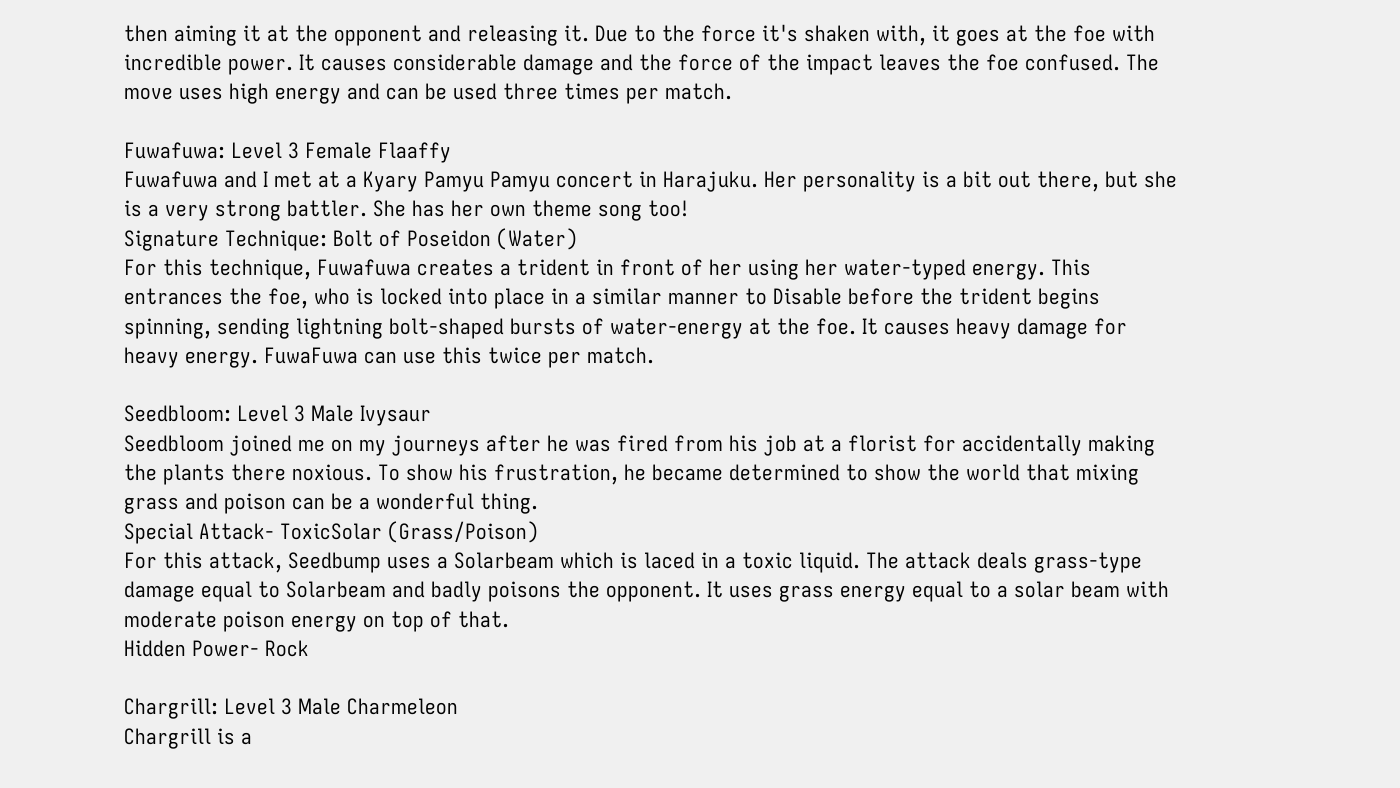then aiming it at the opponent and releasing it. Due to the force it's shaken with, it goes at the foe with incredible power. It causes considerable damage and the force of the impact leaves the foe confused. The move uses high energy and can be used three times per match.

Fuwafuwa: Level 3 Female Flaaffy
Fuwafuwa and I met at a Kyary Pamyu Pamyu concert in Harajuku. Her personality is a bit out there, but she is a very strong battler. She has her own theme song too!
Signature Technique: Bolt of Poseidon (Water)
For this technique, Fuwafuwa creates a trident in front of her using her water-typed energy. This entrances the foe, who is locked into place in a similar manner to Disable before the trident begins spinning, sending lightning bolt-shaped bursts of water-energy at the foe. It causes heavy damage for heavy energy. FuwaFuwa can use this twice per match.

Seedbloom: Level 3 Male Ivysaur
Seedbloom joined me on my journeys after he was fired from his job at a florist for accidentally making the plants there noxious. To show his frustration, he became determined to show the world that mixing grass and poison can be a wonderful thing.
Special Attack- ToxicSolar (Grass/Poison)
For this attack, Seedbump uses a Solarbeam which is laced in a toxic liquid. The attack deals grass-type damage equal to Solarbeam and badly poisons the opponent. It uses grass energy equal to a solar beam with moderate poison energy on top of that.
Hidden Power- Rock

Chargrill: Level 3 Male Charmeleon
Chargrill is a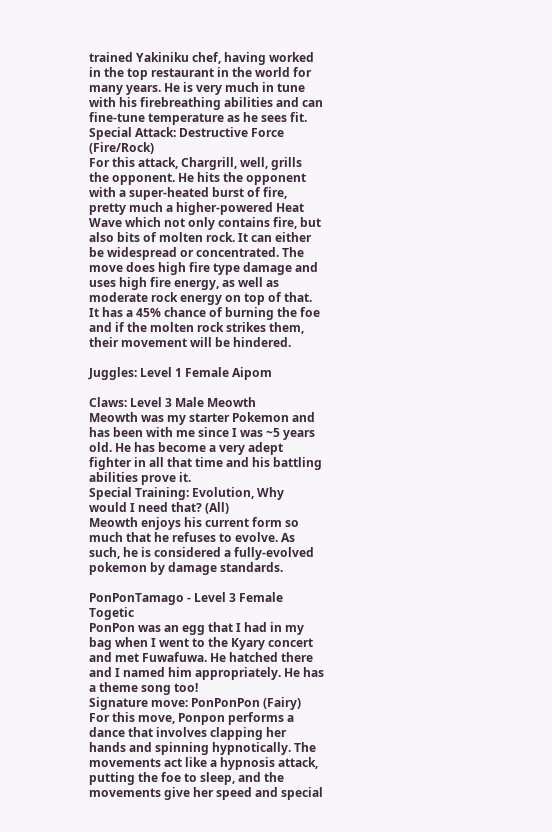trained Yakiniku chef, having worked in the top restaurant in the world for many years. He is very much in tune with his firebreathing abilities and can fine-tune temperature as he sees fit.
Special Attack: Destructive Force (Fire/Rock)
For this attack, Chargrill, well, grills the opponent. He hits the opponent with a super-heated burst of fire, pretty much a higher-powered Heat Wave which not only contains fire, but also bits of molten rock. It can either be widespread or concentrated. The move does high fire type damage and uses high fire energy, as well as moderate rock energy on top of that. It has a 45% chance of burning the foe and if the molten rock strikes them, their movement will be hindered.

Juggles: Level 1 Female Aipom

Claws: Level 3 Male Meowth
Meowth was my starter Pokemon and has been with me since I was ~5 years old. He has become a very adept fighter in all that time and his battling abilities prove it.
Special Training: Evolution, Why would I need that? (All)
Meowth enjoys his current form so much that he refuses to evolve. As such, he is considered a fully-evolved pokemon by damage standards.

PonPonTamago - Level 3 Female Togetic
PonPon was an egg that I had in my bag when I went to the Kyary concert and met Fuwafuwa. He hatched there and I named him appropriately. He has a theme song too!
Signature move: PonPonPon (Fairy)
For this move, Ponpon performs a dance that involves clapping her hands and spinning hypnotically. The movements act like a hypnosis attack, putting the foe to sleep, and the movements give her speed and special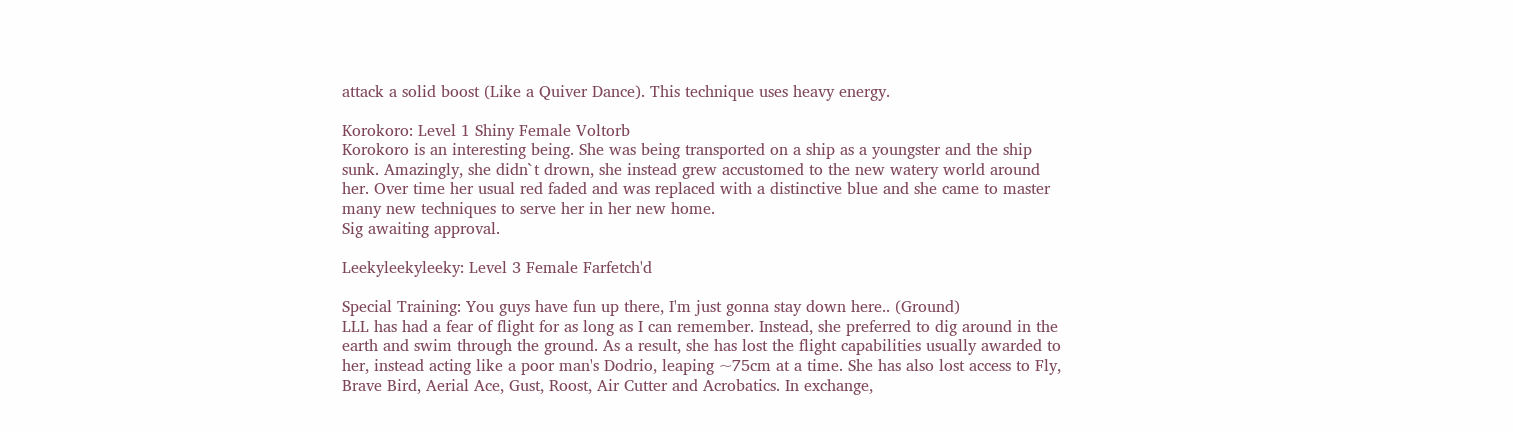attack a solid boost (Like a Quiver Dance). This technique uses heavy energy.

Korokoro: Level 1 Shiny Female Voltorb
Korokoro is an interesting being. She was being transported on a ship as a youngster and the ship sunk. Amazingly, she didn`t drown, she instead grew accustomed to the new watery world around her. Over time her usual red faded and was replaced with a distinctive blue and she came to master many new techniques to serve her in her new home.
Sig awaiting approval.

Leekyleekyleeky: Level 3 Female Farfetch'd

Special Training: You guys have fun up there, I'm just gonna stay down here.. (Ground)
LLL has had a fear of flight for as long as I can remember. Instead, she preferred to dig around in the earth and swim through the ground. As a result, she has lost the flight capabilities usually awarded to her, instead acting like a poor man's Dodrio, leaping ~75cm at a time. She has also lost access to Fly, Brave Bird, Aerial Ace, Gust, Roost, Air Cutter and Acrobatics. In exchange,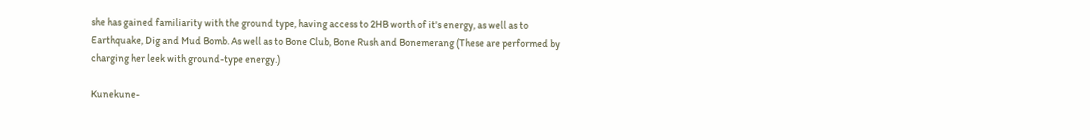she has gained familiarity with the ground type, having access to 2HB worth of it's energy, as well as to Earthquake, Dig and Mud Bomb. As well as to Bone Club, Bone Rush and Bonemerang (These are performed by charging her leek with ground-type energy.)

Kunekune-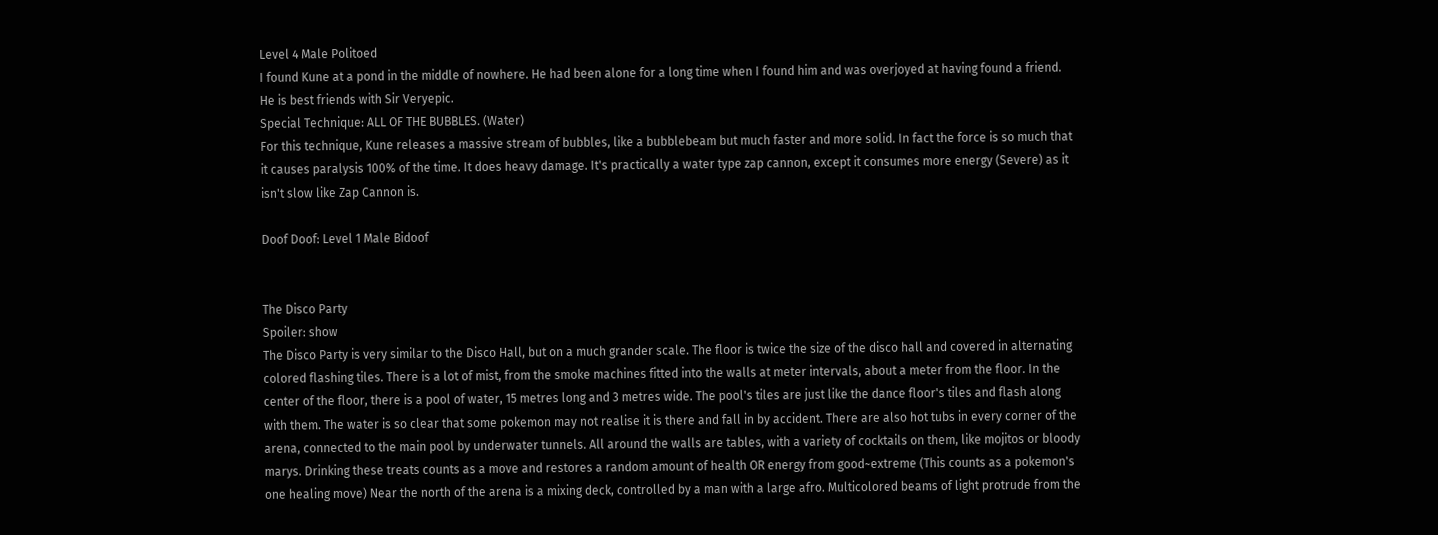Level 4 Male Politoed
I found Kune at a pond in the middle of nowhere. He had been alone for a long time when I found him and was overjoyed at having found a friend. He is best friends with Sir Veryepic.
Special Technique: ALL OF THE BUBBLES. (Water)
For this technique, Kune releases a massive stream of bubbles, like a bubblebeam but much faster and more solid. In fact the force is so much that it causes paralysis 100% of the time. It does heavy damage. It's practically a water type zap cannon, except it consumes more energy (Severe) as it isn't slow like Zap Cannon is.

Doof Doof: Level 1 Male Bidoof


The Disco Party
Spoiler: show
The Disco Party is very similar to the Disco Hall, but on a much grander scale. The floor is twice the size of the disco hall and covered in alternating colored flashing tiles. There is a lot of mist, from the smoke machines fitted into the walls at meter intervals, about a meter from the floor. In the center of the floor, there is a pool of water, 15 metres long and 3 metres wide. The pool's tiles are just like the dance floor's tiles and flash along with them. The water is so clear that some pokemon may not realise it is there and fall in by accident. There are also hot tubs in every corner of the arena, connected to the main pool by underwater tunnels. All around the walls are tables, with a variety of cocktails on them, like mojitos or bloody marys. Drinking these treats counts as a move and restores a random amount of health OR energy from good~extreme (This counts as a pokemon's one healing move) Near the north of the arena is a mixing deck, controlled by a man with a large afro. Multicolored beams of light protrude from the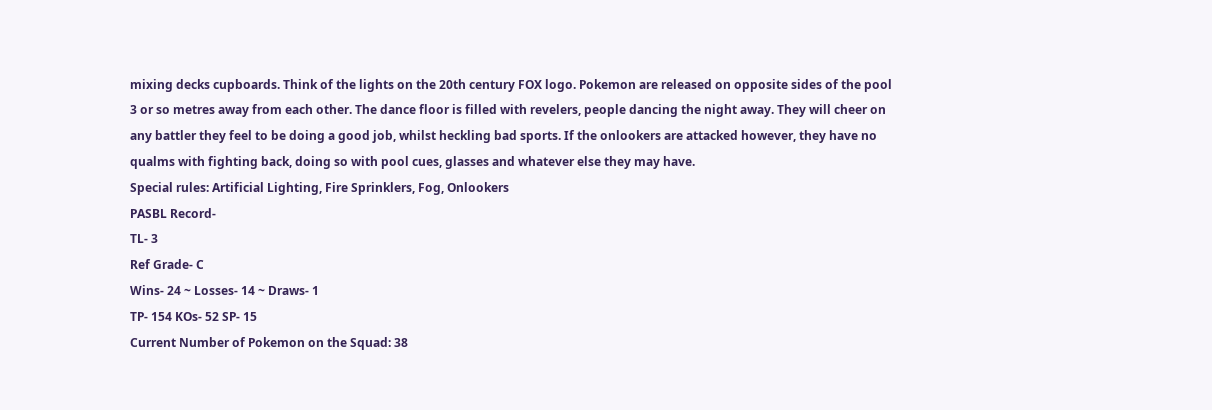mixing decks cupboards. Think of the lights on the 20th century FOX logo. Pokemon are released on opposite sides of the pool 3 or so metres away from each other. The dance floor is filled with revelers, people dancing the night away. They will cheer on any battler they feel to be doing a good job, whilst heckling bad sports. If the onlookers are attacked however, they have no qualms with fighting back, doing so with pool cues, glasses and whatever else they may have.
Special rules: Artificial Lighting, Fire Sprinklers, Fog, Onlookers
PASBL Record-
TL- 3
Ref Grade- C
Wins- 24 ~ Losses- 14 ~ Draws- 1
TP- 154 KOs- 52 SP- 15
Current Number of Pokemon on the Squad: 38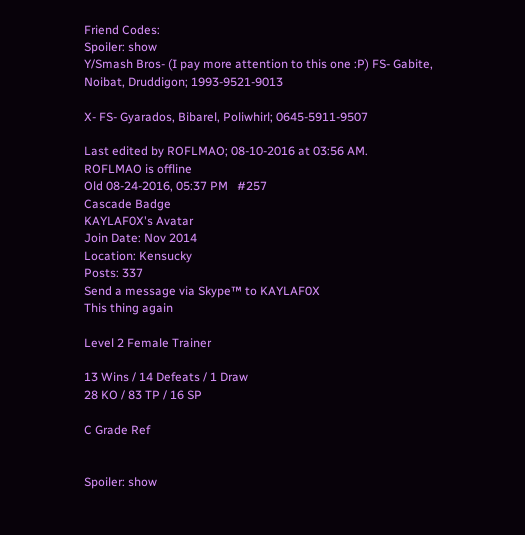Friend Codes:
Spoiler: show
Y/Smash Bros- (I pay more attention to this one :P) FS- Gabite, Noibat, Druddigon; 1993-9521-9013

X- FS- Gyarados, Bibarel, Poliwhirl; 0645-5911-9507

Last edited by ROFLMAO; 08-10-2016 at 03:56 AM.
ROFLMAO is offline
Old 08-24-2016, 05:37 PM   #257
Cascade Badge
KAYLAF0X's Avatar
Join Date: Nov 2014
Location: Kensucky
Posts: 337
Send a message via Skype™ to KAYLAF0X
This thing again

Level 2 Female Trainer

13 Wins / 14 Defeats / 1 Draw
28 KO / 83 TP / 16 SP

C Grade Ref


Spoiler: show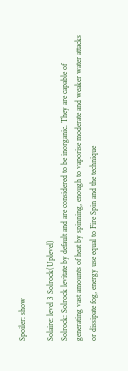Spoiler: show

Solaire: level 3 Solrock(Uplevel)
Solrock: Solrock levitate by default and are considered to be inorganic. They are capable of generating vast amounts of heat by spinning, enough to vaporise moderate and weaker water attacks or dissipate fog, energy use equal to Fire Spin and the technique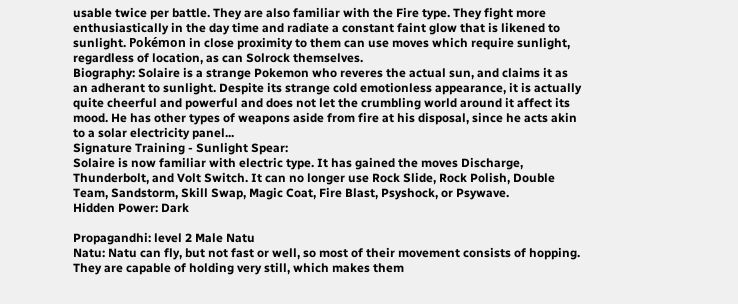usable twice per battle. They are also familiar with the Fire type. They fight more enthusiastically in the day time and radiate a constant faint glow that is likened to sunlight. Pokémon in close proximity to them can use moves which require sunlight, regardless of location, as can Solrock themselves.
Biography: Solaire is a strange Pokemon who reveres the actual sun, and claims it as an adherant to sunlight. Despite its strange cold emotionless appearance, it is actually quite cheerful and powerful and does not let the crumbling world around it affect its mood. He has other types of weapons aside from fire at his disposal, since he acts akin to a solar electricity panel...
Signature Training - Sunlight Spear:
Solaire is now familiar with electric type. It has gained the moves Discharge, Thunderbolt, and Volt Switch. It can no longer use Rock Slide, Rock Polish, Double Team, Sandstorm, Skill Swap, Magic Coat, Fire Blast, Psyshock, or Psywave.
Hidden Power: Dark

Propagandhi: level 2 Male Natu
Natu: Natu can fly, but not fast or well, so most of their movement consists of hopping. They are capable of holding very still, which makes them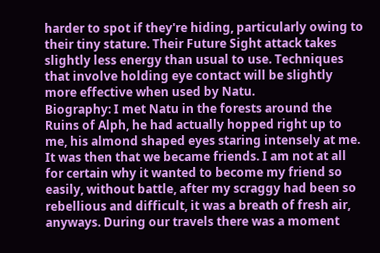harder to spot if they're hiding, particularly owing to their tiny stature. Their Future Sight attack takes slightly less energy than usual to use. Techniques that involve holding eye contact will be slightly more effective when used by Natu.
Biography: I met Natu in the forests around the Ruins of Alph, he had actually hopped right up to me, his almond shaped eyes staring intensely at me. It was then that we became friends. I am not at all for certain why it wanted to become my friend so easily, without battle, after my scraggy had been so rebellious and difficult, it was a breath of fresh air, anyways. During our travels there was a moment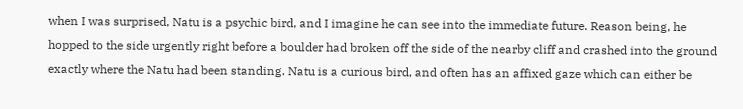when I was surprised, Natu is a psychic bird, and I imagine he can see into the immediate future. Reason being, he hopped to the side urgently right before a boulder had broken off the side of the nearby cliff and crashed into the ground exactly where the Natu had been standing. Natu is a curious bird, and often has an affixed gaze which can either be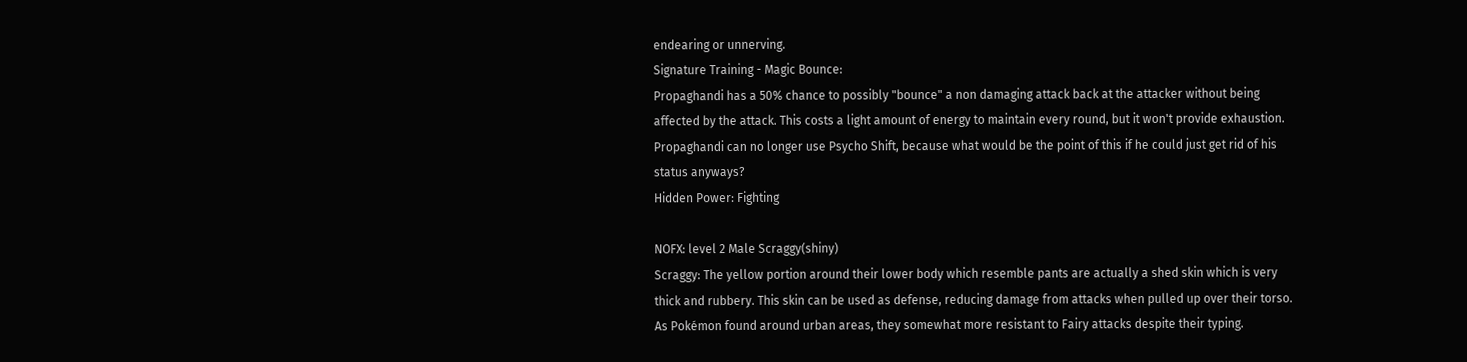endearing or unnerving.
Signature Training - Magic Bounce:
Propaghandi has a 50% chance to possibly "bounce" a non damaging attack back at the attacker without being affected by the attack. This costs a light amount of energy to maintain every round, but it won't provide exhaustion. Propaghandi can no longer use Psycho Shift, because what would be the point of this if he could just get rid of his status anyways?
Hidden Power: Fighting

NOFX: level 2 Male Scraggy(shiny)
Scraggy: The yellow portion around their lower body which resemble pants are actually a shed skin which is very thick and rubbery. This skin can be used as defense, reducing damage from attacks when pulled up over their torso. As Pokémon found around urban areas, they somewhat more resistant to Fairy attacks despite their typing.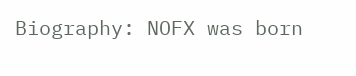Biography: NOFX was born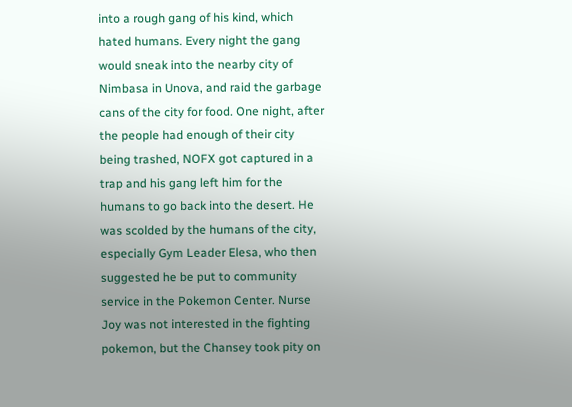into a rough gang of his kind, which hated humans. Every night the gang would sneak into the nearby city of Nimbasa in Unova, and raid the garbage cans of the city for food. One night, after the people had enough of their city being trashed, NOFX got captured in a trap and his gang left him for the humans to go back into the desert. He was scolded by the humans of the city, especially Gym Leader Elesa, who then suggested he be put to community service in the Pokemon Center. Nurse Joy was not interested in the fighting pokemon, but the Chansey took pity on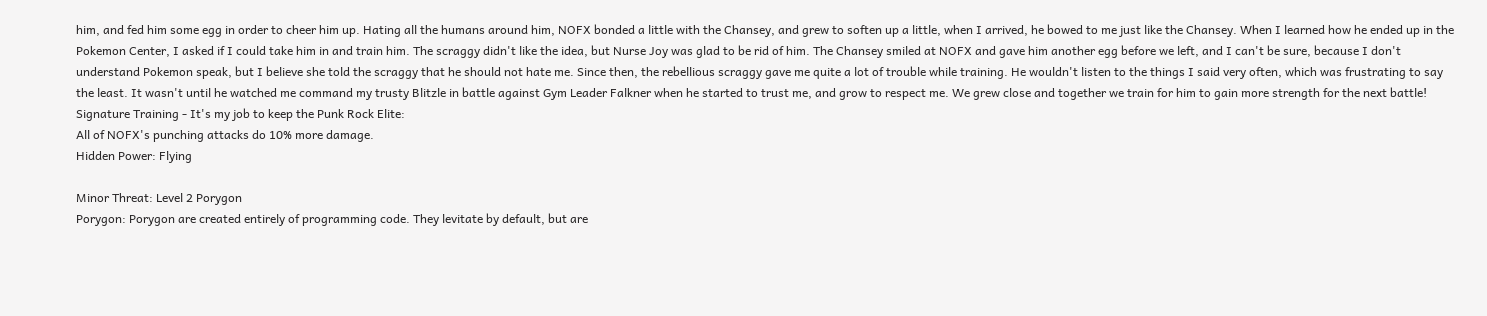him, and fed him some egg in order to cheer him up. Hating all the humans around him, NOFX bonded a little with the Chansey, and grew to soften up a little, when I arrived, he bowed to me just like the Chansey. When I learned how he ended up in the Pokemon Center, I asked if I could take him in and train him. The scraggy didn't like the idea, but Nurse Joy was glad to be rid of him. The Chansey smiled at NOFX and gave him another egg before we left, and I can't be sure, because I don't understand Pokemon speak, but I believe she told the scraggy that he should not hate me. Since then, the rebellious scraggy gave me quite a lot of trouble while training. He wouldn't listen to the things I said very often, which was frustrating to say the least. It wasn't until he watched me command my trusty Blitzle in battle against Gym Leader Falkner when he started to trust me, and grow to respect me. We grew close and together we train for him to gain more strength for the next battle!
Signature Training - It's my job to keep the Punk Rock Elite:
All of NOFX's punching attacks do 10% more damage.
Hidden Power: Flying

Minor Threat: Level 2 Porygon
Porygon: Porygon are created entirely of programming code. They levitate by default, but are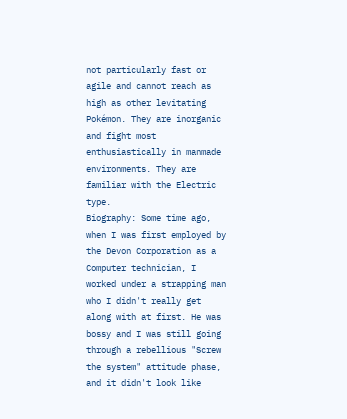not particularly fast or agile and cannot reach as high as other levitating Pokémon. They are inorganic and fight most enthusiastically in manmade environments. They are familiar with the Electric type.
Biography: Some time ago, when I was first employed by the Devon Corporation as a Computer technician, I worked under a strapping man who I didn't really get along with at first. He was bossy and I was still going through a rebellious "Screw the system" attitude phase, and it didn't look like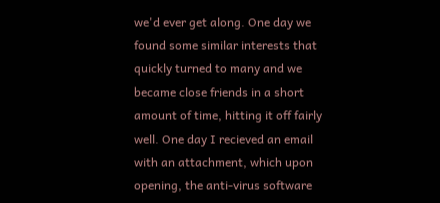we'd ever get along. One day we found some similar interests that quickly turned to many and we became close friends in a short amount of time, hitting it off fairly well. One day I recieved an email with an attachment, which upon opening, the anti-virus software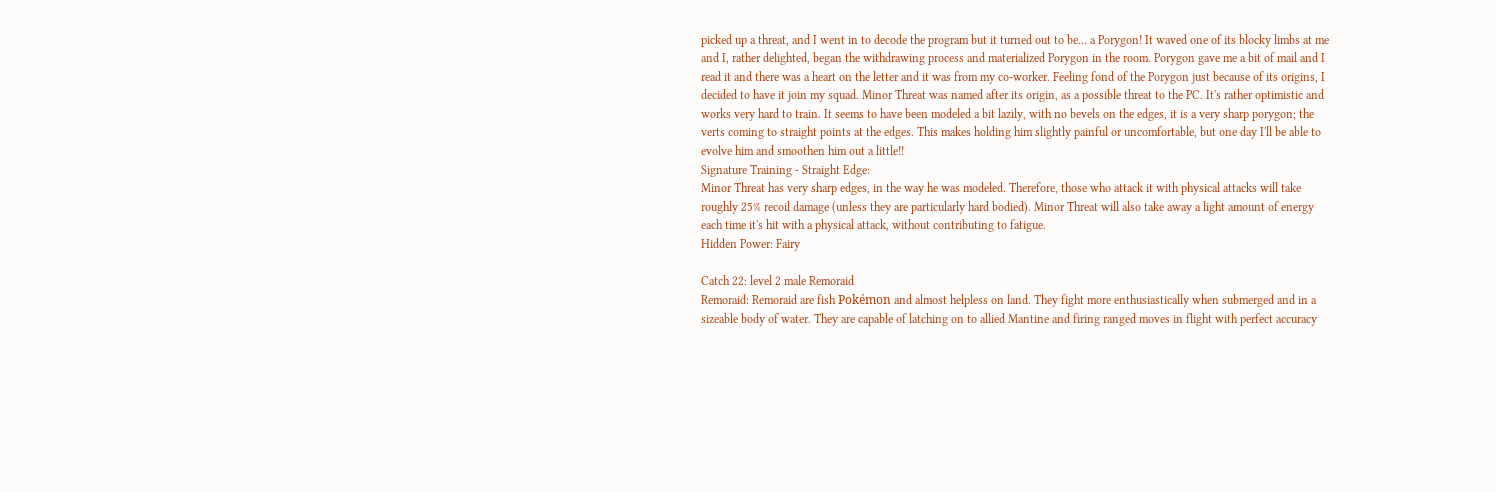picked up a threat, and I went in to decode the program but it turned out to be... a Porygon! It waved one of its blocky limbs at me and I, rather delighted, began the withdrawing process and materialized Porygon in the room. Porygon gave me a bit of mail and I read it and there was a heart on the letter and it was from my co-worker. Feeling fond of the Porygon just because of its origins, I decided to have it join my squad. Minor Threat was named after its origin, as a possible threat to the PC. It's rather optimistic and works very hard to train. It seems to have been modeled a bit lazily, with no bevels on the edges, it is a very sharp porygon; the verts coming to straight points at the edges. This makes holding him slightly painful or uncomfortable, but one day I'll be able to evolve him and smoothen him out a little!!
Signature Training - Straight Edge:
Minor Threat has very sharp edges, in the way he was modeled. Therefore, those who attack it with physical attacks will take roughly 25% recoil damage (unless they are particularly hard bodied). Minor Threat will also take away a light amount of energy each time it's hit with a physical attack, without contributing to fatigue.
Hidden Power: Fairy

Catch 22: level 2 male Remoraid
Remoraid: Remoraid are fish Pokémon and almost helpless on land. They fight more enthusiastically when submerged and in a sizeable body of water. They are capable of latching on to allied Mantine and firing ranged moves in flight with perfect accuracy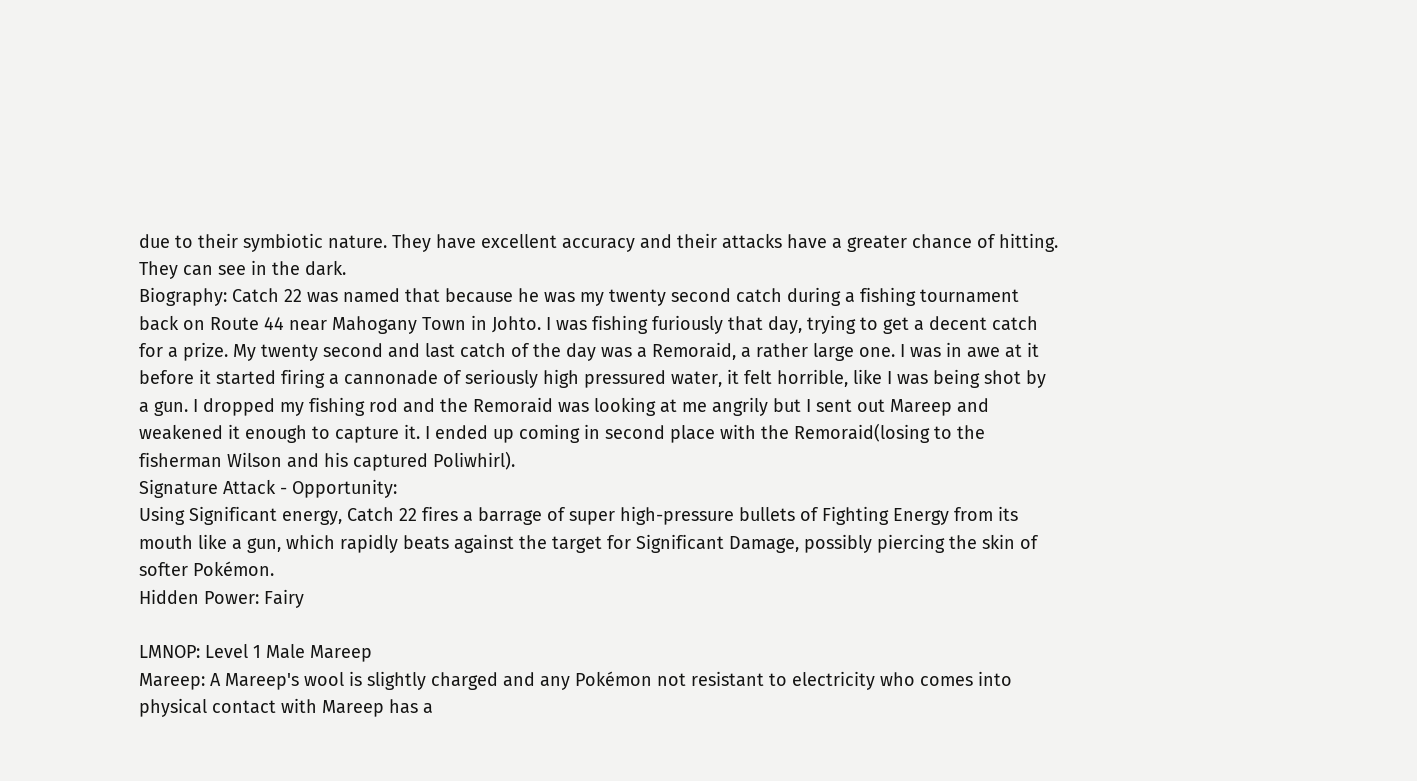due to their symbiotic nature. They have excellent accuracy and their attacks have a greater chance of hitting. They can see in the dark.
Biography: Catch 22 was named that because he was my twenty second catch during a fishing tournament back on Route 44 near Mahogany Town in Johto. I was fishing furiously that day, trying to get a decent catch for a prize. My twenty second and last catch of the day was a Remoraid, a rather large one. I was in awe at it before it started firing a cannonade of seriously high pressured water, it felt horrible, like I was being shot by a gun. I dropped my fishing rod and the Remoraid was looking at me angrily but I sent out Mareep and weakened it enough to capture it. I ended up coming in second place with the Remoraid(losing to the fisherman Wilson and his captured Poliwhirl).
Signature Attack - Opportunity:
Using Significant energy, Catch 22 fires a barrage of super high-pressure bullets of Fighting Energy from its mouth like a gun, which rapidly beats against the target for Significant Damage, possibly piercing the skin of softer Pokémon.
Hidden Power: Fairy

LMNOP: Level 1 Male Mareep
Mareep: A Mareep's wool is slightly charged and any Pokémon not resistant to electricity who comes into physical contact with Mareep has a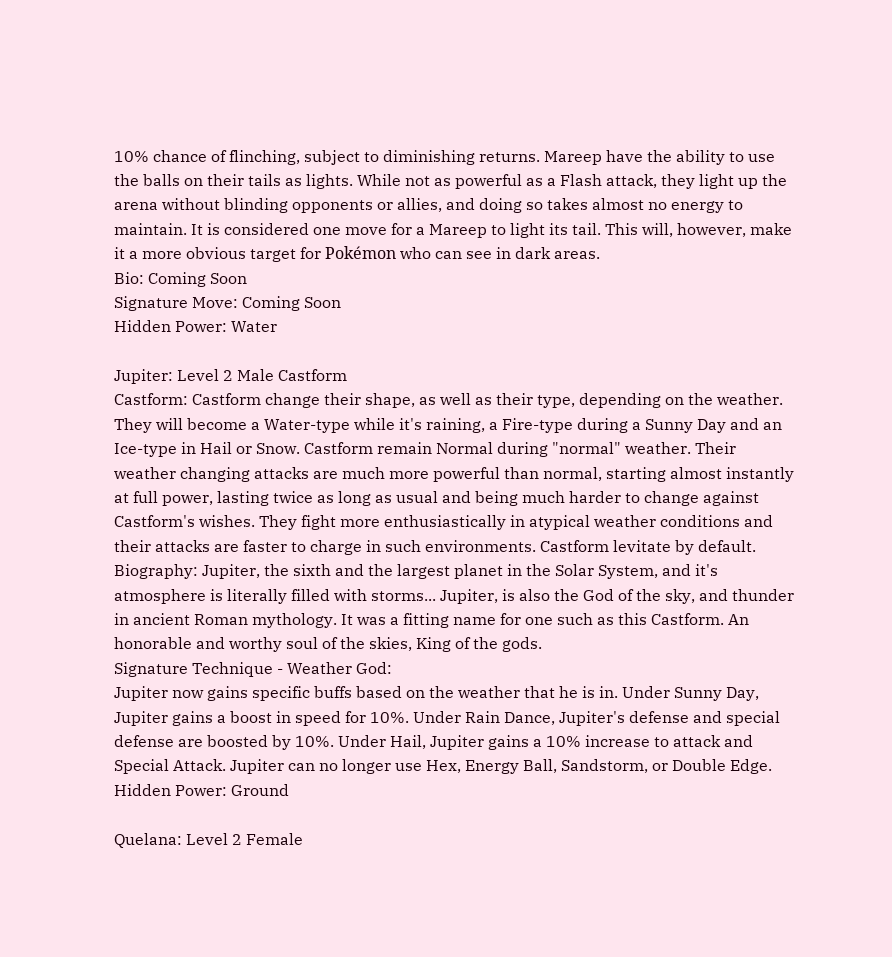10% chance of flinching, subject to diminishing returns. Mareep have the ability to use the balls on their tails as lights. While not as powerful as a Flash attack, they light up the arena without blinding opponents or allies, and doing so takes almost no energy to maintain. It is considered one move for a Mareep to light its tail. This will, however, make it a more obvious target for Pokémon who can see in dark areas.
Bio: Coming Soon
Signature Move: Coming Soon
Hidden Power: Water

Jupiter: Level 2 Male Castform
Castform: Castform change their shape, as well as their type, depending on the weather. They will become a Water-type while it's raining, a Fire-type during a Sunny Day and an Ice-type in Hail or Snow. Castform remain Normal during "normal" weather. Their weather changing attacks are much more powerful than normal, starting almost instantly at full power, lasting twice as long as usual and being much harder to change against Castform's wishes. They fight more enthusiastically in atypical weather conditions and their attacks are faster to charge in such environments. Castform levitate by default.
Biography: Jupiter, the sixth and the largest planet in the Solar System, and it's atmosphere is literally filled with storms... Jupiter, is also the God of the sky, and thunder in ancient Roman mythology. It was a fitting name for one such as this Castform. An honorable and worthy soul of the skies, King of the gods.
Signature Technique - Weather God:
Jupiter now gains specific buffs based on the weather that he is in. Under Sunny Day, Jupiter gains a boost in speed for 10%. Under Rain Dance, Jupiter's defense and special defense are boosted by 10%. Under Hail, Jupiter gains a 10% increase to attack and Special Attack. Jupiter can no longer use Hex, Energy Ball, Sandstorm, or Double Edge.
Hidden Power: Ground

Quelana: Level 2 Female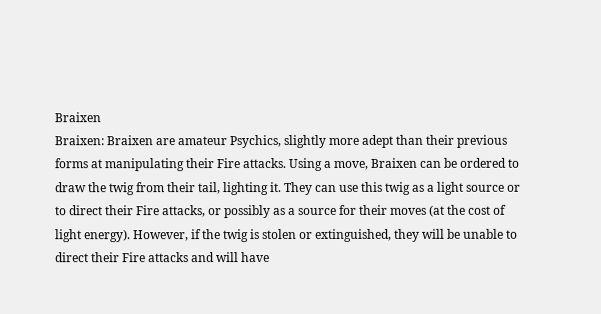Braixen
Braixen: Braixen are amateur Psychics, slightly more adept than their previous forms at manipulating their Fire attacks. Using a move, Braixen can be ordered to draw the twig from their tail, lighting it. They can use this twig as a light source or to direct their Fire attacks, or possibly as a source for their moves (at the cost of light energy). However, if the twig is stolen or extinguished, they will be unable to direct their Fire attacks and will have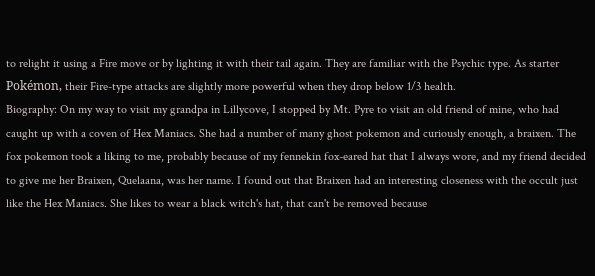to relight it using a Fire move or by lighting it with their tail again. They are familiar with the Psychic type. As starter Pokémon, their Fire-type attacks are slightly more powerful when they drop below 1/3 health.
Biography: On my way to visit my grandpa in Lillycove, I stopped by Mt. Pyre to visit an old friend of mine, who had caught up with a coven of Hex Maniacs. She had a number of many ghost pokemon and curiously enough, a braixen. The fox pokemon took a liking to me, probably because of my fennekin fox-eared hat that I always wore, and my friend decided to give me her Braixen, Quelaana, was her name. I found out that Braixen had an interesting closeness with the occult just like the Hex Maniacs. She likes to wear a black witch's hat, that can't be removed because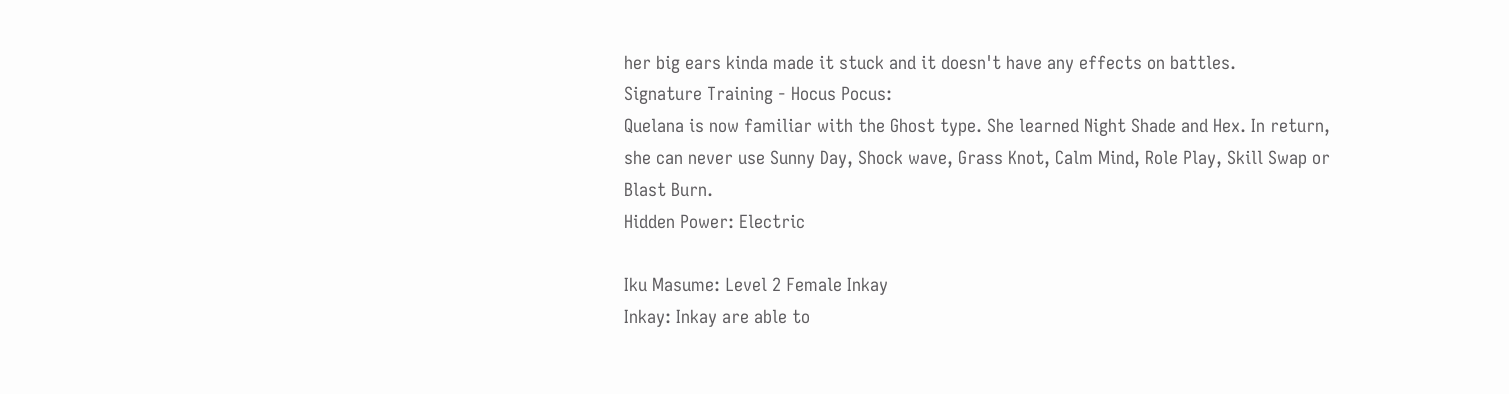her big ears kinda made it stuck and it doesn't have any effects on battles.
Signature Training - Hocus Pocus:
Quelana is now familiar with the Ghost type. She learned Night Shade and Hex. In return, she can never use Sunny Day, Shock wave, Grass Knot, Calm Mind, Role Play, Skill Swap or Blast Burn.
Hidden Power: Electric

Iku Masume: Level 2 Female Inkay
Inkay: Inkay are able to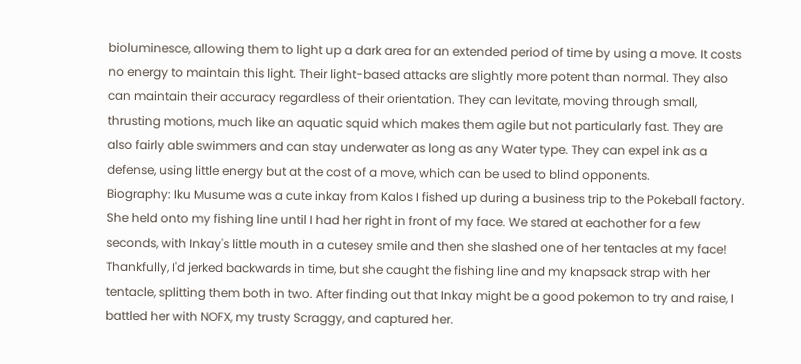bioluminesce, allowing them to light up a dark area for an extended period of time by using a move. It costs no energy to maintain this light. Their light-based attacks are slightly more potent than normal. They also can maintain their accuracy regardless of their orientation. They can levitate, moving through small, thrusting motions, much like an aquatic squid which makes them agile but not particularly fast. They are also fairly able swimmers and can stay underwater as long as any Water type. They can expel ink as a defense, using little energy but at the cost of a move, which can be used to blind opponents.
Biography: Iku Musume was a cute inkay from Kalos I fished up during a business trip to the Pokeball factory. She held onto my fishing line until I had her right in front of my face. We stared at eachother for a few seconds, with Inkay's little mouth in a cutesey smile and then she slashed one of her tentacles at my face! Thankfully, I'd jerked backwards in time, but she caught the fishing line and my knapsack strap with her tentacle, splitting them both in two. After finding out that Inkay might be a good pokemon to try and raise, I battled her with NOFX, my trusty Scraggy, and captured her.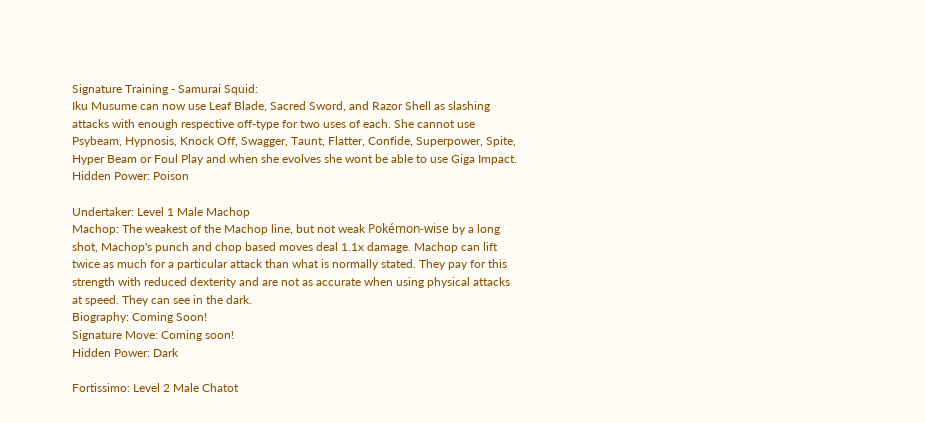Signature Training - Samurai Squid:
Iku Musume can now use Leaf Blade, Sacred Sword, and Razor Shell as slashing attacks with enough respective off-type for two uses of each. She cannot use Psybeam, Hypnosis, Knock Off, Swagger, Taunt, Flatter, Confide, Superpower, Spite, Hyper Beam or Foul Play and when she evolves she wont be able to use Giga Impact.
Hidden Power: Poison

Undertaker: Level 1 Male Machop
Machop: The weakest of the Machop line, but not weak Pokémon-wise by a long shot, Machop's punch and chop based moves deal 1.1x damage. Machop can lift twice as much for a particular attack than what is normally stated. They pay for this strength with reduced dexterity and are not as accurate when using physical attacks at speed. They can see in the dark.
Biography: Coming Soon!
Signature Move: Coming soon!
Hidden Power: Dark

Fortissimo: Level 2 Male Chatot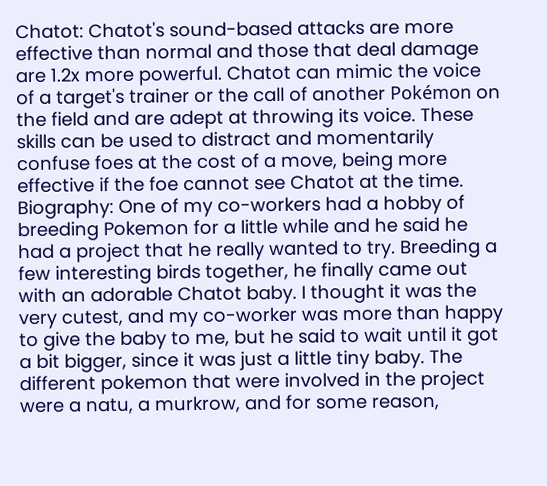Chatot: Chatot's sound-based attacks are more effective than normal and those that deal damage are 1.2x more powerful. Chatot can mimic the voice of a target's trainer or the call of another Pokémon on the field and are adept at throwing its voice. These skills can be used to distract and momentarily confuse foes at the cost of a move, being more effective if the foe cannot see Chatot at the time.
Biography: One of my co-workers had a hobby of breeding Pokemon for a little while and he said he had a project that he really wanted to try. Breeding a few interesting birds together, he finally came out with an adorable Chatot baby. I thought it was the very cutest, and my co-worker was more than happy to give the baby to me, but he said to wait until it got a bit bigger, since it was just a little tiny baby. The different pokemon that were involved in the project were a natu, a murkrow, and for some reason,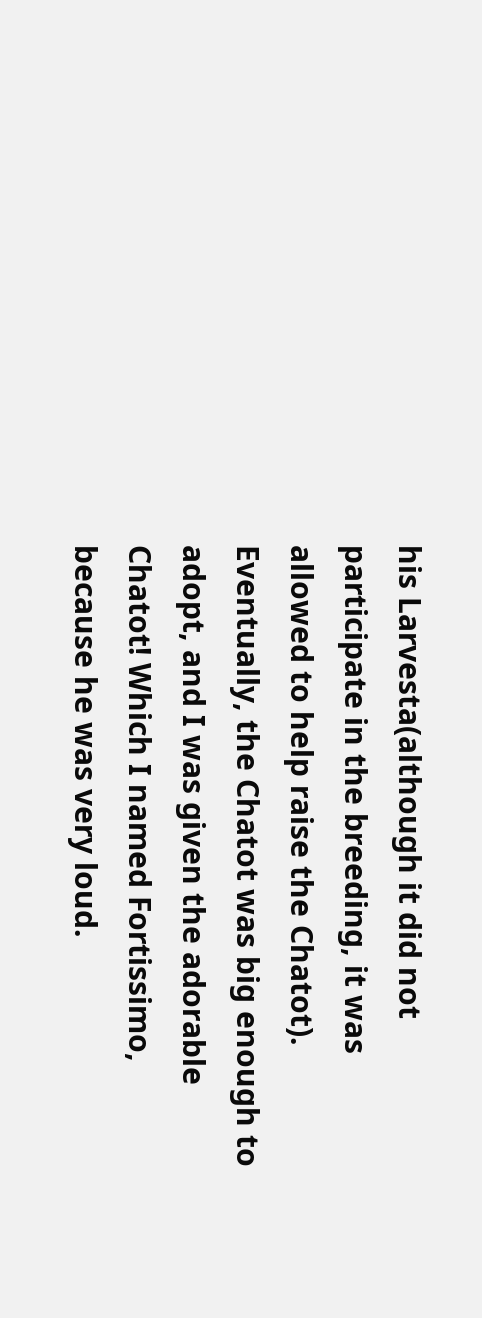his Larvesta(although it did not participate in the breeding, it was allowed to help raise the Chatot). Eventually, the Chatot was big enough to adopt, and I was given the adorable Chatot! Which I named Fortissimo, because he was very loud.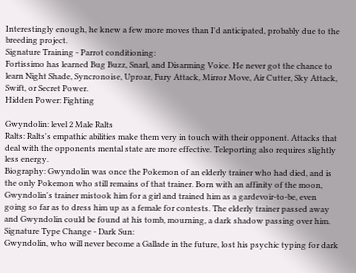Interestingly enough, he knew a few more moves than I'd anticipated, probably due to the breeding project.
Signature Training - Parrot conditioning:
Fortissimo has learned Bug Buzz, Snarl, and Disarming Voice. He never got the chance to learn Night Shade, Syncronoise, Uproar, Fury Attack, Mirror Move, Air Cutter, Sky Attack, Swift, or Secret Power.
Hidden Power: Fighting

Gwyndolin: level 2 Male Ralts
Ralts: Ralts's empathic abilities make them very in touch with their opponent. Attacks that deal with the opponents mental state are more effective. Teleporting also requires slightly less energy.
Biography: Gwyndolin was once the Pokemon of an elderly trainer who had died, and is the only Pokemon who still remains of that trainer. Born with an affinity of the moon, Gwyndolin's trainer mistook him for a girl and trained him as a gardevoir-to-be, even going so far as to dress him up as a female for contests. The elderly trainer passed away and Gwyndolin could be found at his tomb, mourning, a dark shadow passing over him.
Signature Type Change - Dark Sun:
Gwyndolin, who will never become a Gallade in the future, lost his psychic typing for dark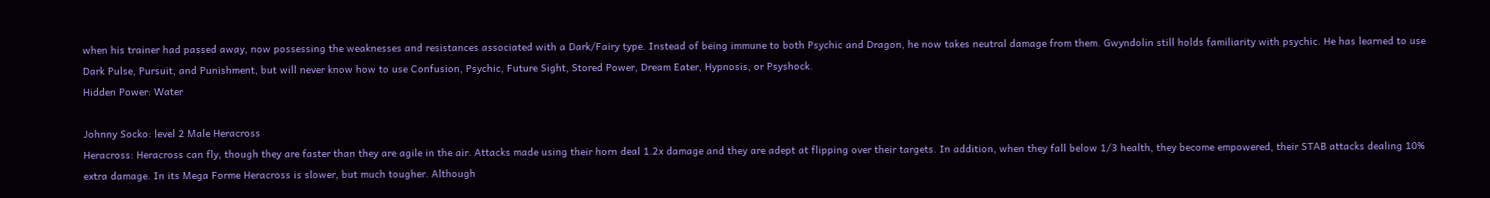when his trainer had passed away, now possessing the weaknesses and resistances associated with a Dark/Fairy type. Instead of being immune to both Psychic and Dragon, he now takes neutral damage from them. Gwyndolin still holds familiarity with psychic. He has learned to use Dark Pulse, Pursuit, and Punishment, but will never know how to use Confusion, Psychic, Future Sight, Stored Power, Dream Eater, Hypnosis, or Psyshock.
Hidden Power: Water

Johnny Socko: level 2 Male Heracross
Heracross: Heracross can fly, though they are faster than they are agile in the air. Attacks made using their horn deal 1.2x damage and they are adept at flipping over their targets. In addition, when they fall below 1/3 health, they become empowered, their STAB attacks dealing 10% extra damage. In its Mega Forme Heracross is slower, but much tougher. Although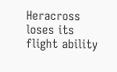Heracross loses its flight ability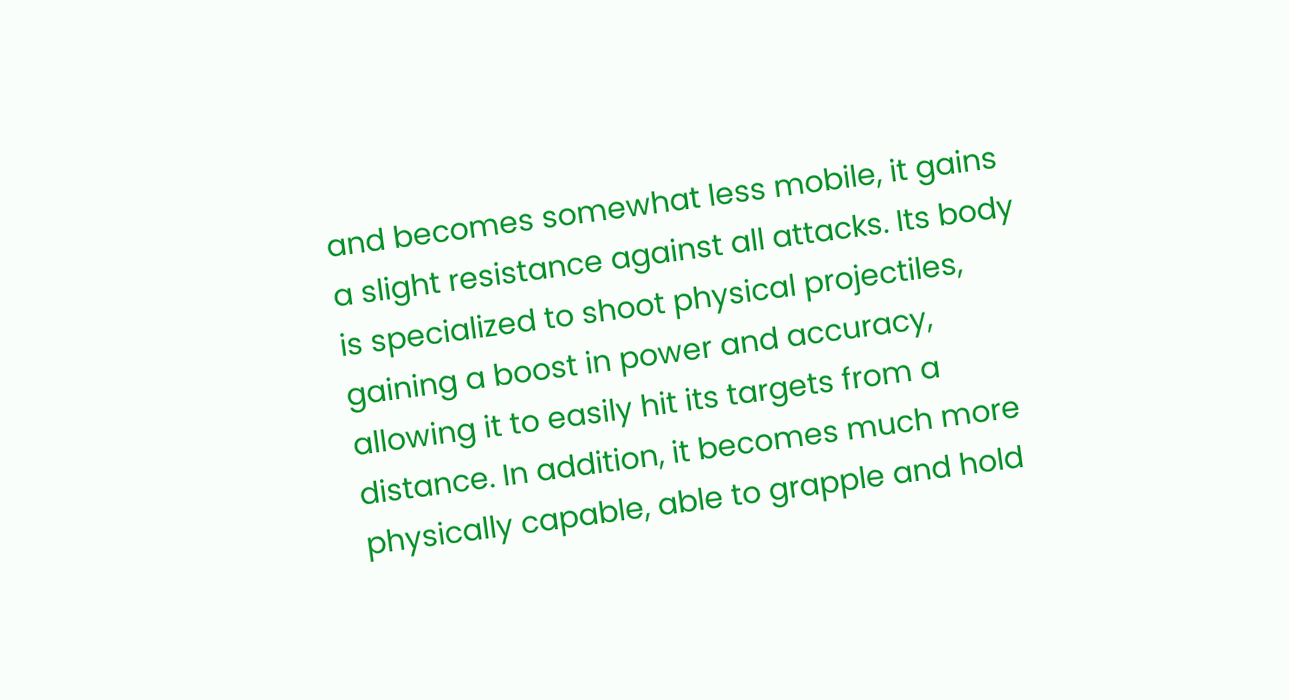and becomes somewhat less mobile, it gains a slight resistance against all attacks. Its body is specialized to shoot physical projectiles, gaining a boost in power and accuracy, allowing it to easily hit its targets from a distance. In addition, it becomes much more physically capable, able to grapple and hold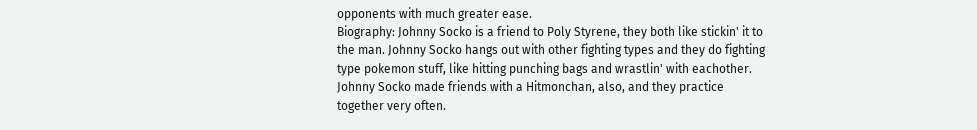opponents with much greater ease.
Biography: Johnny Socko is a friend to Poly Styrene, they both like stickin' it to the man. Johnny Socko hangs out with other fighting types and they do fighting type pokemon stuff, like hitting punching bags and wrastlin' with eachother. Johnny Socko made friends with a Hitmonchan, also, and they practice together very often.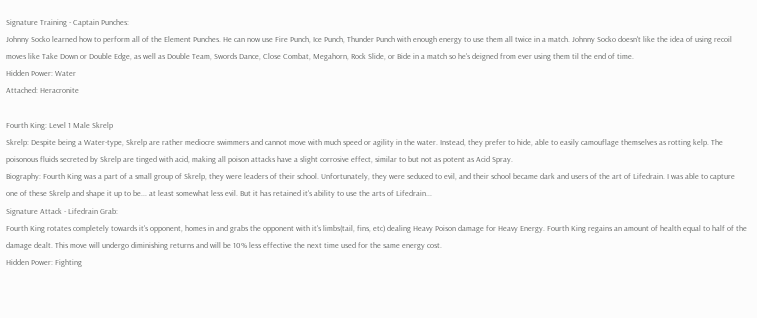Signature Training - Captain Punches:
Johnny Socko learned how to perform all of the Element Punches. He can now use Fire Punch, Ice Punch, Thunder Punch with enough energy to use them all twice in a match. Johnny Socko doesn't like the idea of using recoil moves like Take Down or Double Edge, as well as Double Team, Swords Dance, Close Combat, Megahorn, Rock Slide, or Bide in a match so he's deigned from ever using them til the end of time.
Hidden Power: Water
Attached: Heracronite

Fourth King: Level 1 Male Skrelp
Skrelp: Despite being a Water-type, Skrelp are rather mediocre swimmers and cannot move with much speed or agility in the water. Instead, they prefer to hide, able to easily camouflage themselves as rotting kelp. The poisonous fluids secreted by Skrelp are tinged with acid, making all poison attacks have a slight corrosive effect, similar to but not as potent as Acid Spray.
Biography: Fourth King was a part of a small group of Skrelp, they were leaders of their school. Unfortunately, they were seduced to evil, and their school became dark and users of the art of Lifedrain. I was able to capture one of these Skrelp and shape it up to be... at least somewhat less evil. But it has retained it's ability to use the arts of Lifedrain...
Signature Attack - Lifedrain Grab:
Fourth King rotates completely towards it's opponent, homes in and grabs the opponent with it's limbs(tail, fins, etc) dealing Heavy Poison damage for Heavy Energy. Fourth King regains an amount of health equal to half of the damage dealt. This move will undergo diminishing returns and will be 10% less effective the next time used for the same energy cost.
Hidden Power: Fighting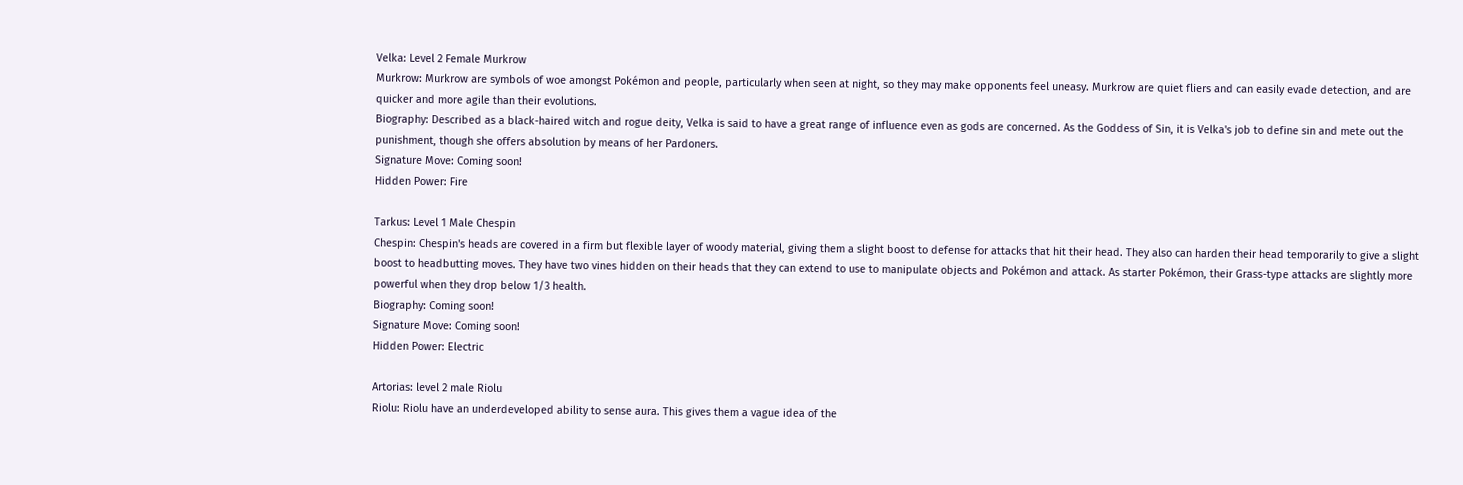Velka: Level 2 Female Murkrow
Murkrow: Murkrow are symbols of woe amongst Pokémon and people, particularly when seen at night, so they may make opponents feel uneasy. Murkrow are quiet fliers and can easily evade detection, and are quicker and more agile than their evolutions.
Biography: Described as a black-haired witch and rogue deity, Velka is said to have a great range of influence even as gods are concerned. As the Goddess of Sin, it is Velka's job to define sin and mete out the punishment, though she offers absolution by means of her Pardoners.
Signature Move: Coming soon!
Hidden Power: Fire

Tarkus: Level 1 Male Chespin
Chespin: Chespin's heads are covered in a firm but flexible layer of woody material, giving them a slight boost to defense for attacks that hit their head. They also can harden their head temporarily to give a slight boost to headbutting moves. They have two vines hidden on their heads that they can extend to use to manipulate objects and Pokémon and attack. As starter Pokémon, their Grass-type attacks are slightly more powerful when they drop below 1/3 health.
Biography: Coming soon!
Signature Move: Coming soon!
Hidden Power: Electric

Artorias: level 2 male Riolu
Riolu: Riolu have an underdeveloped ability to sense aura. This gives them a vague idea of the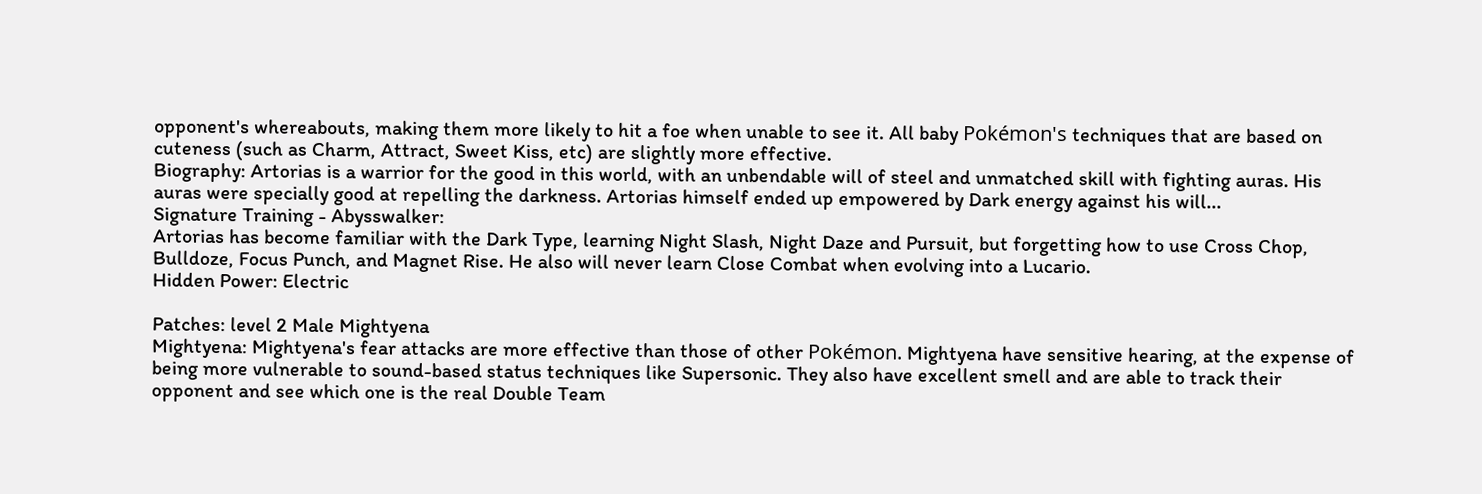opponent's whereabouts, making them more likely to hit a foe when unable to see it. All baby Pokémon's techniques that are based on cuteness (such as Charm, Attract, Sweet Kiss, etc) are slightly more effective.
Biography: Artorias is a warrior for the good in this world, with an unbendable will of steel and unmatched skill with fighting auras. His auras were specially good at repelling the darkness. Artorias himself ended up empowered by Dark energy against his will...
Signature Training - Abysswalker:
Artorias has become familiar with the Dark Type, learning Night Slash, Night Daze and Pursuit, but forgetting how to use Cross Chop, Bulldoze, Focus Punch, and Magnet Rise. He also will never learn Close Combat when evolving into a Lucario.
Hidden Power: Electric

Patches: level 2 Male Mightyena
Mightyena: Mightyena's fear attacks are more effective than those of other Pokémon. Mightyena have sensitive hearing, at the expense of being more vulnerable to sound-based status techniques like Supersonic. They also have excellent smell and are able to track their opponent and see which one is the real Double Team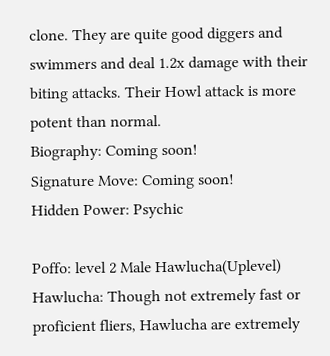clone. They are quite good diggers and swimmers and deal 1.2x damage with their biting attacks. Their Howl attack is more potent than normal.
Biography: Coming soon!
Signature Move: Coming soon!
Hidden Power: Psychic

Poffo: level 2 Male Hawlucha(Uplevel)
Hawlucha: Though not extremely fast or proficient fliers, Hawlucha are extremely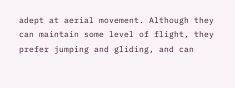adept at aerial movement. Although they can maintain some level of flight, they prefer jumping and gliding, and can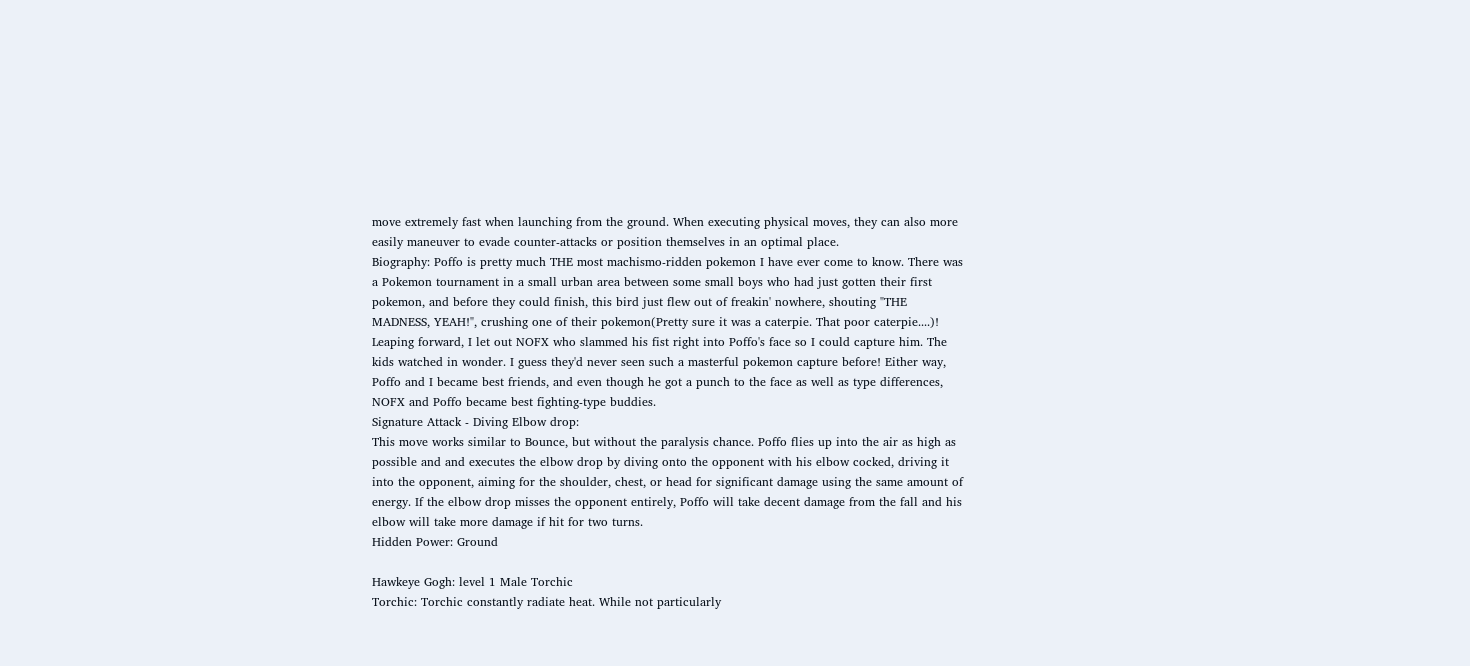move extremely fast when launching from the ground. When executing physical moves, they can also more easily maneuver to evade counter-attacks or position themselves in an optimal place.
Biography: Poffo is pretty much THE most machismo-ridden pokemon I have ever come to know. There was a Pokemon tournament in a small urban area between some small boys who had just gotten their first pokemon, and before they could finish, this bird just flew out of freakin' nowhere, shouting "THE MADNESS, YEAH!", crushing one of their pokemon(Pretty sure it was a caterpie. That poor caterpie....)! Leaping forward, I let out NOFX who slammed his fist right into Poffo's face so I could capture him. The kids watched in wonder. I guess they'd never seen such a masterful pokemon capture before! Either way, Poffo and I became best friends, and even though he got a punch to the face as well as type differences, NOFX and Poffo became best fighting-type buddies.
Signature Attack - Diving Elbow drop:
This move works similar to Bounce, but without the paralysis chance. Poffo flies up into the air as high as possible and and executes the elbow drop by diving onto the opponent with his elbow cocked, driving it into the opponent, aiming for the shoulder, chest, or head for significant damage using the same amount of energy. If the elbow drop misses the opponent entirely, Poffo will take decent damage from the fall and his elbow will take more damage if hit for two turns.
Hidden Power: Ground

Hawkeye Gogh: level 1 Male Torchic
Torchic: Torchic constantly radiate heat. While not particularly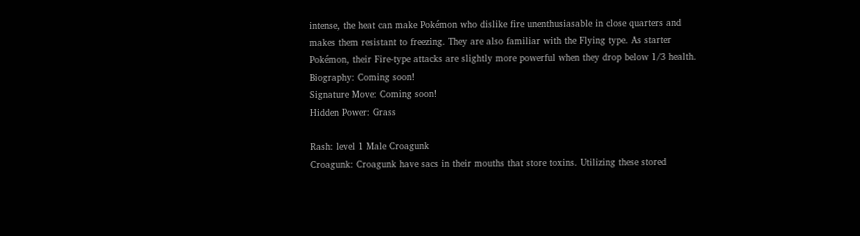intense, the heat can make Pokémon who dislike fire unenthusiasable in close quarters and makes them resistant to freezing. They are also familiar with the Flying type. As starter Pokémon, their Fire-type attacks are slightly more powerful when they drop below 1/3 health.
Biography: Coming soon!
Signature Move: Coming soon!
Hidden Power: Grass

Rash: level 1 Male Croagunk
Croagunk: Croagunk have sacs in their mouths that store toxins. Utilizing these stored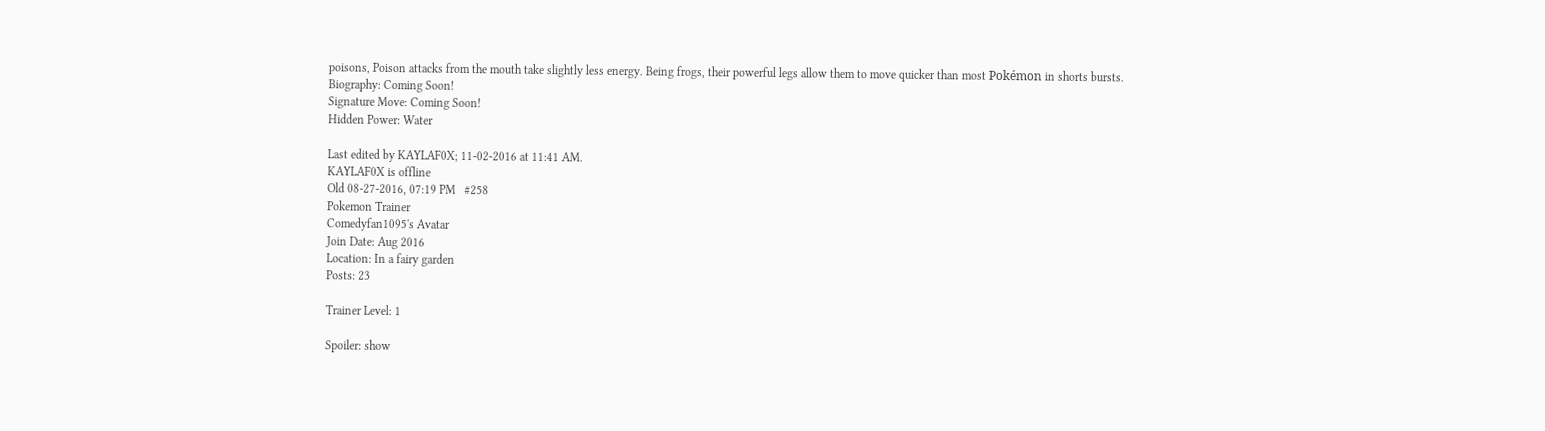poisons, Poison attacks from the mouth take slightly less energy. Being frogs, their powerful legs allow them to move quicker than most Pokémon in shorts bursts.
Biography: Coming Soon!
Signature Move: Coming Soon!
Hidden Power: Water

Last edited by KAYLAF0X; 11-02-2016 at 11:41 AM.
KAYLAF0X is offline
Old 08-27-2016, 07:19 PM   #258
Pokemon Trainer
Comedyfan1095's Avatar
Join Date: Aug 2016
Location: In a fairy garden
Posts: 23

Trainer Level: 1

Spoiler: show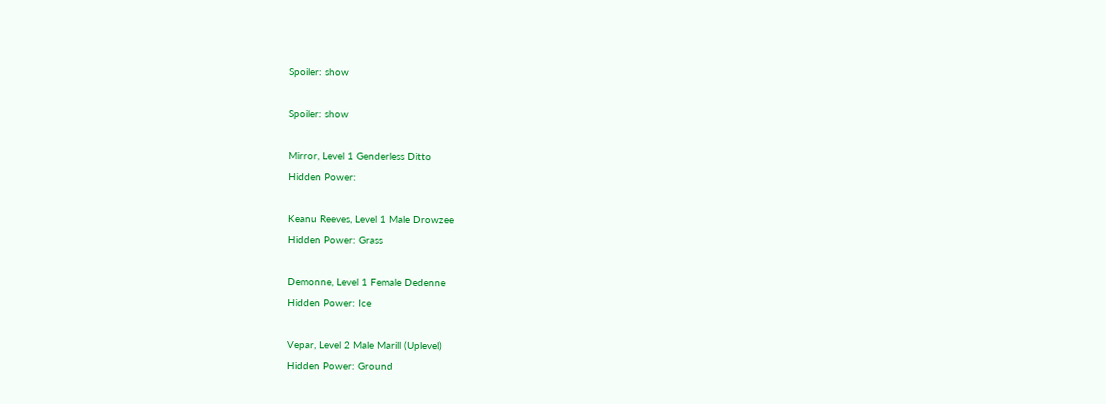Spoiler: show

Spoiler: show

Mirror, Level 1 Genderless Ditto
Hidden Power:

Keanu Reeves, Level 1 Male Drowzee
Hidden Power: Grass

Demonne, Level 1 Female Dedenne
Hidden Power: Ice

Vepar, Level 2 Male Marill (Uplevel)
Hidden Power: Ground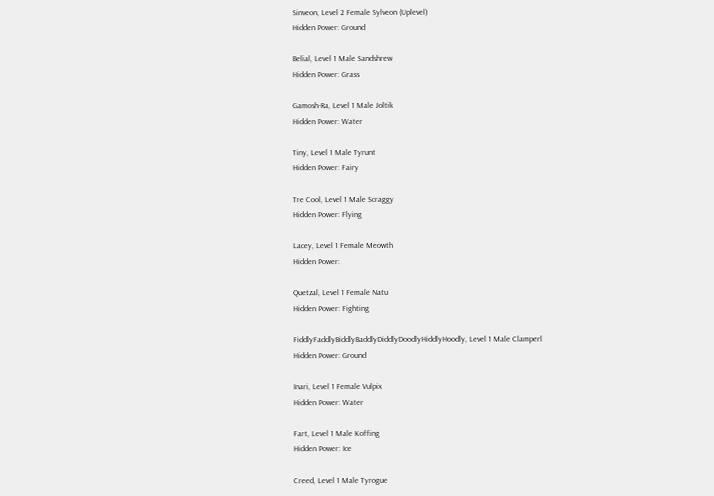Sinveon, Level 2 Female Sylveon (Uplevel)
Hidden Power: Ground

Belial, Level 1 Male Sandshrew
Hidden Power: Grass

Gamosh-Ra, Level 1 Male Joltik
Hidden Power: Water

Tiny, Level 1 Male Tyrunt
Hidden Power: Fairy

Tre Cool, Level 1 Male Scraggy
Hidden Power: Flying

Lacey, Level 1 Female Meowth
Hidden Power:

Quetzal, Level 1 Female Natu
Hidden Power: Fighting

FiddlyFaddlyBiddlyBaddlyDiddlyDoodlyHiddlyHoodly, Level 1 Male Clamperl
Hidden Power: Ground

Inari, Level 1 Female Vulpix
Hidden Power: Water

Fart, Level 1 Male Koffing
Hidden Power: Ice

Creed, Level 1 Male Tyrogue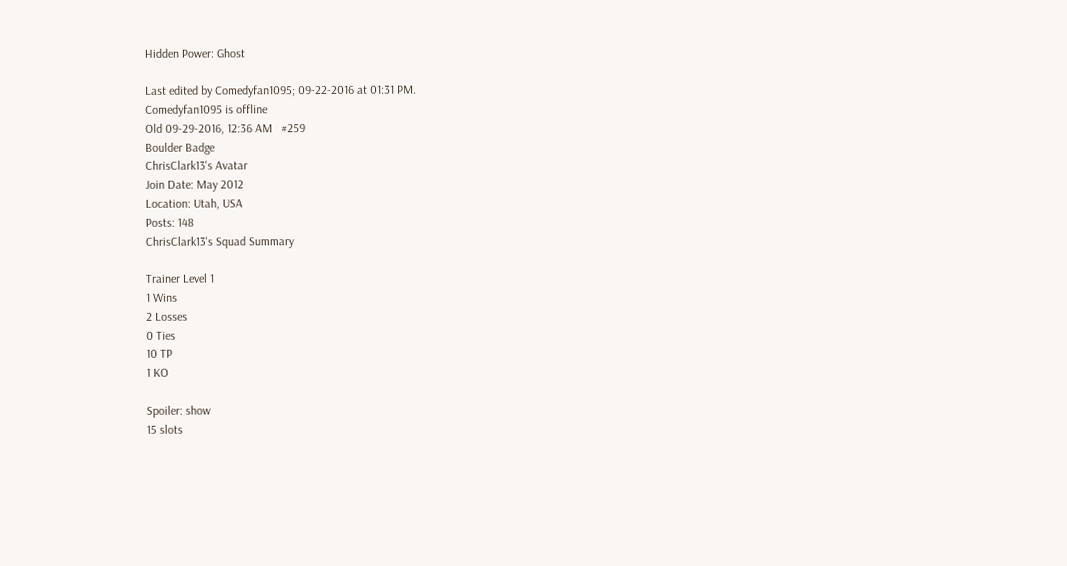Hidden Power: Ghost

Last edited by Comedyfan1095; 09-22-2016 at 01:31 PM.
Comedyfan1095 is offline
Old 09-29-2016, 12:36 AM   #259
Boulder Badge
ChrisClark13's Avatar
Join Date: May 2012
Location: Utah, USA
Posts: 148
ChrisClark13's Squad Summary

Trainer Level 1
1 Wins
2 Losses
0 Ties
10 TP
1 KO

Spoiler: show
15 slots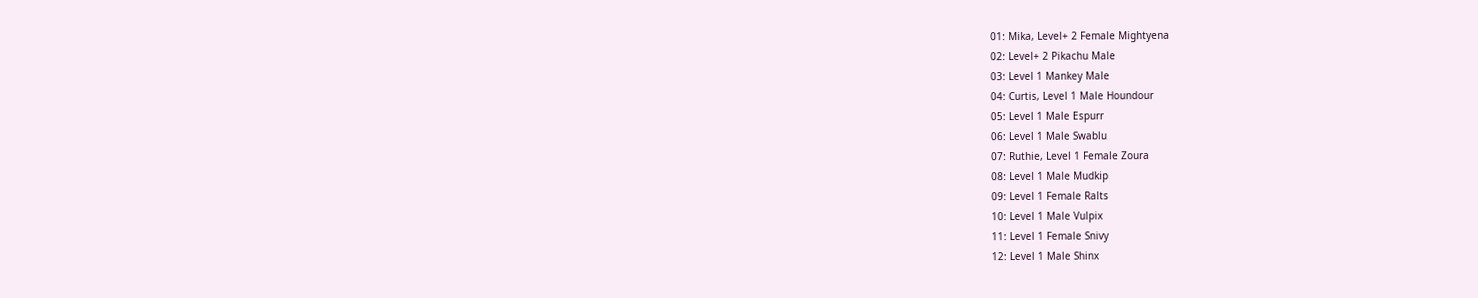01: Mika, Level+ 2 Female Mightyena
02: Level+ 2 Pikachu Male
03: Level 1 Mankey Male
04: Curtis, Level 1 Male Houndour
05: Level 1 Male Espurr
06: Level 1 Male Swablu
07: Ruthie, Level 1 Female Zoura
08: Level 1 Male Mudkip
09: Level 1 Female Ralts
10: Level 1 Male Vulpix
11: Level 1 Female Snivy
12: Level 1 Male Shinx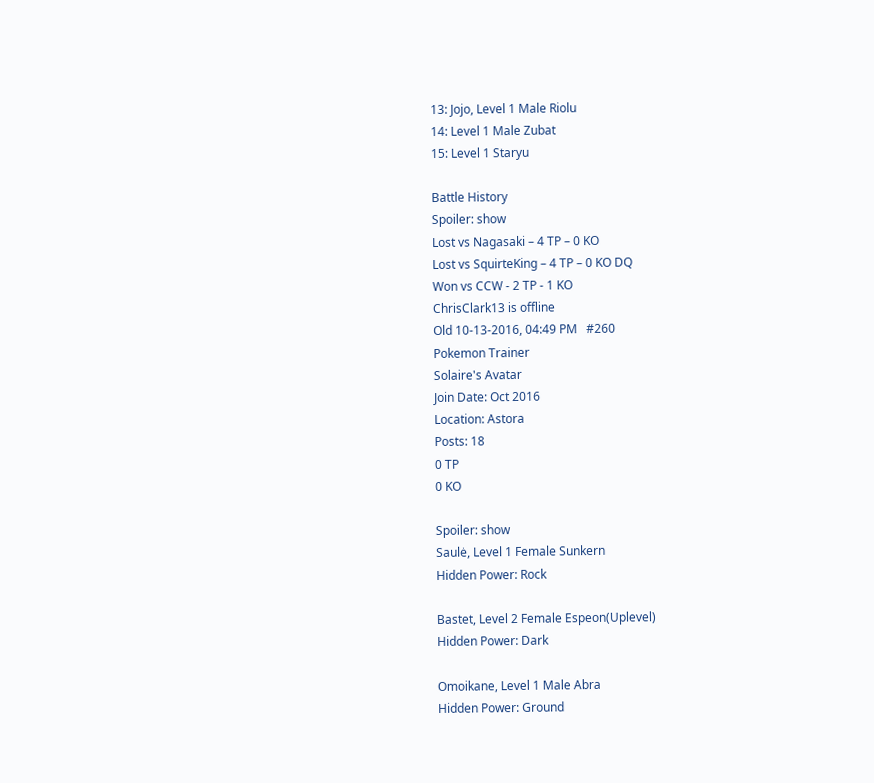13: Jojo, Level 1 Male Riolu
14: Level 1 Male Zubat
15: Level 1 Staryu

Battle History
Spoiler: show
Lost vs Nagasaki – 4 TP – 0 KO
Lost vs SquirteKing – 4 TP – 0 KO DQ
Won vs CCW - 2 TP - 1 KO
ChrisClark13 is offline
Old 10-13-2016, 04:49 PM   #260
Pokemon Trainer
Solaire's Avatar
Join Date: Oct 2016
Location: Astora
Posts: 18
0 TP
0 KO

Spoiler: show
Saulė, Level 1 Female Sunkern
Hidden Power: Rock

Bastet, Level 2 Female Espeon(Uplevel)
Hidden Power: Dark

Omoikane, Level 1 Male Abra
Hidden Power: Ground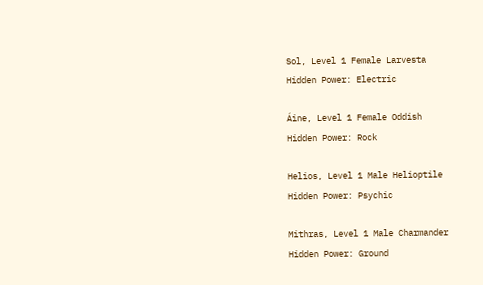Sol, Level 1 Female Larvesta
Hidden Power: Electric

Áine, Level 1 Female Oddish
Hidden Power: Rock

Helios, Level 1 Male Helioptile
Hidden Power: Psychic

Mithras, Level 1 Male Charmander
Hidden Power: Ground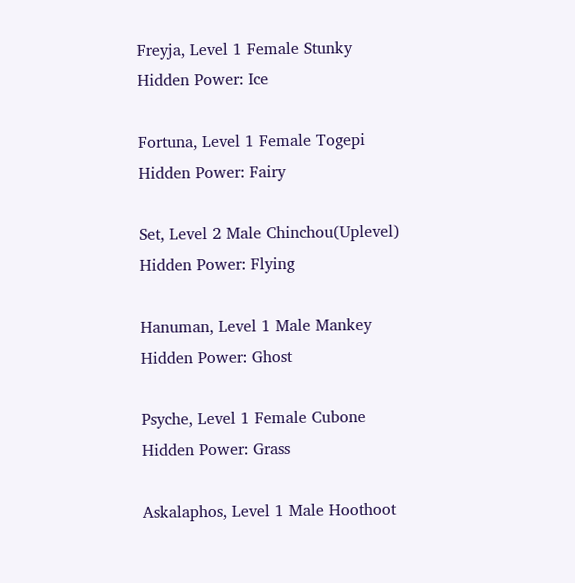Freyja, Level 1 Female Stunky
Hidden Power: Ice

Fortuna, Level 1 Female Togepi
Hidden Power: Fairy

Set, Level 2 Male Chinchou(Uplevel)
Hidden Power: Flying

Hanuman, Level 1 Male Mankey
Hidden Power: Ghost

Psyche, Level 1 Female Cubone
Hidden Power: Grass

Askalaphos, Level 1 Male Hoothoot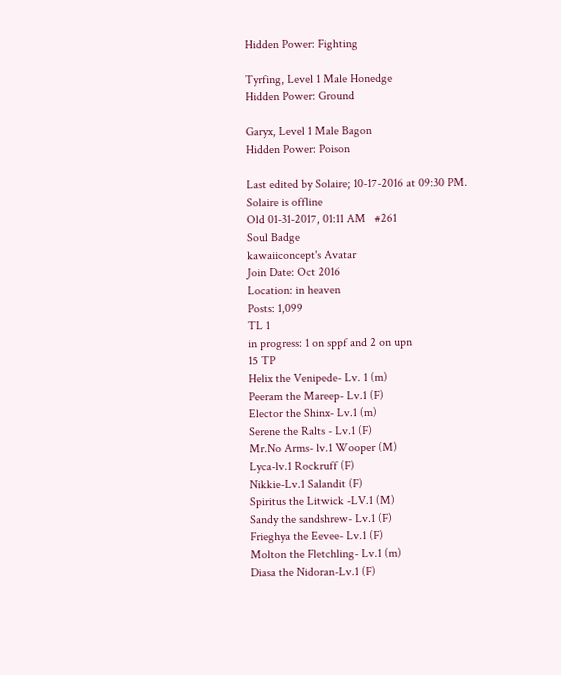Hidden Power: Fighting

Tyrfing, Level 1 Male Honedge
Hidden Power: Ground

Garyx, Level 1 Male Bagon
Hidden Power: Poison

Last edited by Solaire; 10-17-2016 at 09:30 PM.
Solaire is offline
Old 01-31-2017, 01:11 AM   #261
Soul Badge
kawaiiconcept's Avatar
Join Date: Oct 2016
Location: in heaven
Posts: 1,099
TL 1
in progress: 1 on sppf and 2 on upn
15 TP
Helix the Venipede- Lv. 1 (m)
Peeram the Mareep- Lv.1 (F)
Elector the Shinx- Lv.1 (m)
Serene the Ralts - Lv.1 (F)
Mr.No Arms- lv.1 Wooper (M)
Lyca-lv.1 Rockruff (F)
Nikkie-Lv.1 Salandit (F)
Spiritus the Litwick -LV.1 (M)
Sandy the sandshrew- Lv.1 (F)
Frieghya the Eevee- Lv.1 (F)
Molton the Fletchling- Lv.1 (m)
Diasa the Nidoran-Lv.1 (F)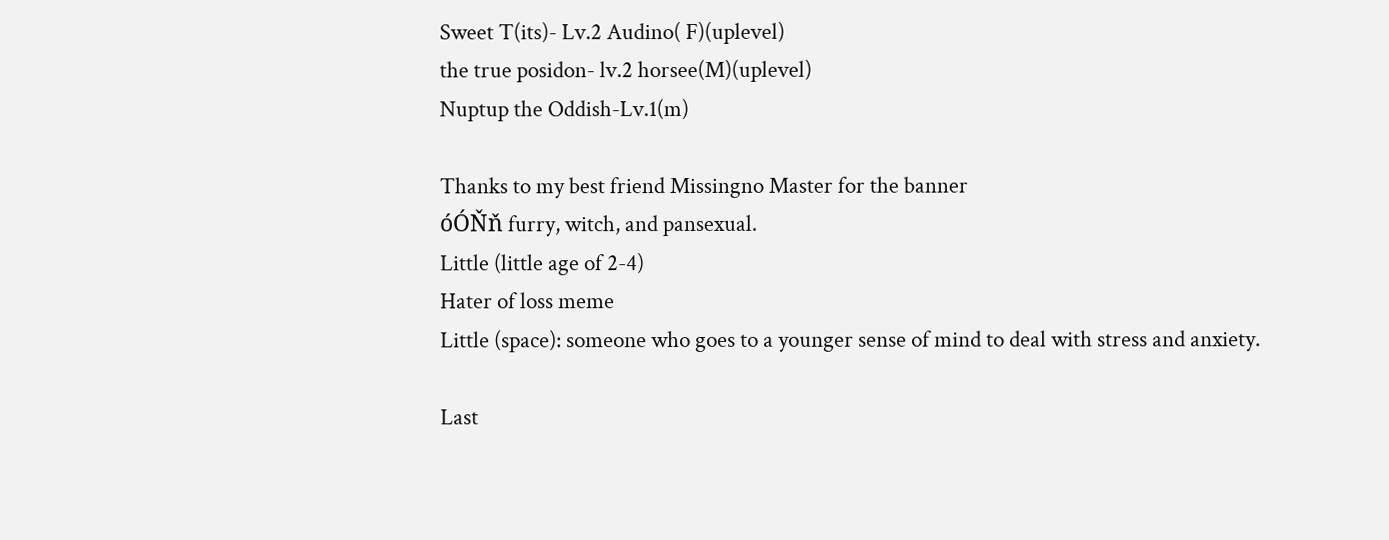Sweet T(its)- Lv.2 Audino( F)(uplevel)
the true posidon- lv.2 horsee(M)(uplevel)
Nuptup the Oddish-Lv.1(m)

Thanks to my best friend Missingno Master for the banner
óÓŇň furry, witch, and pansexual.
Little (little age of 2-4)
Hater of loss meme
Little (space): someone who goes to a younger sense of mind to deal with stress and anxiety.

Last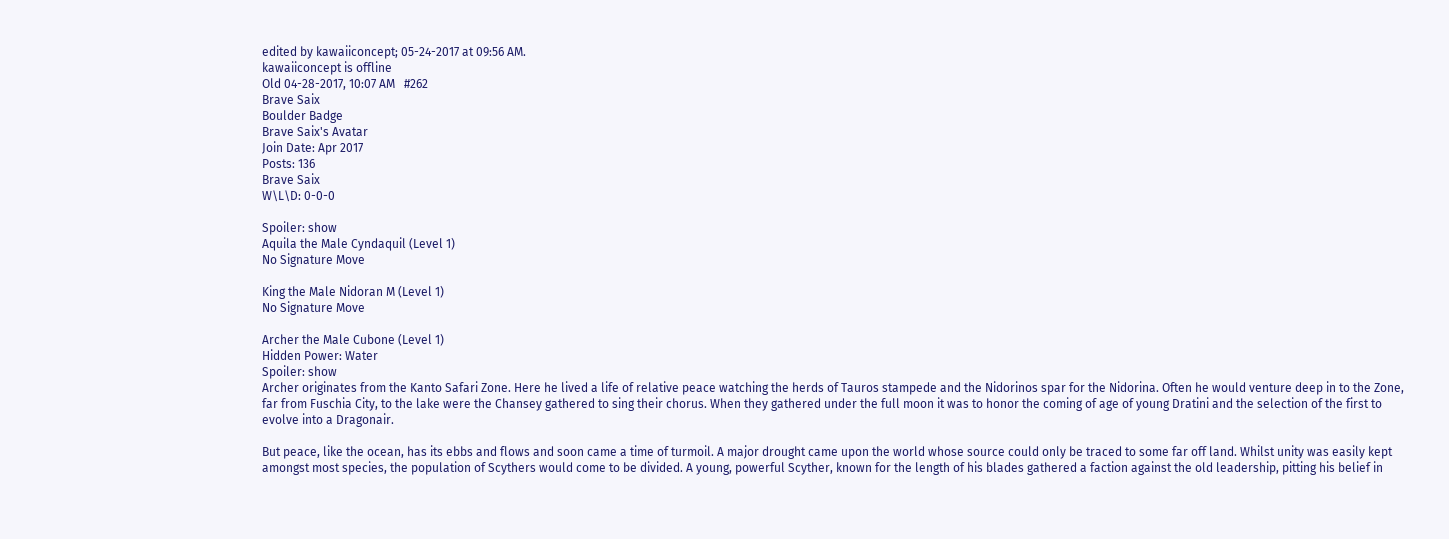edited by kawaiiconcept; 05-24-2017 at 09:56 AM.
kawaiiconcept is offline
Old 04-28-2017, 10:07 AM   #262
Brave Saix
Boulder Badge
Brave Saix's Avatar
Join Date: Apr 2017
Posts: 136
Brave Saix
W\L\D: 0-0-0

Spoiler: show
Aquila the Male Cyndaquil (Level 1)
No Signature Move

King the Male Nidoran M (Level 1)
No Signature Move

Archer the Male Cubone (Level 1)
Hidden Power: Water
Spoiler: show
Archer originates from the Kanto Safari Zone. Here he lived a life of relative peace watching the herds of Tauros stampede and the Nidorinos spar for the Nidorina. Often he would venture deep in to the Zone, far from Fuschia City, to the lake were the Chansey gathered to sing their chorus. When they gathered under the full moon it was to honor the coming of age of young Dratini and the selection of the first to evolve into a Dragonair.

But peace, like the ocean, has its ebbs and flows and soon came a time of turmoil. A major drought came upon the world whose source could only be traced to some far off land. Whilst unity was easily kept amongst most species, the population of Scythers would come to be divided. A young, powerful Scyther, known for the length of his blades gathered a faction against the old leadership, pitting his belief in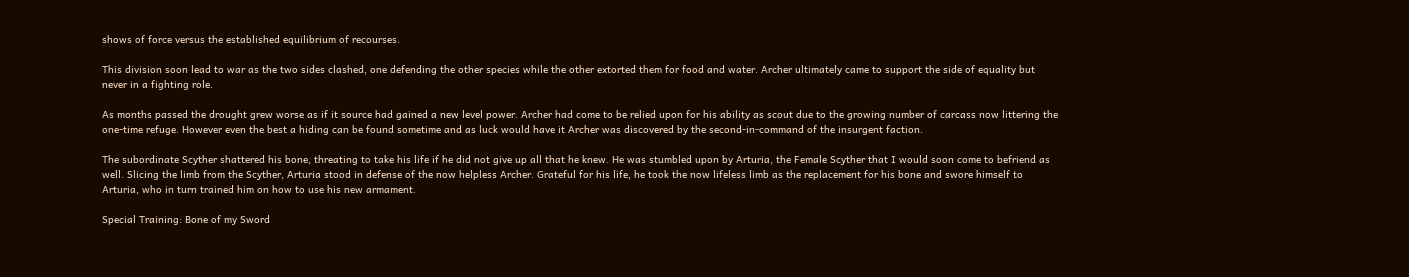shows of force versus the established equilibrium of recourses.

This division soon lead to war as the two sides clashed, one defending the other species while the other extorted them for food and water. Archer ultimately came to support the side of equality but never in a fighting role.

As months passed the drought grew worse as if it source had gained a new level power. Archer had come to be relied upon for his ability as scout due to the growing number of carcass now littering the one-time refuge. However even the best a hiding can be found sometime and as luck would have it Archer was discovered by the second-in-command of the insurgent faction.

The subordinate Scyther shattered his bone, threating to take his life if he did not give up all that he knew. He was stumbled upon by Arturia, the Female Scyther that I would soon come to befriend as well. Slicing the limb from the Scyther, Arturia stood in defense of the now helpless Archer. Grateful for his life, he took the now lifeless limb as the replacement for his bone and swore himself to Arturia, who in turn trained him on how to use his new armament.

Special Training: Bone of my Sword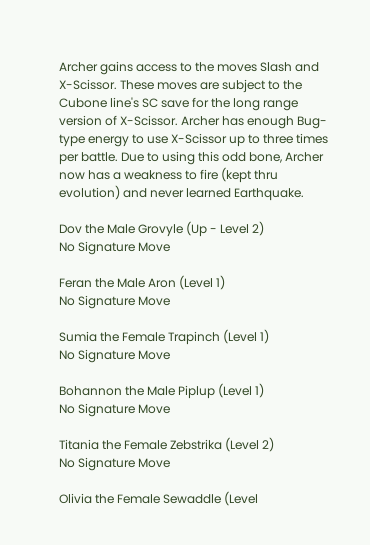Archer gains access to the moves Slash and X-Scissor. These moves are subject to the Cubone line's SC save for the long range version of X-Scissor. Archer has enough Bug-type energy to use X-Scissor up to three times per battle. Due to using this odd bone, Archer now has a weakness to fire (kept thru evolution) and never learned Earthquake.

Dov the Male Grovyle (Up - Level 2)
No Signature Move

Feran the Male Aron (Level 1)
No Signature Move

Sumia the Female Trapinch (Level 1)
No Signature Move

Bohannon the Male Piplup (Level 1)
No Signature Move

Titania the Female Zebstrika (Level 2)
No Signature Move

Olivia the Female Sewaddle (Level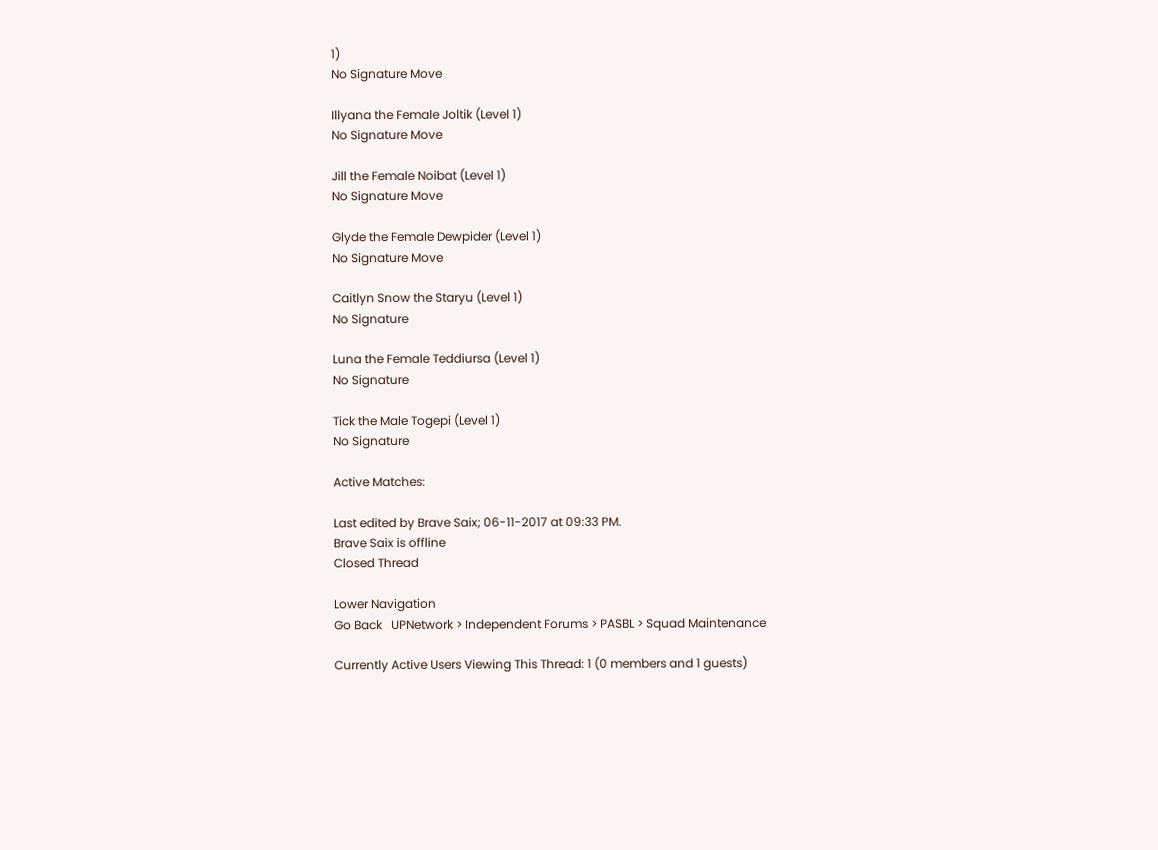1)
No Signature Move

Illyana the Female Joltik (Level 1)
No Signature Move

Jill the Female Noibat (Level 1)
No Signature Move

Glyde the Female Dewpider (Level 1)
No Signature Move

Caitlyn Snow the Staryu (Level 1)
No Signature

Luna the Female Teddiursa (Level 1)
No Signature

Tick the Male Togepi (Level 1)
No Signature

Active Matches:

Last edited by Brave Saix; 06-11-2017 at 09:33 PM.
Brave Saix is offline
Closed Thread

Lower Navigation
Go Back   UPNetwork > Independent Forums > PASBL > Squad Maintenance

Currently Active Users Viewing This Thread: 1 (0 members and 1 guests)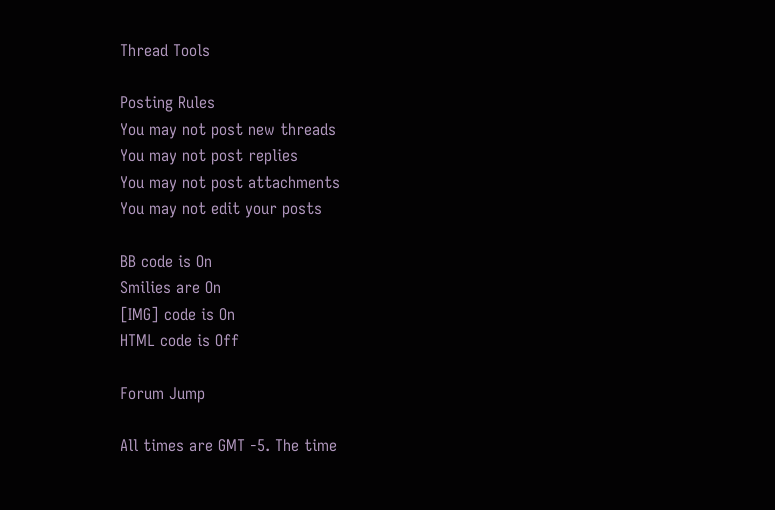Thread Tools

Posting Rules
You may not post new threads
You may not post replies
You may not post attachments
You may not edit your posts

BB code is On
Smilies are On
[IMG] code is On
HTML code is Off

Forum Jump

All times are GMT -5. The time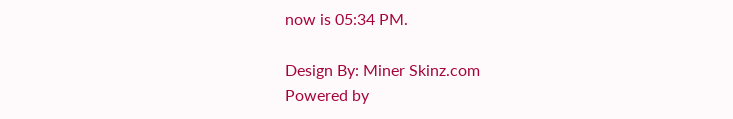now is 05:34 PM.

Design By: Miner Skinz.com
Powered by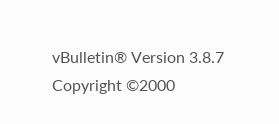vBulletin® Version 3.8.7
Copyright ©2000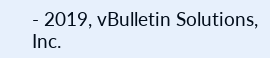- 2019, vBulletin Solutions, Inc.